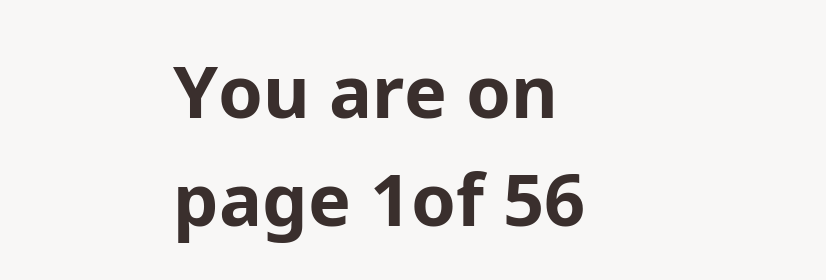You are on page 1of 56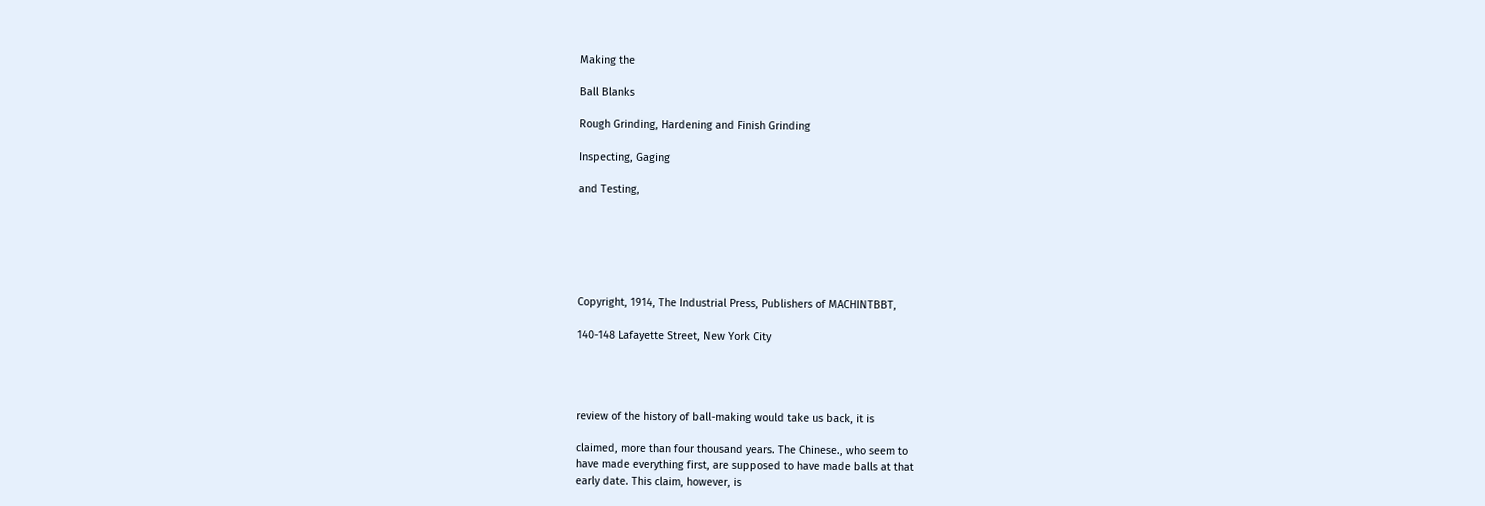Making the

Ball Blanks

Rough Grinding, Hardening and Finish Grinding

Inspecting, Gaging

and Testing,






Copyright, 1914, The Industrial Press, Publishers of MACHINTBBT,

140-148 Lafayette Street, New York City




review of the history of ball-making would take us back, it is

claimed, more than four thousand years. The Chinese., who seem to
have made everything first, are supposed to have made balls at that
early date. This claim, however, is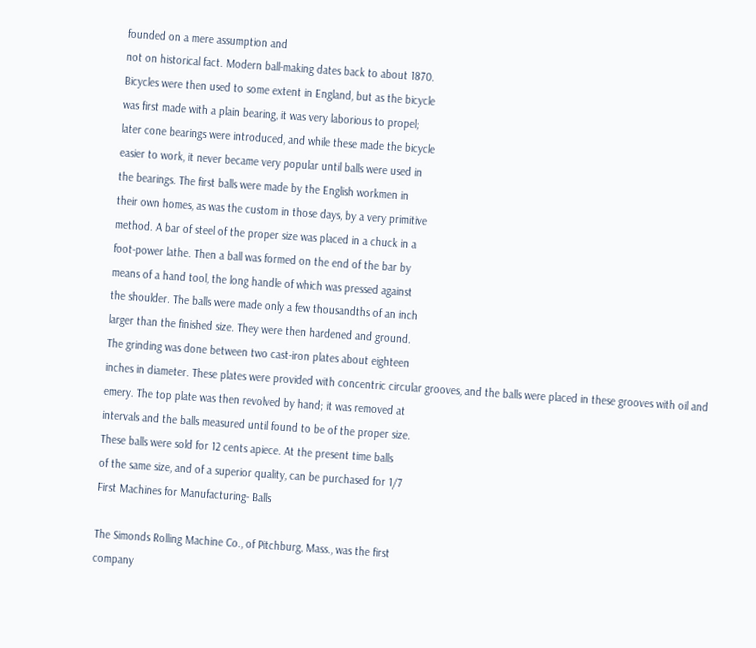founded on a mere assumption and
not on historical fact. Modern ball-making dates back to about 1870.
Bicycles were then used to some extent in England, but as the bicycle
was first made with a plain bearing, it was very laborious to propel;
later cone bearings were introduced, and while these made the bicycle
easier to work, it never became very popular until balls were used in
the bearings. The first balls were made by the English workmen in
their own homes, as was the custom in those days, by a very primitive
method. A bar of steel of the proper size was placed in a chuck in a
foot-power lathe. Then a ball was formed on the end of the bar by
means of a hand tool, the long handle of which was pressed against
the shoulder. The balls were made only a few thousandths of an inch
larger than the finished size. They were then hardened and ground.
The grinding was done between two cast-iron plates about eighteen
inches in diameter. These plates were provided with concentric circular grooves, and the balls were placed in these grooves with oil and
emery. The top plate was then revolved by hand; it was removed at
intervals and the balls measured until found to be of the proper size.
These balls were sold for 12 cents apiece. At the present time balls
of the same size, and of a superior quality, can be purchased for 1/7
First Machines for Manufacturing- Balls

The Simonds Rolling Machine Co., of Pitchburg, Mass., was the first
company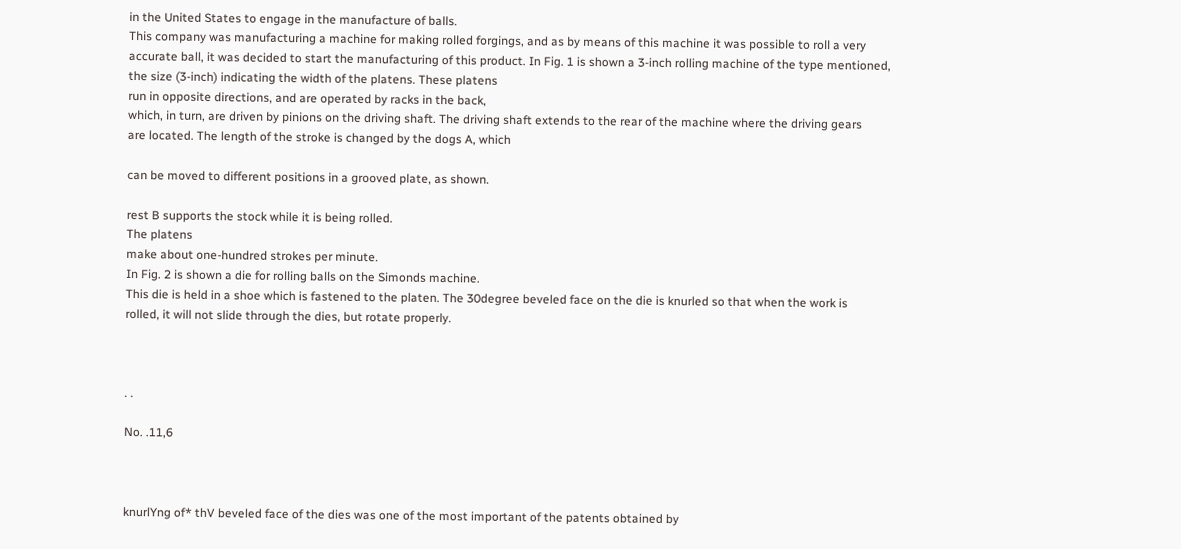in the United States to engage in the manufacture of balls.
This company was manufacturing a machine for making rolled forgings, and as by means of this machine it was possible to roll a very
accurate ball, it was decided to start the manufacturing of this product. In Fig. 1 is shown a 3-inch rolling machine of the type mentioned,
the size (3-inch) indicating the width of the platens. These platens
run in opposite directions, and are operated by racks in the back,
which, in turn, are driven by pinions on the driving shaft. The driving shaft extends to the rear of the machine where the driving gears
are located. The length of the stroke is changed by the dogs A, which

can be moved to different positions in a grooved plate, as shown.

rest B supports the stock while it is being rolled.
The platens
make about one-hundred strokes per minute.
In Fig. 2 is shown a die for rolling balls on the Simonds machine.
This die is held in a shoe which is fastened to the platen. The 30degree beveled face on the die is knurled so that when the work is
rolled, it will not slide through the dies, but rotate properly.



. .

No. .11,6



knurlYng of* thV beveled face of the dies was one of the most important of the patents obtained by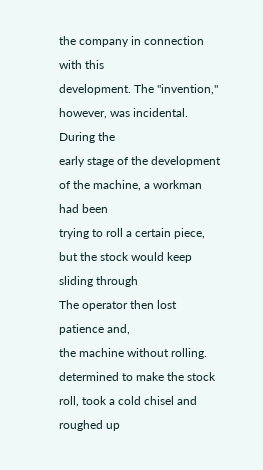the company in connection with this
development. The "invention," however, was incidental. During the
early stage of the development of the machine, a workman had been
trying to roll a certain piece, but the stock would keep sliding through
The operator then lost patience and,
the machine without rolling.
determined to make the stock roll, took a cold chisel and roughed up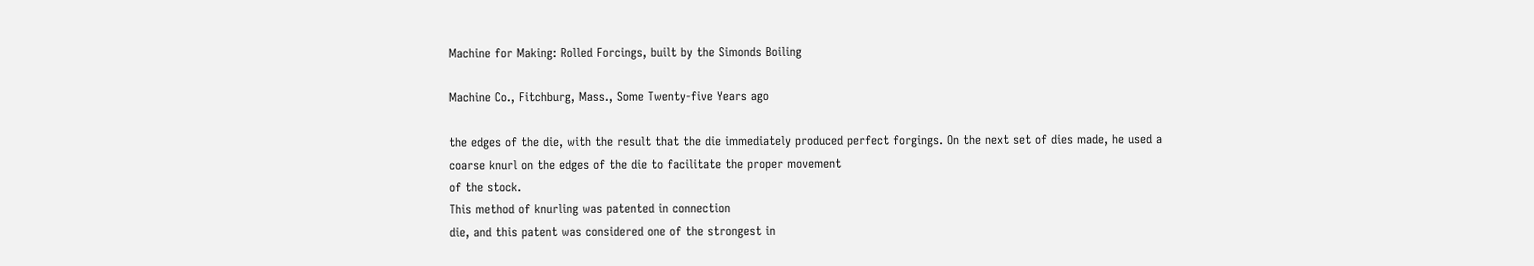Machine for Making: Rolled Forcings, built by the Simonds Boiling

Machine Co., Fitchburg, Mass., Some Twenty-five Years ago

the edges of the die, with the result that the die immediately produced perfect forgings. On the next set of dies made, he used a
coarse knurl on the edges of the die to facilitate the proper movement
of the stock.
This method of knurling was patented in connection
die, and this patent was considered one of the strongest in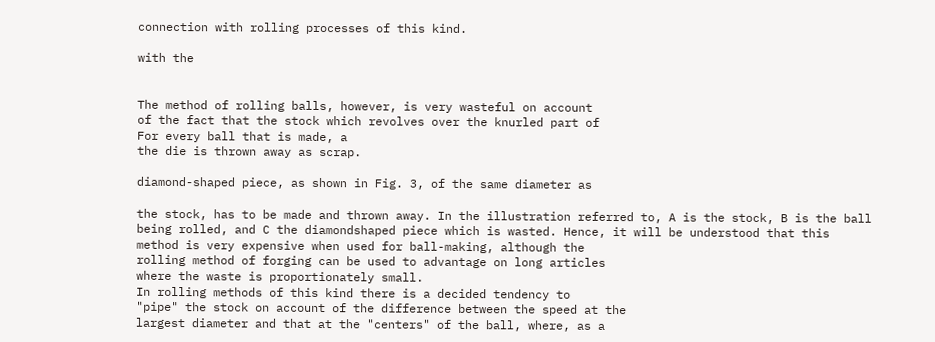connection with rolling processes of this kind.

with the


The method of rolling balls, however, is very wasteful on account
of the fact that the stock which revolves over the knurled part of
For every ball that is made, a
the die is thrown away as scrap.

diamond-shaped piece, as shown in Fig. 3, of the same diameter as

the stock, has to be made and thrown away. In the illustration referred to, A is the stock, B is the ball being rolled, and C the diamondshaped piece which is wasted. Hence, it will be understood that this
method is very expensive when used for ball-making, although the
rolling method of forging can be used to advantage on long articles
where the waste is proportionately small.
In rolling methods of this kind there is a decided tendency to
"pipe" the stock on account of the difference between the speed at the
largest diameter and that at the "centers" of the ball, where, as a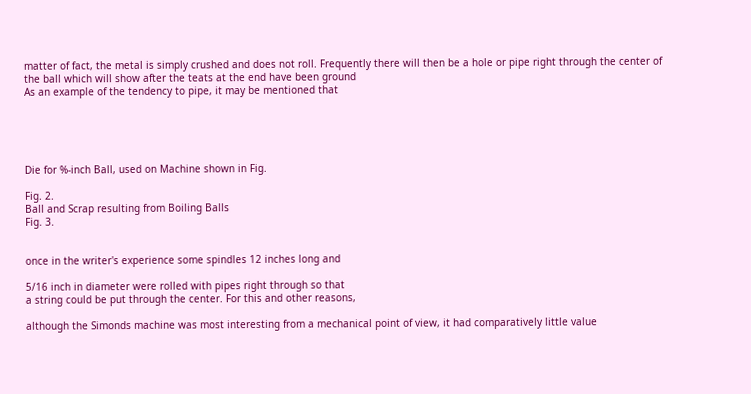matter of fact, the metal is simply crushed and does not roll. Frequently there will then be a hole or pipe right through the center of
the ball which will show after the teats at the end have been ground
As an example of the tendency to pipe, it may be mentioned that





Die for %-inch Ball, used on Machine shown in Fig.

Fig. 2.
Ball and Scrap resulting from Boiling Balls
Fig. 3.


once in the writer's experience some spindles 12 inches long and

5/16 inch in diameter were rolled with pipes right through so that
a string could be put through the center. For this and other reasons,

although the Simonds machine was most interesting from a mechanical point of view, it had comparatively little value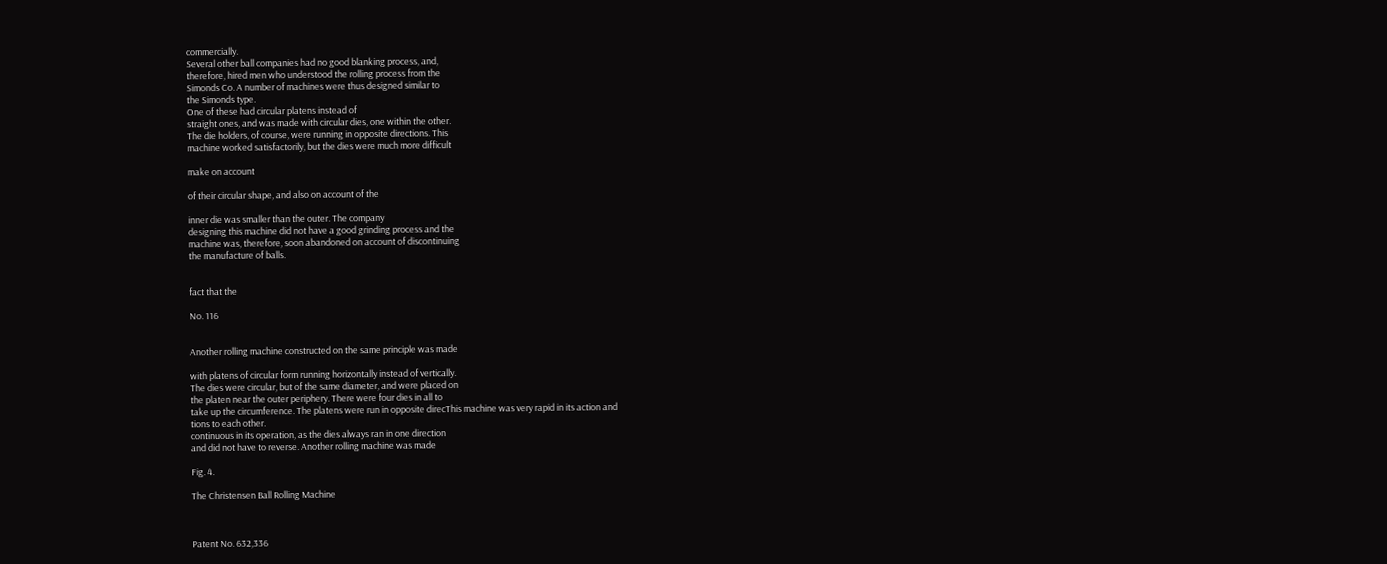commercially.
Several other ball companies had no good blanking process, and,
therefore, hired men who understood the rolling process from the
Simonds Co. A number of machines were thus designed similar to
the Simonds type.
One of these had circular platens instead of
straight ones, and was made with circular dies, one within the other.
The die holders, of course, were running in opposite directions. This
machine worked satisfactorily, but the dies were much more difficult

make on account

of their circular shape, and also on account of the

inner die was smaller than the outer. The company
designing this machine did not have a good grinding process and the
machine was, therefore, soon abandoned on account of discontinuing
the manufacture of balls.


fact that the

No. 116


Another rolling machine constructed on the same principle was made

with platens of circular form running horizontally instead of vertically.
The dies were circular, but of the same diameter, and were placed on
the platen near the outer periphery. There were four dies in all to
take up the circumference. The platens were run in opposite direcThis machine was very rapid in its action and
tions to each other.
continuous in its operation, as the dies always ran in one direction
and did not have to reverse. Another rolling machine was made

Fig. 4.

The Christensen Ball Rolling Machine



Patent No. 632,336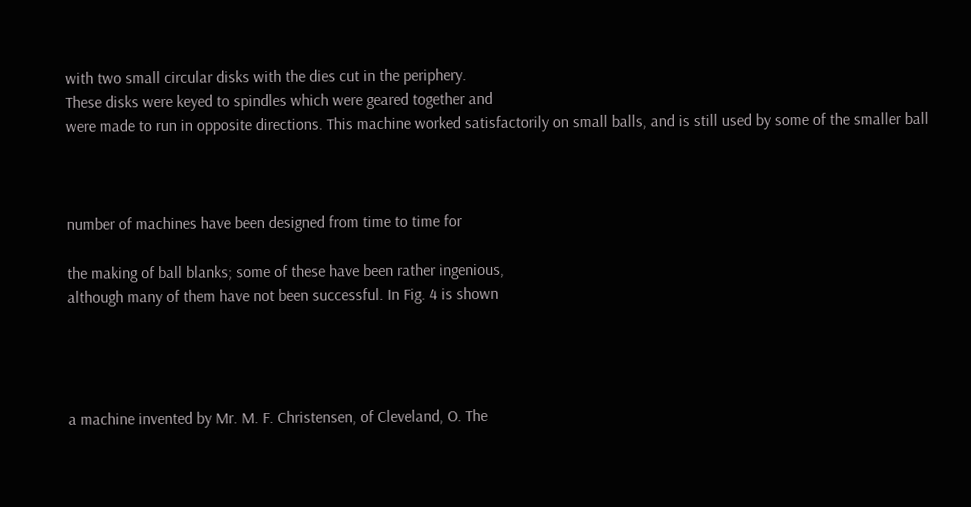with two small circular disks with the dies cut in the periphery.
These disks were keyed to spindles which were geared together and
were made to run in opposite directions. This machine worked satisfactorily on small balls, and is still used by some of the smaller ball



number of machines have been designed from time to time for

the making of ball blanks; some of these have been rather ingenious,
although many of them have not been successful. In Fig. 4 is shown




a machine invented by Mr. M. F. Christensen, of Cleveland, O. The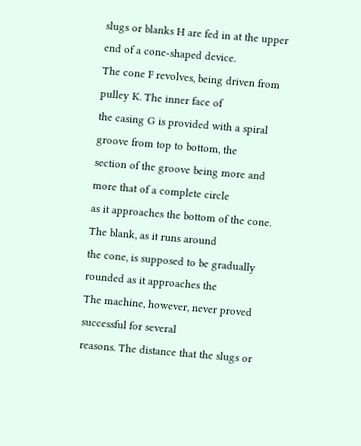slugs or blanks H are fed in at the upper end of a cone-shaped device.
The cone F revolves, being driven from pulley K. The inner face of
the casing G is provided with a spiral groove from top to bottom, the
section of the groove being more and more that of a complete circle
as it approaches the bottom of the cone. The blank, as it runs around
the cone, is supposed to be gradually rounded as it approaches the
The machine, however, never proved successful for several
reasons. The distance that the slugs or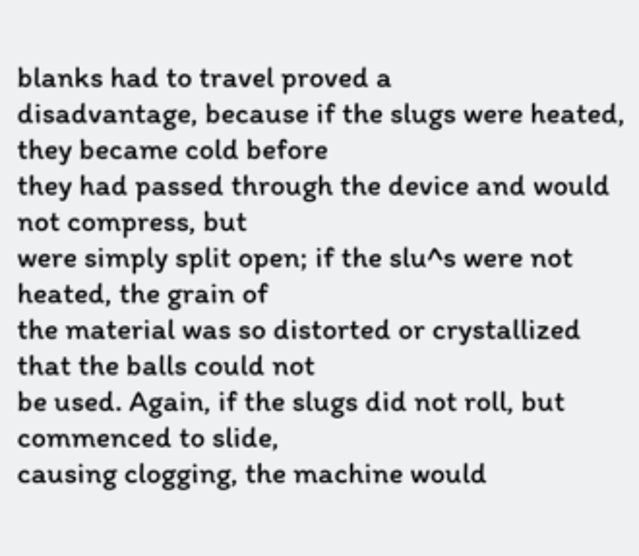blanks had to travel proved a
disadvantage, because if the slugs were heated, they became cold before
they had passed through the device and would not compress, but
were simply split open; if the slu^s were not heated, the grain of
the material was so distorted or crystallized that the balls could not
be used. Again, if the slugs did not roll, but commenced to slide,
causing clogging, the machine would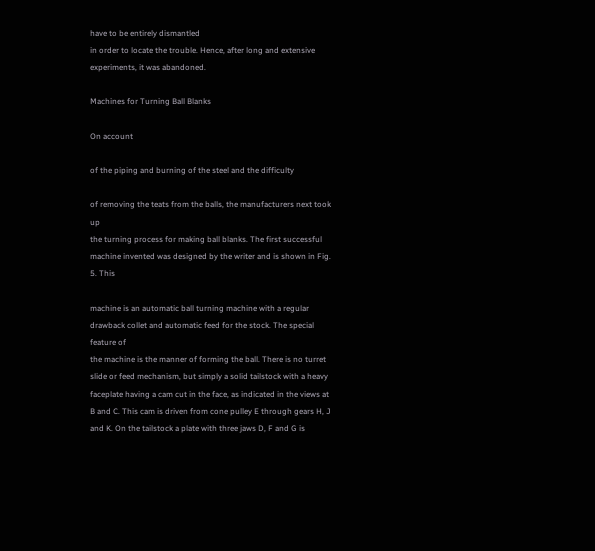have to be entirely dismantled
in order to locate the trouble. Hence, after long and extensive experiments, it was abandoned.

Machines for Turning Ball Blanks

On account

of the piping and burning of the steel and the difficulty

of removing the teats from the balls, the manufacturers next took up
the turning process for making ball blanks. The first successful machine invented was designed by the writer and is shown in Fig. 5. This

machine is an automatic ball turning machine with a regular drawback collet and automatic feed for the stock. The special feature of
the machine is the manner of forming the ball. There is no turret
slide or feed mechanism, but simply a solid tailstock with a heavy
faceplate having a cam cut in the face, as indicated in the views at
B and C. This cam is driven from cone pulley E through gears H, J
and K. On the tailstock a plate with three jaws D, F and G is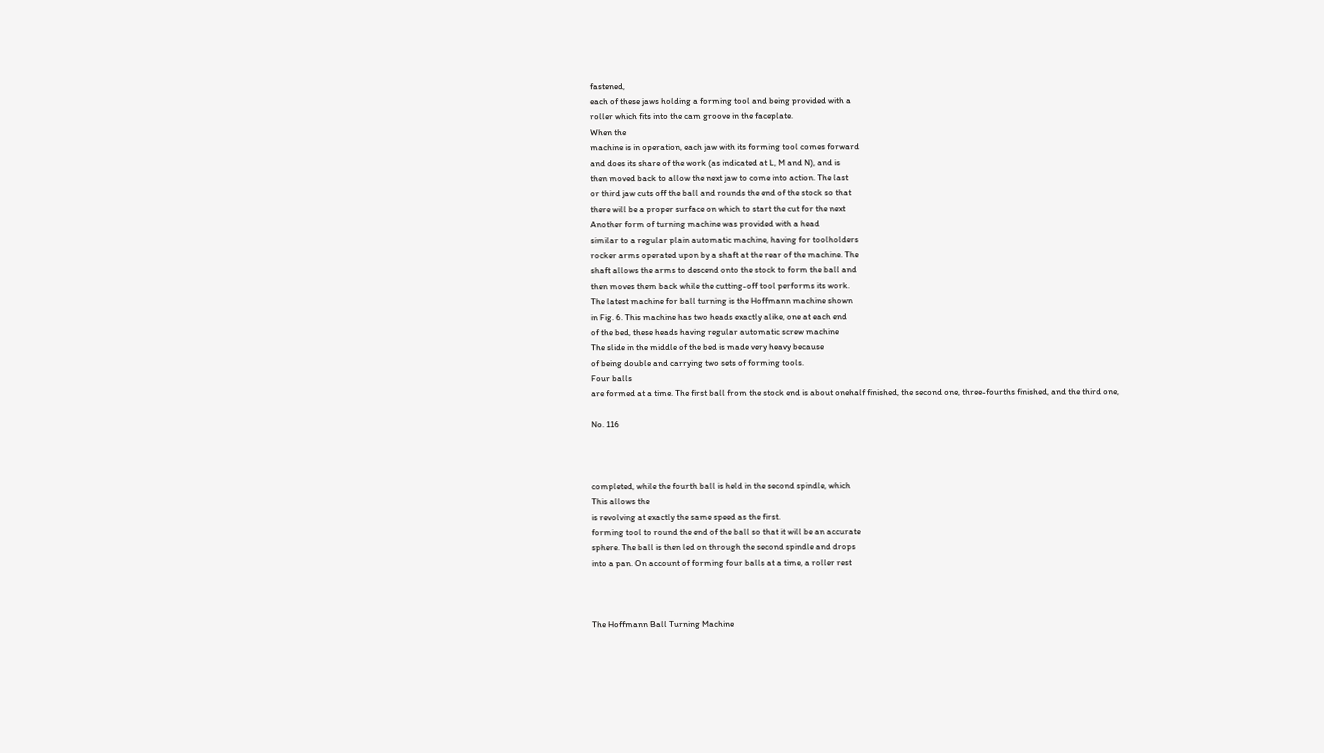fastened,
each of these jaws holding a forming tool and being provided with a
roller which fits into the cam groove in the faceplate.
When the
machine is in operation, each jaw with its forming tool comes forward
and does its share of the work (as indicated at L, M and N), and is
then moved back to allow the next jaw to come into action. The last
or third jaw cuts off the ball and rounds the end of the stock so that
there will be a proper surface on which to start the cut for the next
Another form of turning machine was provided with a head
similar to a regular plain automatic machine, having for toolholders
rocker arms operated upon by a shaft at the rear of the machine. The
shaft allows the arms to descend onto the stock to form the ball and
then moves them back while the cutting-off tool performs its work.
The latest machine for ball turning is the Hoffmann machine shown
in Fig. 6. This machine has two heads exactly alike, one at each end
of the bed, these heads having regular automatic screw machine
The slide in the middle of the bed is made very heavy because
of being double and carrying two sets of forming tools.
Four balls
are formed at a time. The first ball from the stock end is about onehalf finished, the second one, three-fourths finished, and the third one,

No. 116



completed, while the fourth ball is held in the second spindle, which
This allows the
is revolving at exactly the same speed as the first.
forming tool to round the end of the ball so that it will be an accurate
sphere. The ball is then led on through the second spindle and drops
into a pan. On account of forming four balls at a time, a roller rest



The Hoffmann Ball Turning Machine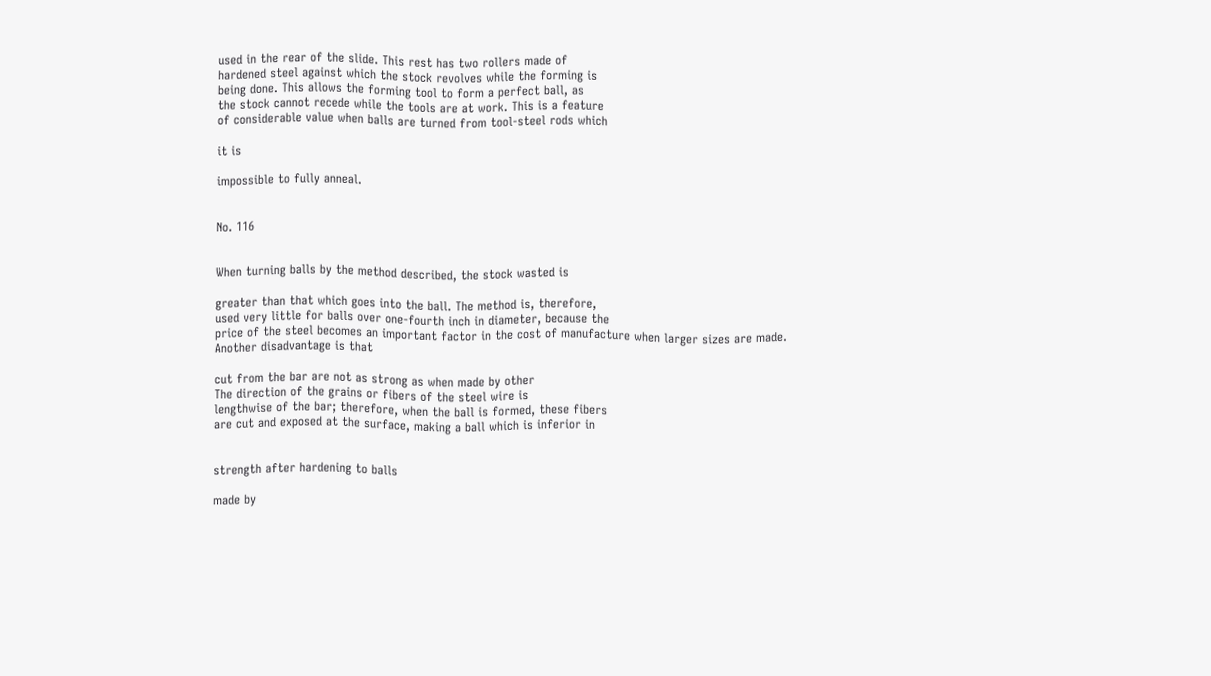used in the rear of the slide. This rest has two rollers made of
hardened steel against which the stock revolves while the forming is
being done. This allows the forming tool to form a perfect ball, as
the stock cannot recede while the tools are at work. This is a feature
of considerable value when balls are turned from tool-steel rods which

it is

impossible to fully anneal.


No. 116


When turning balls by the method described, the stock wasted is

greater than that which goes into the ball. The method is, therefore,
used very little for balls over one-fourth inch in diameter, because the
price of the steel becomes an important factor in the cost of manufacture when larger sizes are made.
Another disadvantage is that

cut from the bar are not as strong as when made by other
The direction of the grains or fibers of the steel wire is
lengthwise of the bar; therefore, when the ball is formed, these fibers
are cut and exposed at the surface, making a ball which is inferior in


strength after hardening to balls

made by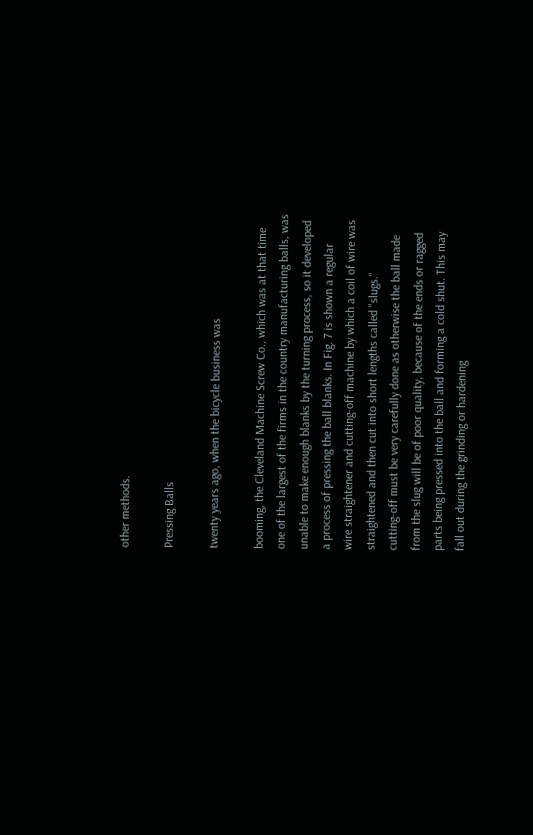other methods.

Pressing Balls

twenty years ago, when the bicycle business was

booming, the Cleveland Machine Screw Co., which was at that time
one of the largest of the firms in the country manufacturing balls, was
unable to make enough blanks by the turning process, so it developed
a process of pressing the ball blanks. In Fig. 7 is shown a regular
wire straightener and cutting-off machine by which a coil of wire was
straightened and then cut into short lengths called "slugs."
cutting-off must be very carefully done as otherwise the ball made
from the slug will be of poor quality, because of the ends or ragged
parts being pressed into the ball and forming a cold shut. This may
fall out during the grinding or hardening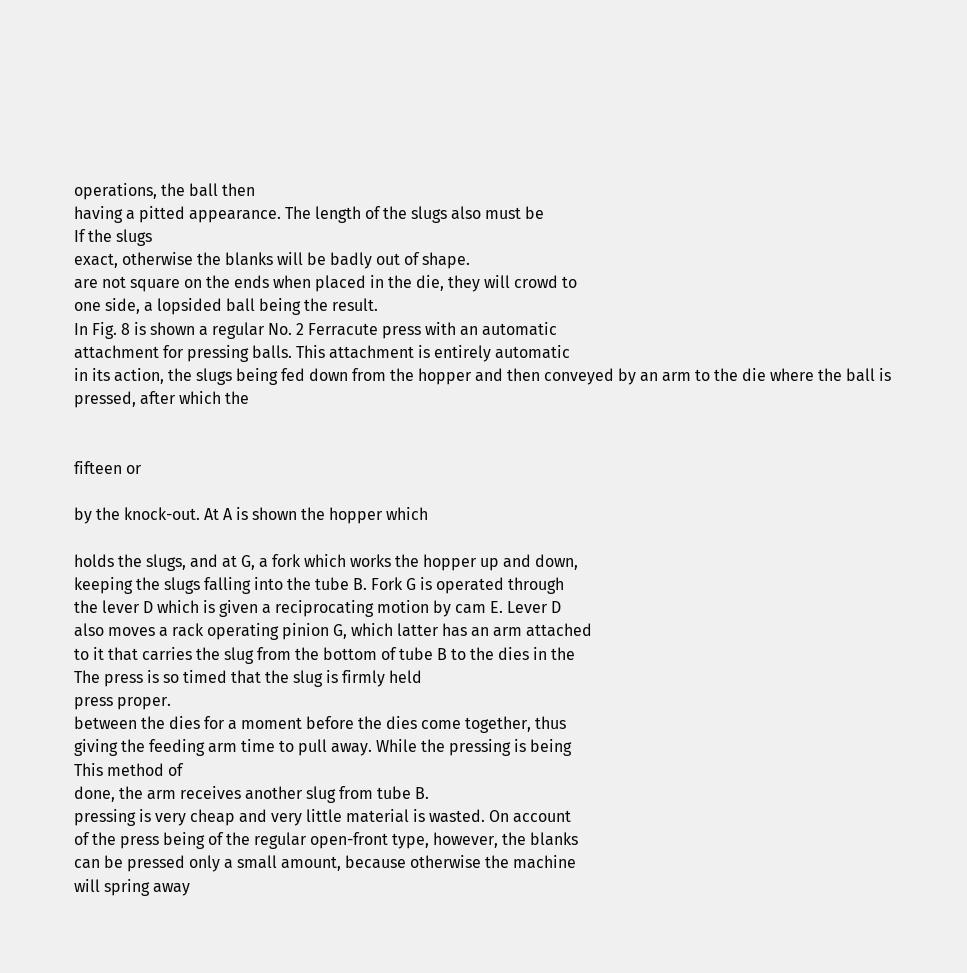operations, the ball then
having a pitted appearance. The length of the slugs also must be
If the slugs
exact, otherwise the blanks will be badly out of shape.
are not square on the ends when placed in the die, they will crowd to
one side, a lopsided ball being the result.
In Fig. 8 is shown a regular No. 2 Ferracute press with an automatic
attachment for pressing balls. This attachment is entirely automatic
in its action, the slugs being fed down from the hopper and then conveyed by an arm to the die where the ball is pressed, after which the


fifteen or

by the knock-out. At A is shown the hopper which

holds the slugs, and at G, a fork which works the hopper up and down,
keeping the slugs falling into the tube B. Fork G is operated through
the lever D which is given a reciprocating motion by cam E. Lever D
also moves a rack operating pinion G, which latter has an arm attached
to it that carries the slug from the bottom of tube B to the dies in the
The press is so timed that the slug is firmly held
press proper.
between the dies for a moment before the dies come together, thus
giving the feeding arm time to pull away. While the pressing is being
This method of
done, the arm receives another slug from tube B.
pressing is very cheap and very little material is wasted. On account
of the press being of the regular open-front type, however, the blanks
can be pressed only a small amount, because otherwise the machine
will spring away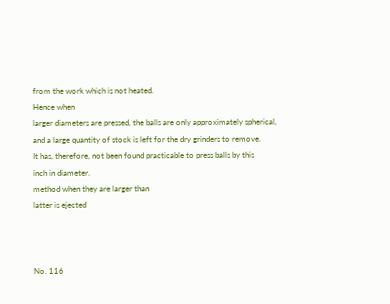from the work which is not heated.
Hence when
larger diameters are pressed, the balls are only approximately spherical,
and a large quantity of stock is left for the dry grinders to remove.
It has, therefore, not been found practicable to press balls by this
inch in diameter.
method when they are larger than
latter is ejected



No. 116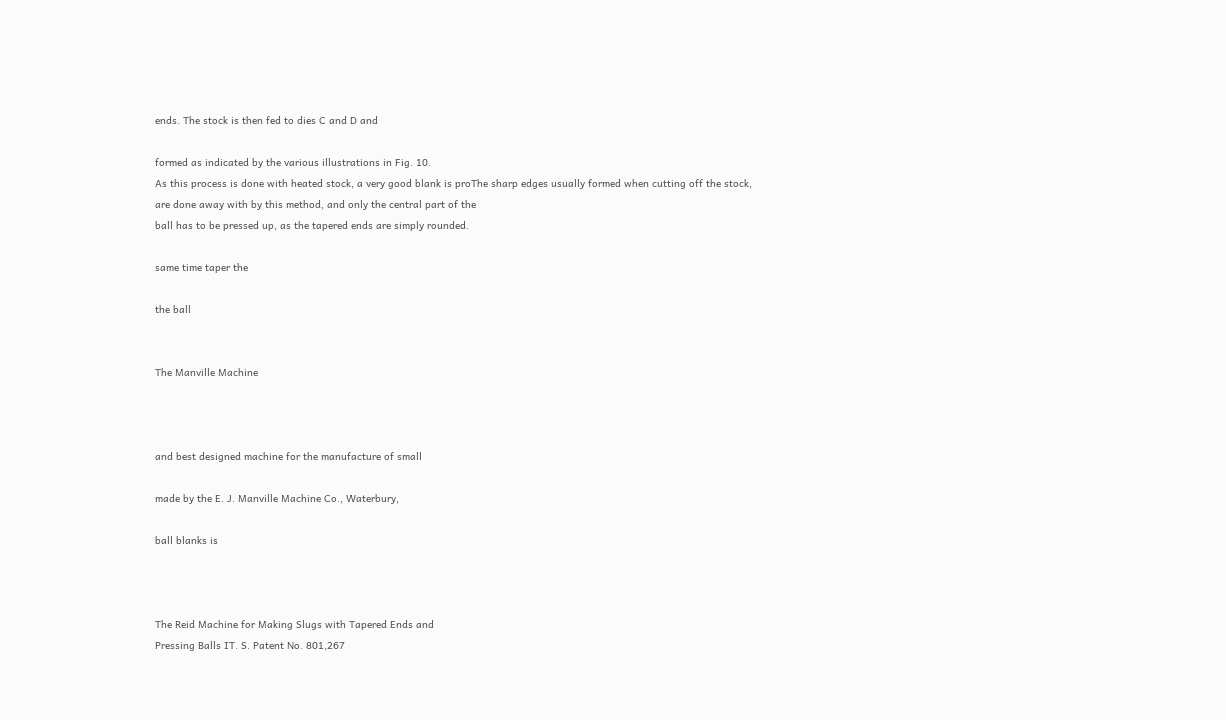ends. The stock is then fed to dies C and D and

formed as indicated by the various illustrations in Fig. 10.
As this process is done with heated stock, a very good blank is proThe sharp edges usually formed when cutting off the stock,
are done away with by this method, and only the central part of the
ball has to be pressed up, as the tapered ends are simply rounded.

same time taper the

the ball


The Manville Machine



and best designed machine for the manufacture of small

made by the E. J. Manville Machine Co., Waterbury,

ball blanks is



The Reid Machine for Making Slugs with Tapered Ends and
Pressing Balls IT. S. Patent No. 801,267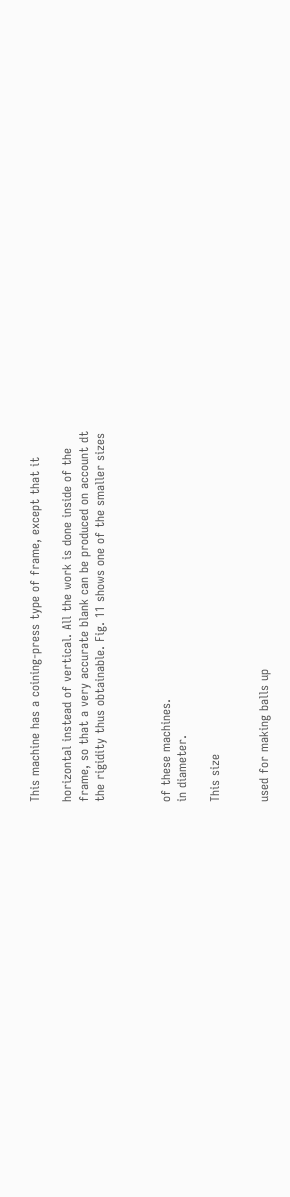This machine has a coining-press type of frame, except that it

horizontal instead of vertical. All the work is done inside of the
frame, so that a very accurate blank can be produced on account dt
the rigidity thus obtainable. Fig. 11 shows one of the smaller sizes



of these machines.
in diameter.

This size


used for making balls up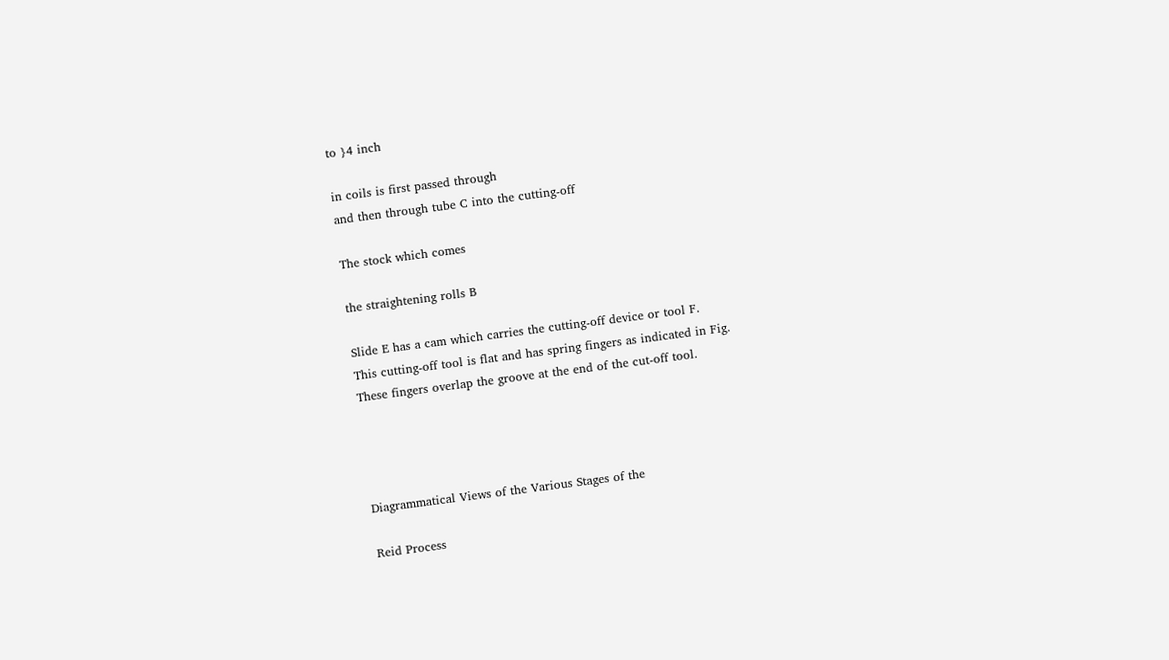to }4 inch

in coils is first passed through
and then through tube C into the cutting-off

The stock which comes

the straightening rolls B

Slide E has a cam which carries the cutting-off device or tool F.
This cutting-off tool is flat and has spring fingers as indicated in Fig.
These fingers overlap the groove at the end of the cut-off tool.




Diagrammatical Views of the Various Stages of the

Reid Process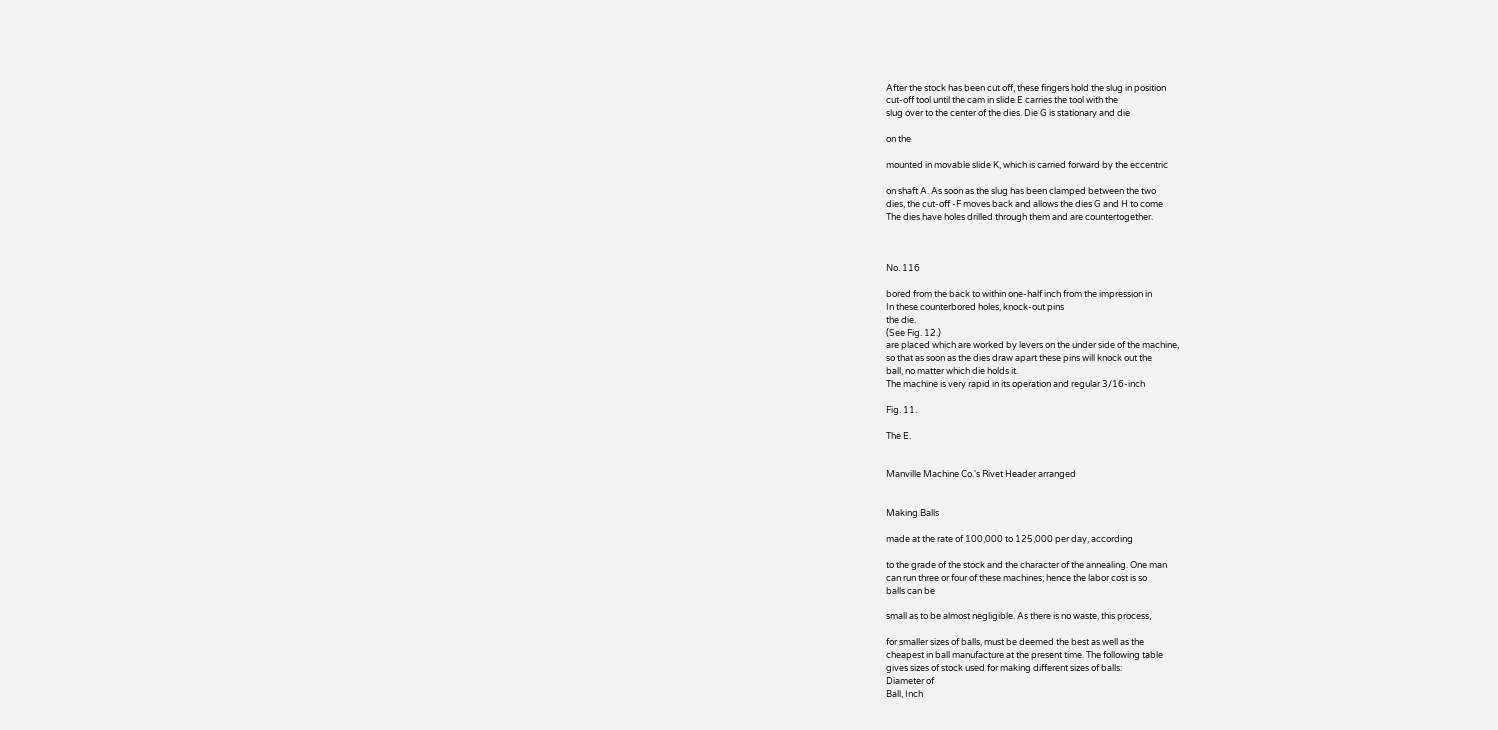After the stock has been cut off, these fingers hold the slug in position
cut-off tool until the cam in slide E carries the tool with the
slug over to the center of the dies. Die G is stationary and die

on the

mounted in movable slide K, which is carried forward by the eccentric

on shaft A. As soon as the slug has been clamped between the two
dies, the cut-off -F moves back and allows the dies G and H to come
The dies have holes drilled through them and are countertogether.



No. 116

bored from the back to within one-half inch from the impression in
In these counterbored holes, knock-out pins
the die.
(See Fig. 12.)
are placed which are worked by levers on the under side of the machine,
so that as soon as the dies draw apart these pins will knock out the
ball, no matter which die holds it.
The machine is very rapid in its operation and regular 3/16-inch

Fig. 11.

The E.


Manville Machine Co.'s Rivet Header arranged


Making Balls

made at the rate of 100,000 to 125,000 per day, according

to the grade of the stock and the character of the annealing. One man
can run three or four of these machines; hence the labor cost is so
balls can be

small as to be almost negligible. As there is no waste, this process,

for smaller sizes of balls, must be deemed the best as well as the
cheapest in ball manufacture at the present time. The following table
gives sizes of stock used for making different sizes of balls:
Diameter of
Ball, Inch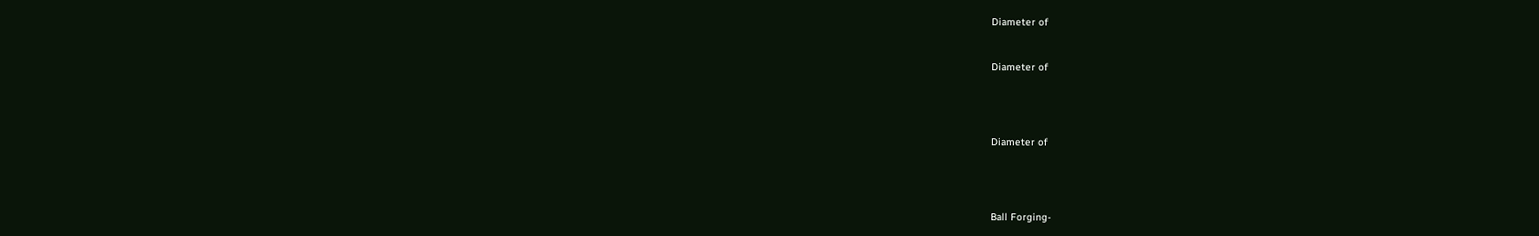Diameter of


Diameter of




Diameter of




Ball Forging-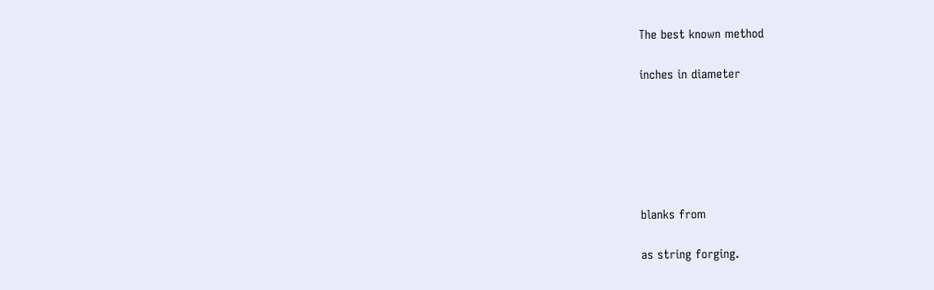The best known method

inches in diameter






blanks from

as string forging.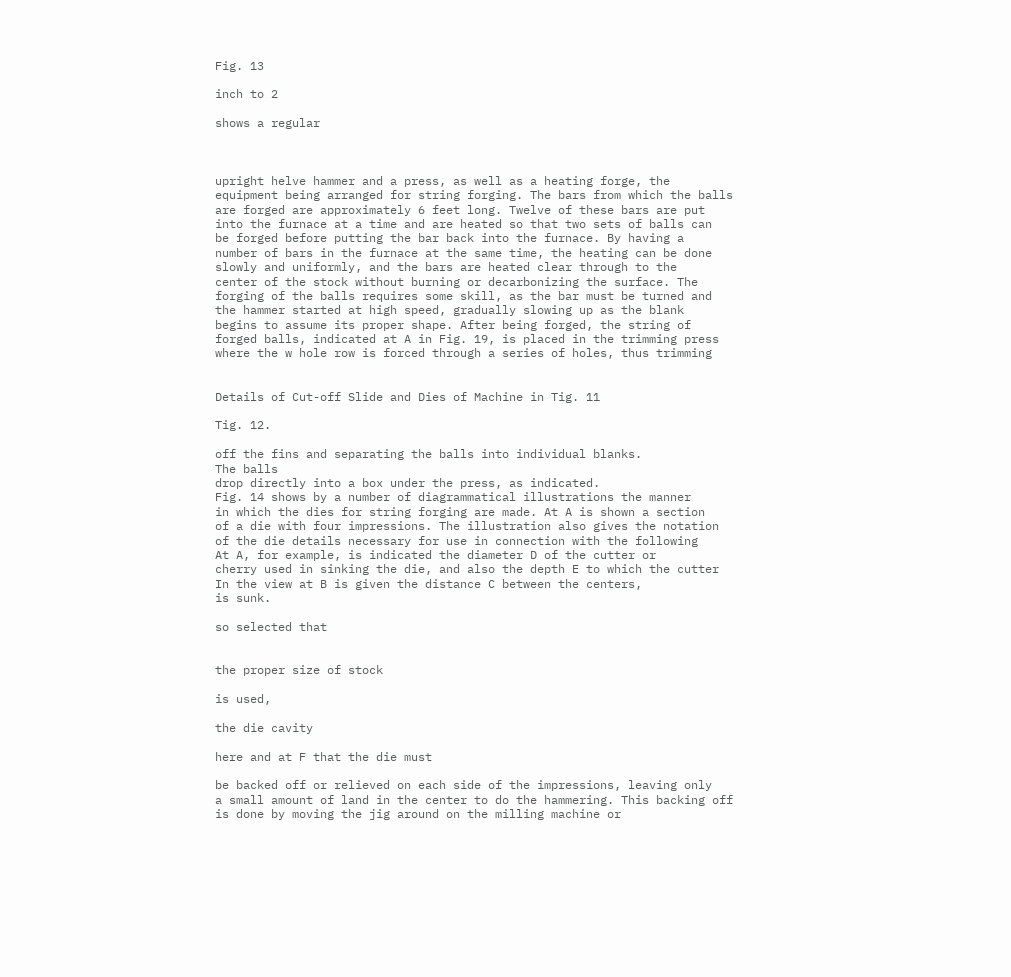Fig. 13

inch to 2

shows a regular



upright helve hammer and a press, as well as a heating forge, the equipment being arranged for string forging. The bars from which the balls
are forged are approximately 6 feet long. Twelve of these bars are put
into the furnace at a time and are heated so that two sets of balls can
be forged before putting the bar back into the furnace. By having a
number of bars in the furnace at the same time, the heating can be done
slowly and uniformly, and the bars are heated clear through to the
center of the stock without burning or decarbonizing the surface. The
forging of the balls requires some skill, as the bar must be turned and
the hammer started at high speed, gradually slowing up as the blank
begins to assume its proper shape. After being forged, the string of
forged balls, indicated at A in Fig. 19, is placed in the trimming press
where the w hole row is forced through a series of holes, thus trimming


Details of Cut-off Slide and Dies of Machine in Tig. 11

Tig. 12.

off the fins and separating the balls into individual blanks.
The balls
drop directly into a box under the press, as indicated.
Fig. 14 shows by a number of diagrammatical illustrations the manner
in which the dies for string forging are made. At A is shown a section
of a die with four impressions. The illustration also gives the notation
of the die details necessary for use in connection with the following
At A, for example, is indicated the diameter D of the cutter or
cherry used in sinking the die, and also the depth E to which the cutter
In the view at B is given the distance C between the centers,
is sunk.

so selected that


the proper size of stock

is used,

the die cavity

here and at F that the die must

be backed off or relieved on each side of the impressions, leaving only
a small amount of land in the center to do the hammering. This backing off is done by moving the jig around on the milling machine or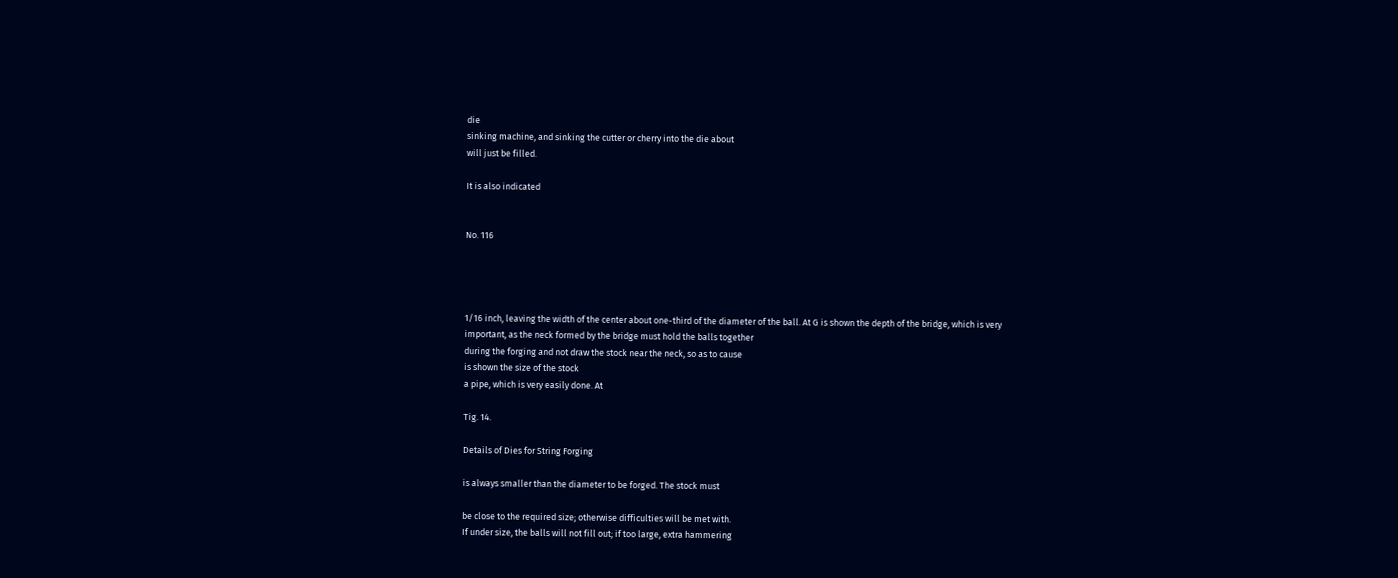die
sinking machine, and sinking the cutter or cherry into the die about
will just be filled.

It is also indicated


No. 116




1/16 inch, leaving the width of the center about one-third of the diameter of the ball. At G is shown the depth of the bridge, which is very
important, as the neck formed by the bridge must hold the balls together
during the forging and not draw the stock near the neck, so as to cause
is shown the size of the stock
a pipe, which is very easily done. At

Tig. 14.

Details of Dies for String Forging

is always smaller than the diameter to be forged. The stock must

be close to the required size; otherwise difficulties will be met with.
If under size, the balls will not fill out; if too large, extra hammering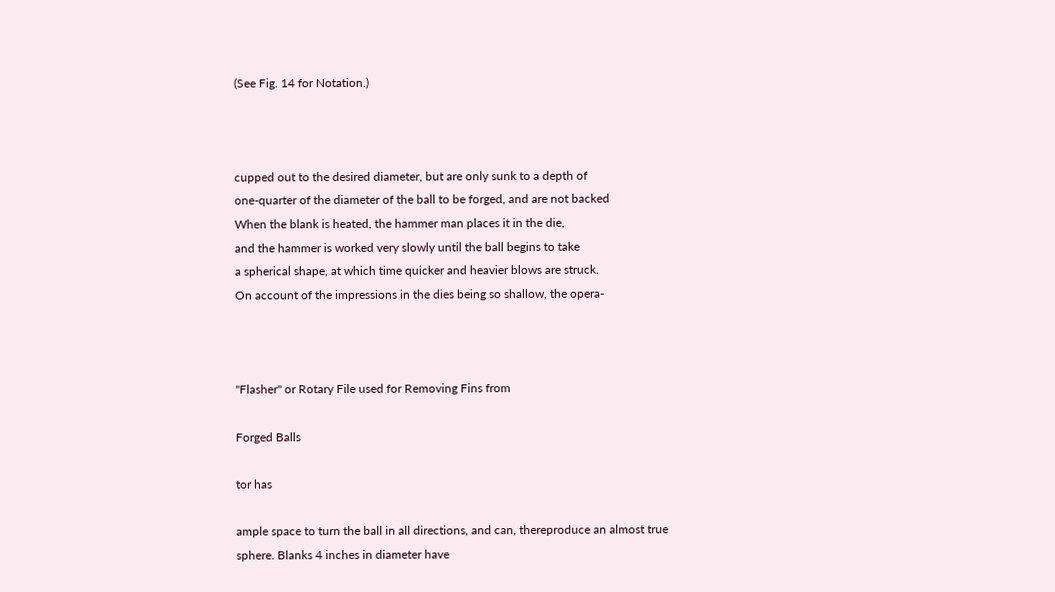(See Fig. 14 for Notation.)



cupped out to the desired diameter, but are only sunk to a depth of
one-quarter of the diameter of the ball to be forged, and are not backed
When the blank is heated, the hammer man places it in the die,
and the hammer is worked very slowly until the ball begins to take
a spherical shape, at which time quicker and heavier blows are struck.
On account of the impressions in the dies being so shallow, the opera-



"Flasher" or Rotary File used for Removing Fins from

Forged Balls

tor has

ample space to turn the ball in all directions, and can, thereproduce an almost true sphere. Blanks 4 inches in diameter have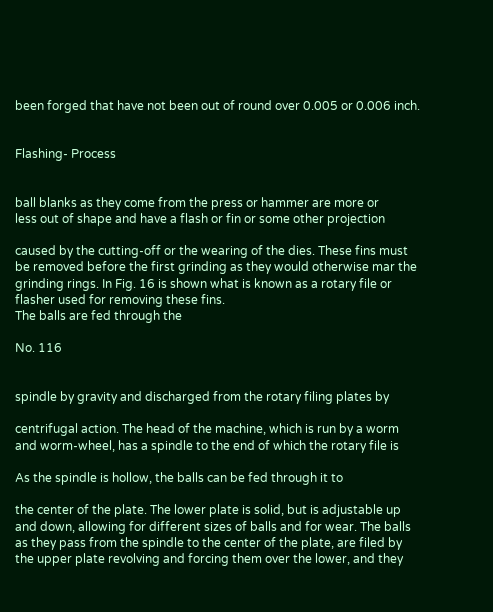been forged that have not been out of round over 0.005 or 0.006 inch.


Flashing- Process


ball blanks as they come from the press or hammer are more or
less out of shape and have a flash or fin or some other projection

caused by the cutting-off or the wearing of the dies. These fins must
be removed before the first grinding as they would otherwise mar the
grinding rings. In Fig. 16 is shown what is known as a rotary file or
flasher used for removing these fins.
The balls are fed through the

No. 116


spindle by gravity and discharged from the rotary filing plates by

centrifugal action. The head of the machine, which is run by a worm
and worm-wheel, has a spindle to the end of which the rotary file is

As the spindle is hollow, the balls can be fed through it to

the center of the plate. The lower plate is solid, but is adjustable up
and down, allowing for different sizes of balls and for wear. The balls
as they pass from the spindle to the center of the plate, are filed by
the upper plate revolving and forcing them over the lower, and they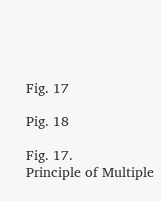Fig. 17

Pig. 18

Fig. 17.
Principle of Multiple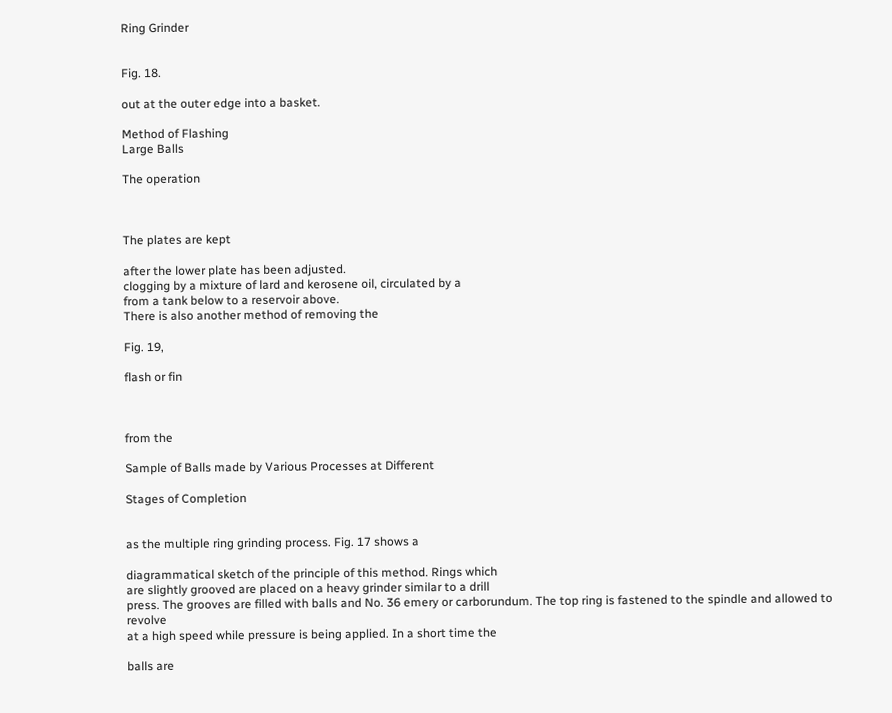Ring Grinder


Fig. 18.

out at the outer edge into a basket.

Method of Flashing
Large Balls

The operation



The plates are kept

after the lower plate has been adjusted.
clogging by a mixture of lard and kerosene oil, circulated by a
from a tank below to a reservoir above.
There is also another method of removing the

Fig. 19,

flash or fin



from the

Sample of Balls made by Various Processes at Different

Stages of Completion


as the multiple ring grinding process. Fig. 17 shows a

diagrammatical sketch of the principle of this method. Rings which
are slightly grooved are placed on a heavy grinder similar to a drill
press. The grooves are filled with balls and No. 36 emery or carborundum. The top ring is fastened to the spindle and allowed to revolve
at a high speed while pressure is being applied. In a short time the

balls are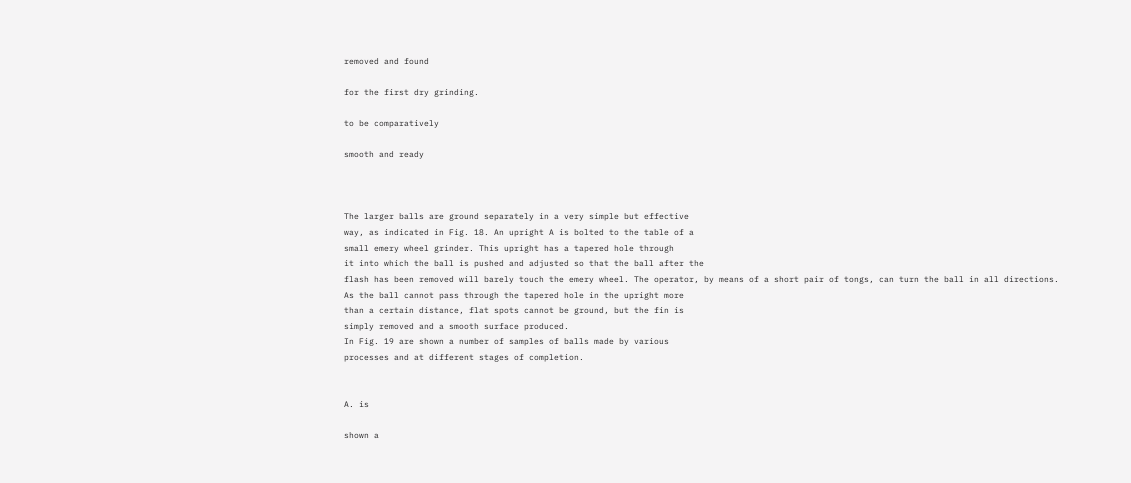removed and found

for the first dry grinding.

to be comparatively

smooth and ready



The larger balls are ground separately in a very simple but effective
way, as indicated in Fig. 18. An upright A is bolted to the table of a
small emery wheel grinder. This upright has a tapered hole through
it into which the ball is pushed and adjusted so that the ball after the
flash has been removed will barely touch the emery wheel. The operator, by means of a short pair of tongs, can turn the ball in all directions.
As the ball cannot pass through the tapered hole in the upright more
than a certain distance, flat spots cannot be ground, but the fin is
simply removed and a smooth surface produced.
In Fig. 19 are shown a number of samples of balls made by various
processes and at different stages of completion.


A. is

shown a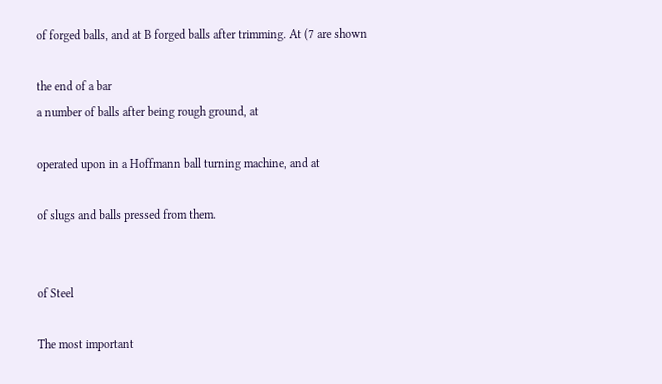of forged balls, and at B forged balls after trimming. At (7 are shown

the end of a bar
a number of balls after being rough ground, at

operated upon in a Hoffmann ball turning machine, and at

of slugs and balls pressed from them.


of Steel

The most important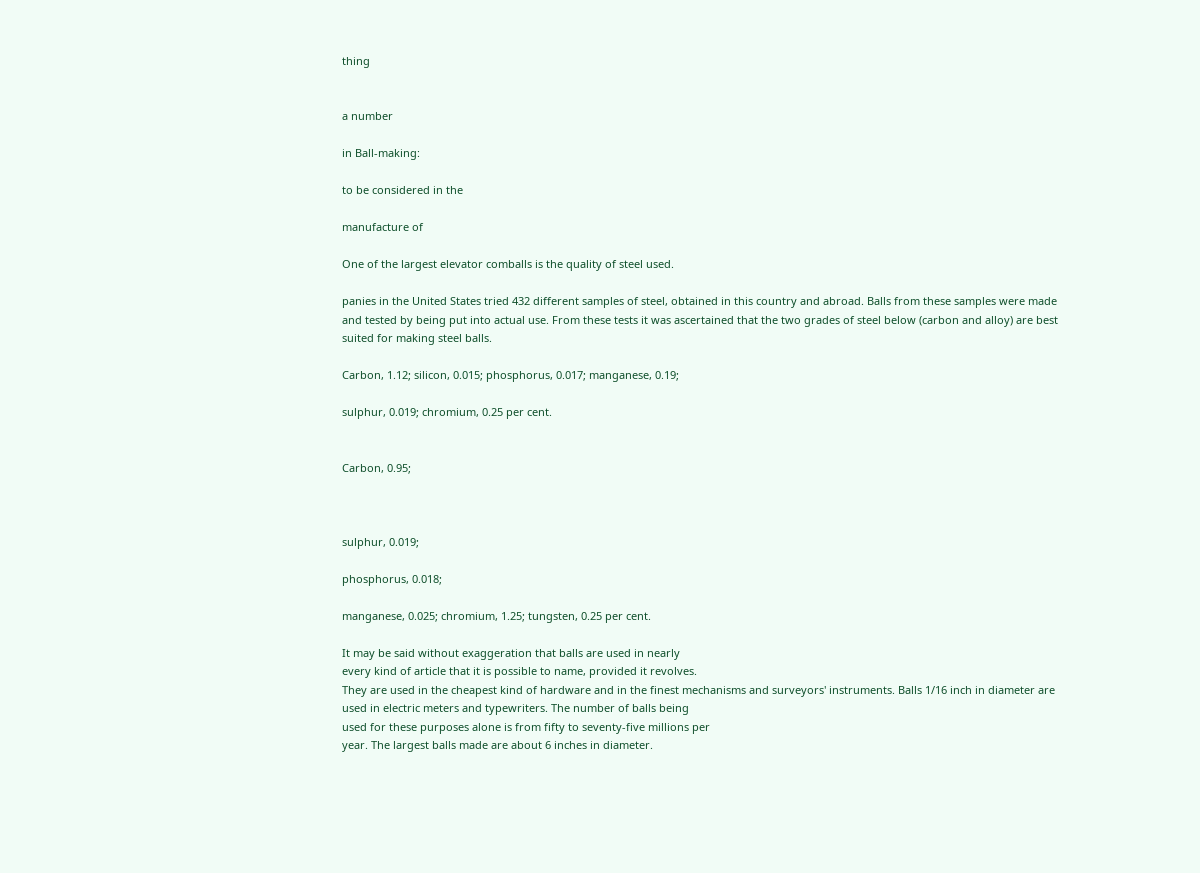thing


a number

in Ball-making:

to be considered in the

manufacture of

One of the largest elevator comballs is the quality of steel used.

panies in the United States tried 432 different samples of steel, obtained in this country and abroad. Balls from these samples were made
and tested by being put into actual use. From these tests it was ascertained that the two grades of steel below (carbon and alloy) are best
suited for making steel balls.

Carbon, 1.12; silicon, 0.015; phosphorus, 0.017; manganese, 0.19;

sulphur, 0.019; chromium, 0.25 per cent.


Carbon, 0.95;



sulphur, 0.019;

phosphorus, 0.018;

manganese, 0.025; chromium, 1.25; tungsten, 0.25 per cent.

It may be said without exaggeration that balls are used in nearly
every kind of article that it is possible to name, provided it revolves.
They are used in the cheapest kind of hardware and in the finest mechanisms and surveyors' instruments. Balls 1/16 inch in diameter are
used in electric meters and typewriters. The number of balls being
used for these purposes alone is from fifty to seventy-five millions per
year. The largest balls made are about 6 inches in diameter.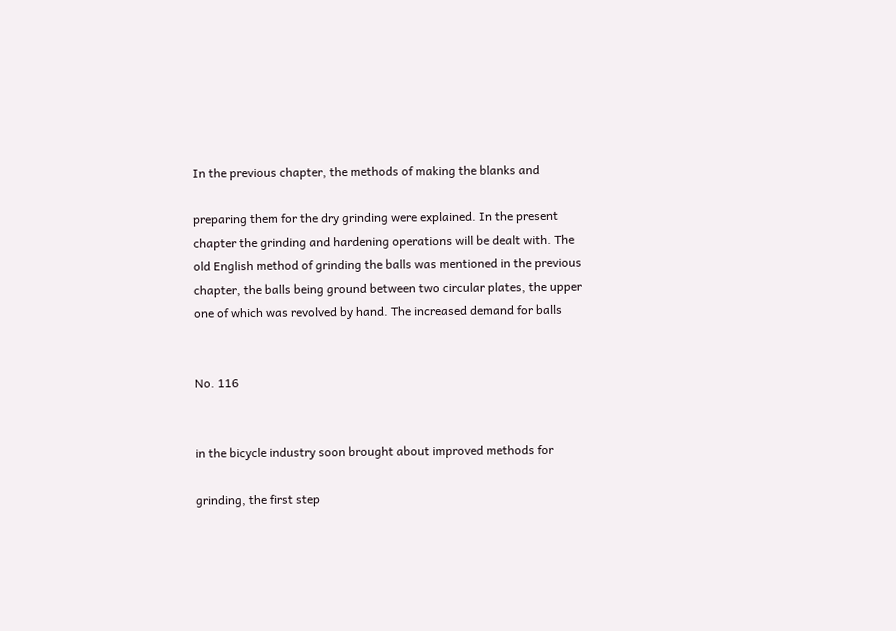In the previous chapter, the methods of making the blanks and

preparing them for the dry grinding were explained. In the present
chapter the grinding and hardening operations will be dealt with. The
old English method of grinding the balls was mentioned in the previous
chapter, the balls being ground between two circular plates, the upper
one of which was revolved by hand. The increased demand for balls


No. 116


in the bicycle industry soon brought about improved methods for

grinding, the first step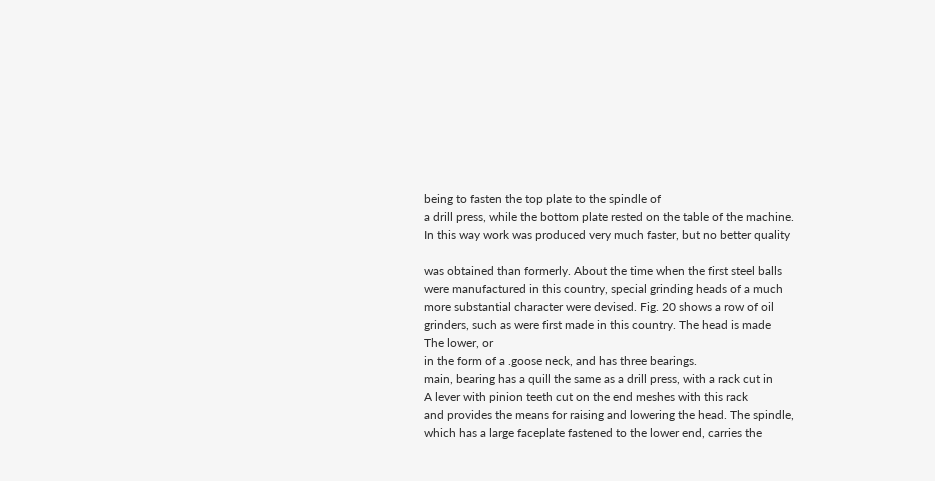being to fasten the top plate to the spindle of
a drill press, while the bottom plate rested on the table of the machine.
In this way work was produced very much faster, but no better quality

was obtained than formerly. About the time when the first steel balls
were manufactured in this country, special grinding heads of a much
more substantial character were devised. Fig. 20 shows a row of oil
grinders, such as were first made in this country. The head is made
The lower, or
in the form of a .goose neck, and has three bearings.
main, bearing has a quill the same as a drill press, with a rack cut in
A lever with pinion teeth cut on the end meshes with this rack
and provides the means for raising and lowering the head. The spindle,
which has a large faceplate fastened to the lower end, carries the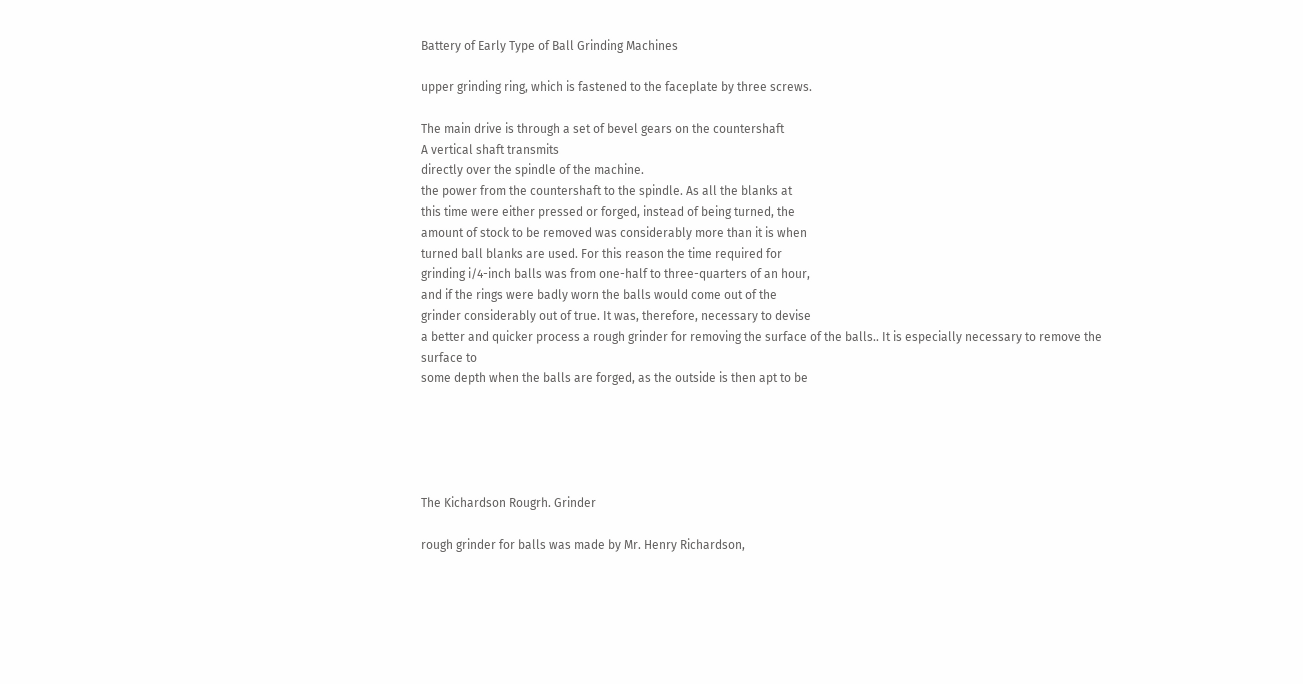Battery of Early Type of Ball Grinding Machines

upper grinding ring, which is fastened to the faceplate by three screws.

The main drive is through a set of bevel gears on the countershaft
A vertical shaft transmits
directly over the spindle of the machine.
the power from the countershaft to the spindle. As all the blanks at
this time were either pressed or forged, instead of being turned, the
amount of stock to be removed was considerably more than it is when
turned ball blanks are used. For this reason the time required for
grinding i/4-inch balls was from one-half to three-quarters of an hour,
and if the rings were badly worn the balls would come out of the
grinder considerably out of true. It was, therefore, necessary to devise
a better and quicker process a rough grinder for removing the surface of the balls.. It is especially necessary to remove the surface to
some depth when the balls are forged, as the outside is then apt to be





The Kichardson Rougrh. Grinder

rough grinder for balls was made by Mr. Henry Richardson,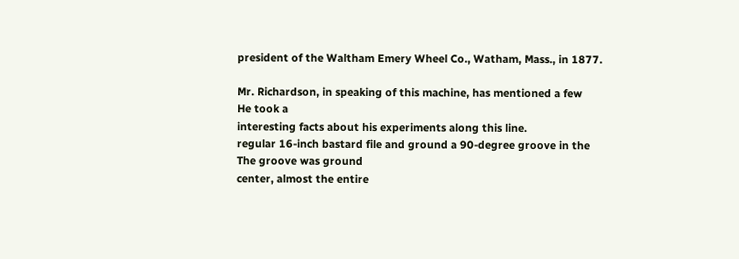president of the Waltham Emery Wheel Co., Watham, Mass., in 1877.

Mr. Richardson, in speaking of this machine, has mentioned a few
He took a
interesting facts about his experiments along this line.
regular 16-inch bastard file and ground a 90-degree groove in the
The groove was ground
center, almost the entire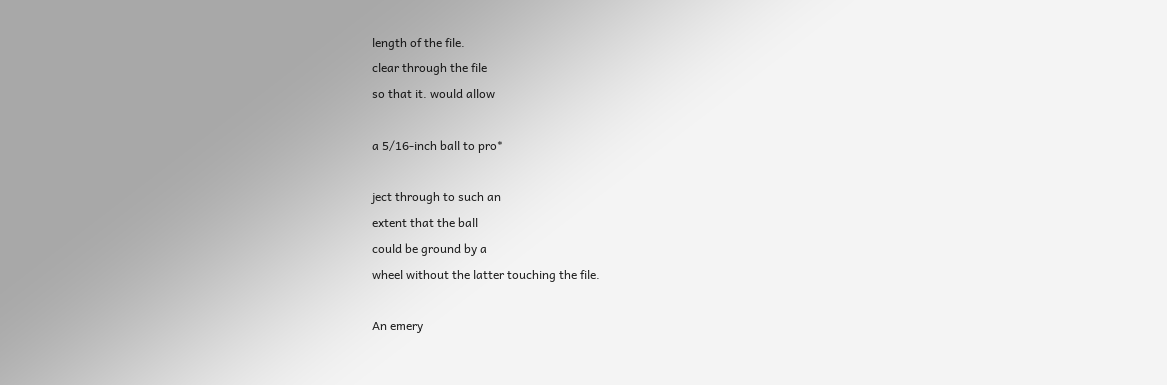length of the file.
clear through the file
so that it. would allow

a 5/16-inch ball to pro*

ject through to such an
extent that the ball
could be ground by a
wheel without the latter touching the file.

An emery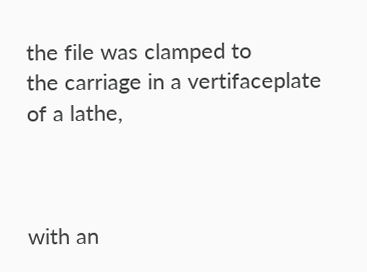the file was clamped to
the carriage in a vertifaceplate of a lathe,



with an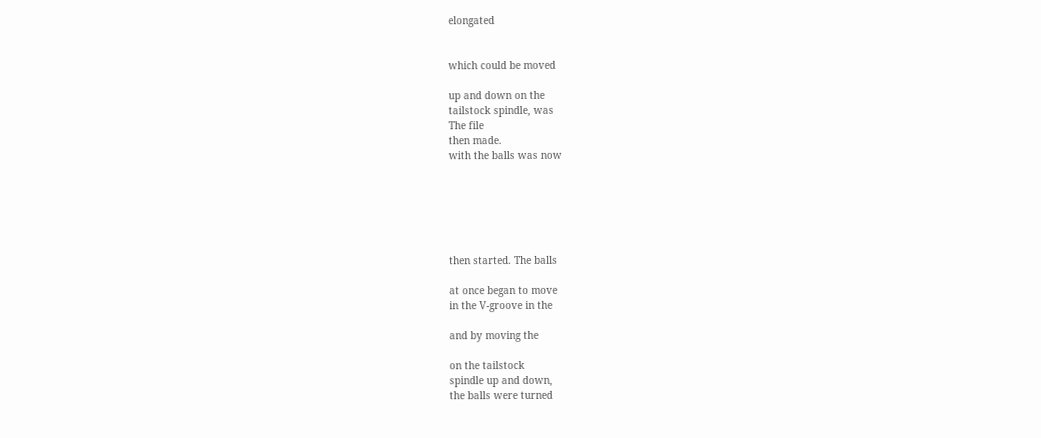elongated


which could be moved

up and down on the
tailstock spindle, was
The file
then made.
with the balls was now






then started. The balls

at once began to move
in the V-groove in the

and by moving the

on the tailstock
spindle up and down,
the balls were turned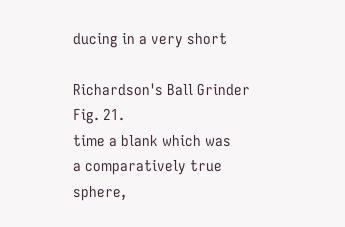ducing in a very short

Richardson's Ball Grinder
Fig. 21.
time a blank which was
a comparatively true sphere,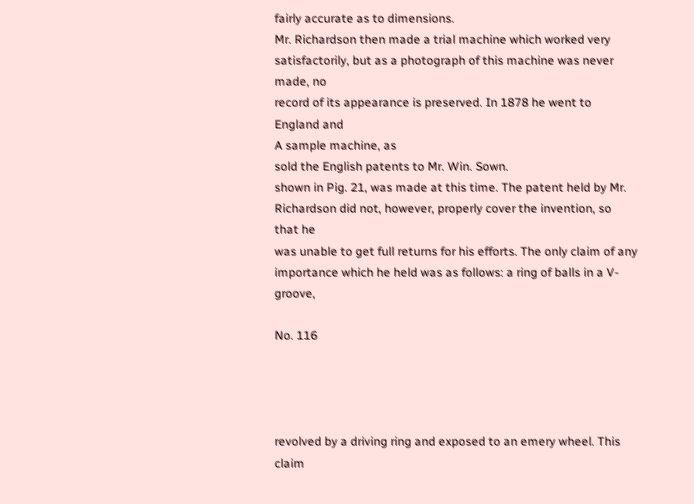fairly accurate as to dimensions.
Mr. Richardson then made a trial machine which worked very satisfactorily, but as a photograph of this machine was never made, no
record of its appearance is preserved. In 1878 he went to England and
A sample machine, as
sold the English patents to Mr. Win. Sown.
shown in Pig. 21, was made at this time. The patent held by Mr.
Richardson did not, however, properly cover the invention, so that he
was unable to get full returns for his efforts. The only claim of any
importance which he held was as follows: a ring of balls in a V-groove,

No. 116




revolved by a driving ring and exposed to an emery wheel. This claim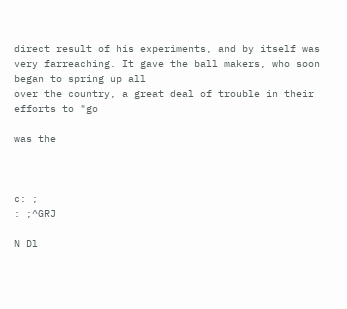direct result of his experiments, and by itself was very farreaching. It gave the ball makers, who soon began to spring up all
over the country, a great deal of trouble in their efforts to "go

was the



c: ;
: ;^GRJ

N Dl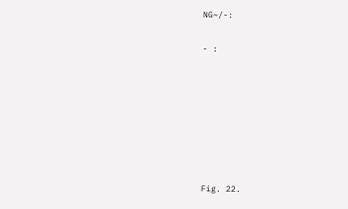NG~/-:

- :







Fig. 22.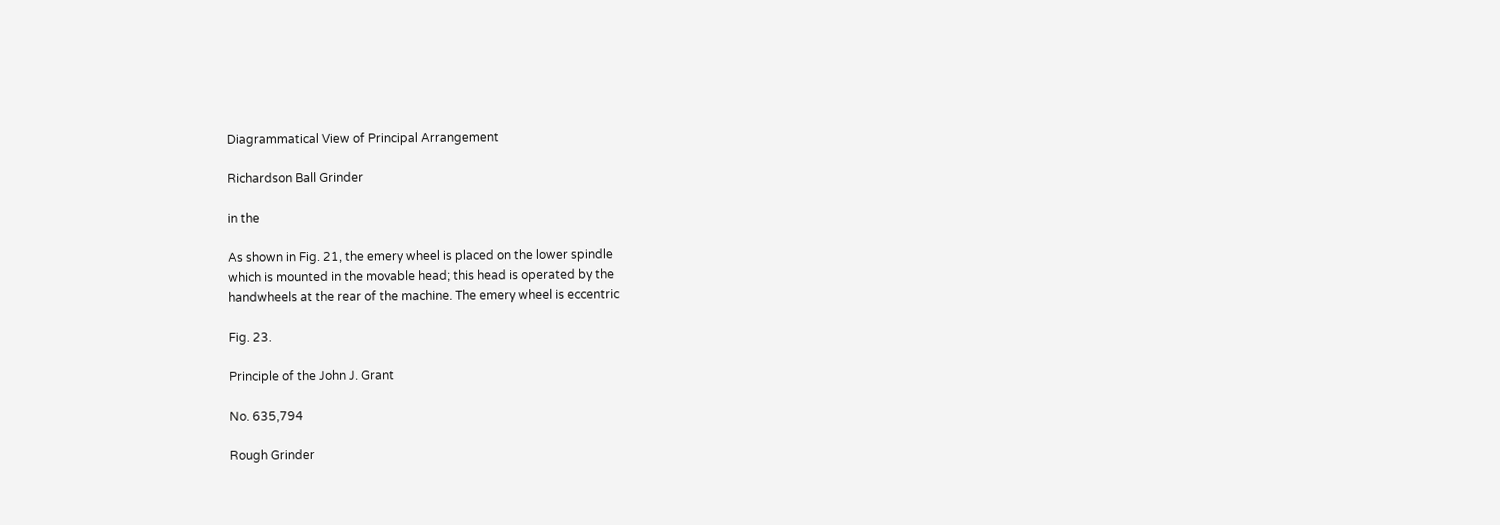Diagrammatical View of Principal Arrangement

Richardson Ball Grinder

in the

As shown in Fig. 21, the emery wheel is placed on the lower spindle
which is mounted in the movable head; this head is operated by the
handwheels at the rear of the machine. The emery wheel is eccentric

Fig. 23.

Principle of the John J. Grant

No. 635,794

Rough Grinder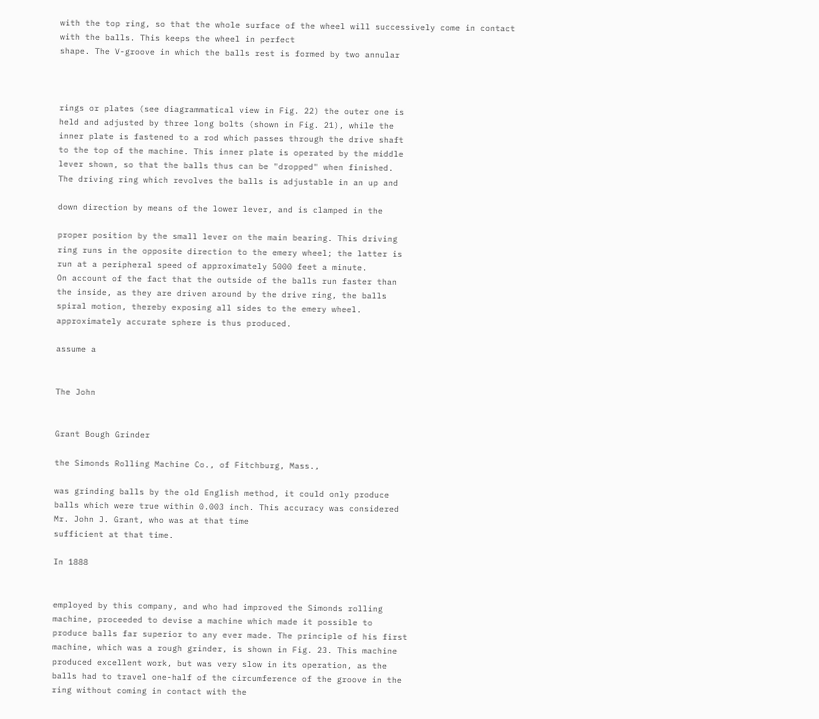with the top ring, so that the whole surface of the wheel will successively come in contact with the balls. This keeps the wheel in perfect
shape. The V-groove in which the balls rest is formed by two annular



rings or plates (see diagrammatical view in Fig. 22) the outer one is
held and adjusted by three long bolts (shown in Fig. 21), while the
inner plate is fastened to a rod which passes through the drive shaft
to the top of the machine. This inner plate is operated by the middle
lever shown, so that the balls thus can be "dropped" when finished.
The driving ring which revolves the balls is adjustable in an up and

down direction by means of the lower lever, and is clamped in the

proper position by the small lever on the main bearing. This driving
ring runs in the opposite direction to the emery wheel; the latter is
run at a peripheral speed of approximately 5000 feet a minute.
On account of the fact that the outside of the balls run faster than
the inside, as they are driven around by the drive ring, the balls
spiral motion, thereby exposing all sides to the emery wheel.
approximately accurate sphere is thus produced.

assume a


The John


Grant Bough Grinder

the Simonds Rolling Machine Co., of Fitchburg, Mass.,

was grinding balls by the old English method, it could only produce
balls which were true within 0.003 inch. This accuracy was considered
Mr. John J. Grant, who was at that time
sufficient at that time.

In 1888


employed by this company, and who had improved the Simonds rolling
machine, proceeded to devise a machine which made it possible to
produce balls far superior to any ever made. The principle of his first
machine, which was a rough grinder, is shown in Fig. 23. This machine
produced excellent work, but was very slow in its operation, as the
balls had to travel one-half of the circumference of the groove in the
ring without coming in contact with the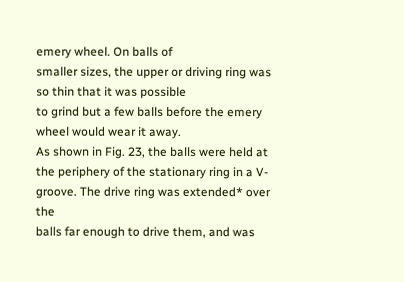emery wheel. On balls of
smaller sizes, the upper or driving ring was so thin that it was possible
to grind but a few balls before the emery wheel would wear it away.
As shown in Fig. 23, the balls were held at the periphery of the stationary ring in a V-groove. The drive ring was extended* over the
balls far enough to drive them, and was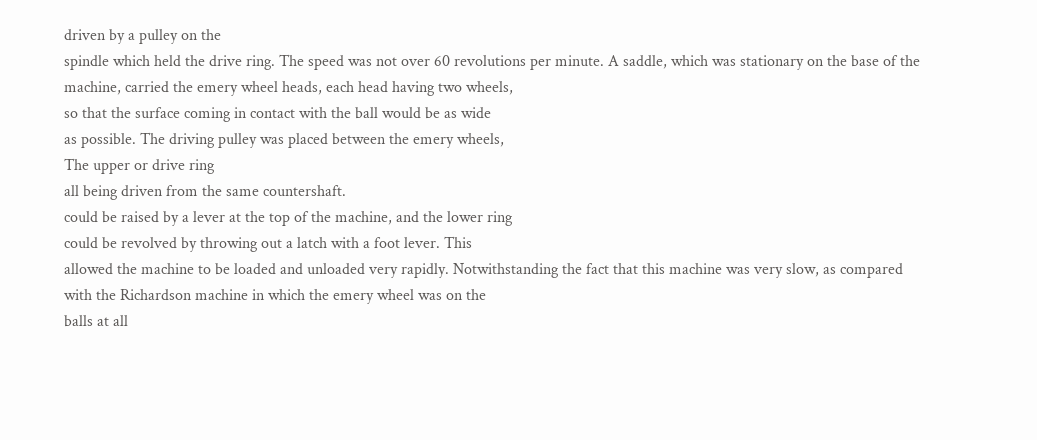driven by a pulley on the
spindle which held the drive ring. The speed was not over 60 revolutions per minute. A saddle, which was stationary on the base of the
machine, carried the emery wheel heads, each head having two wheels,
so that the surface coming in contact with the ball would be as wide
as possible. The driving pulley was placed between the emery wheels,
The upper or drive ring
all being driven from the same countershaft.
could be raised by a lever at the top of the machine, and the lower ring
could be revolved by throwing out a latch with a foot lever. This
allowed the machine to be loaded and unloaded very rapidly. Notwithstanding the fact that this machine was very slow, as compared
with the Richardson machine in which the emery wheel was on the
balls at all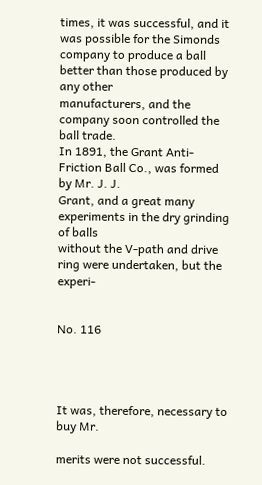times, it was successful, and it was possible for the Simonds
company to produce a ball better than those produced by any other
manufacturers, and the company soon controlled the ball trade.
In 1891, the Grant Anti-Friction Ball Co., was formed by Mr. J. J.
Grant, and a great many experiments in the dry grinding of balls
without the V-path and drive ring were undertaken, but the experi-


No. 116




It was, therefore, necessary to buy Mr.

merits were not successful.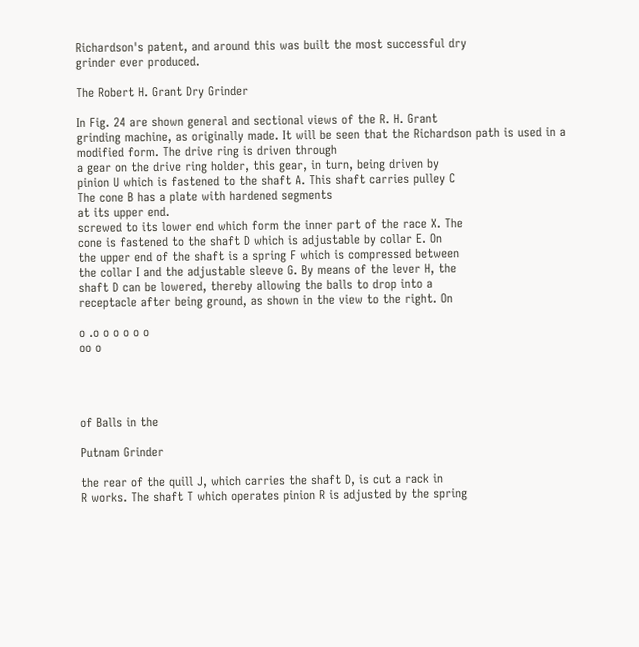Richardson's patent, and around this was built the most successful dry
grinder ever produced.

The Robert H. Grant Dry Grinder

In Fig. 24 are shown general and sectional views of the R. H. Grant
grinding machine, as originally made. It will be seen that the Richardson path is used in a modified form. The drive ring is driven through
a gear on the drive ring holder, this gear, in turn, being driven by
pinion U which is fastened to the shaft A. This shaft carries pulley C
The cone B has a plate with hardened segments
at its upper end.
screwed to its lower end which form the inner part of the race X. The
cone is fastened to the shaft D which is adjustable by collar E. On
the upper end of the shaft is a spring F which is compressed between
the collar I and the adjustable sleeve G. By means of the lever H, the
shaft D can be lowered, thereby allowing the balls to drop into a
receptacle after being ground, as shown in the view to the right. On

o .o o o o o o
oo o




of Balls in the

Putnam Grinder

the rear of the quill J, which carries the shaft D, is cut a rack in
R works. The shaft T which operates pinion R is adjusted by the spring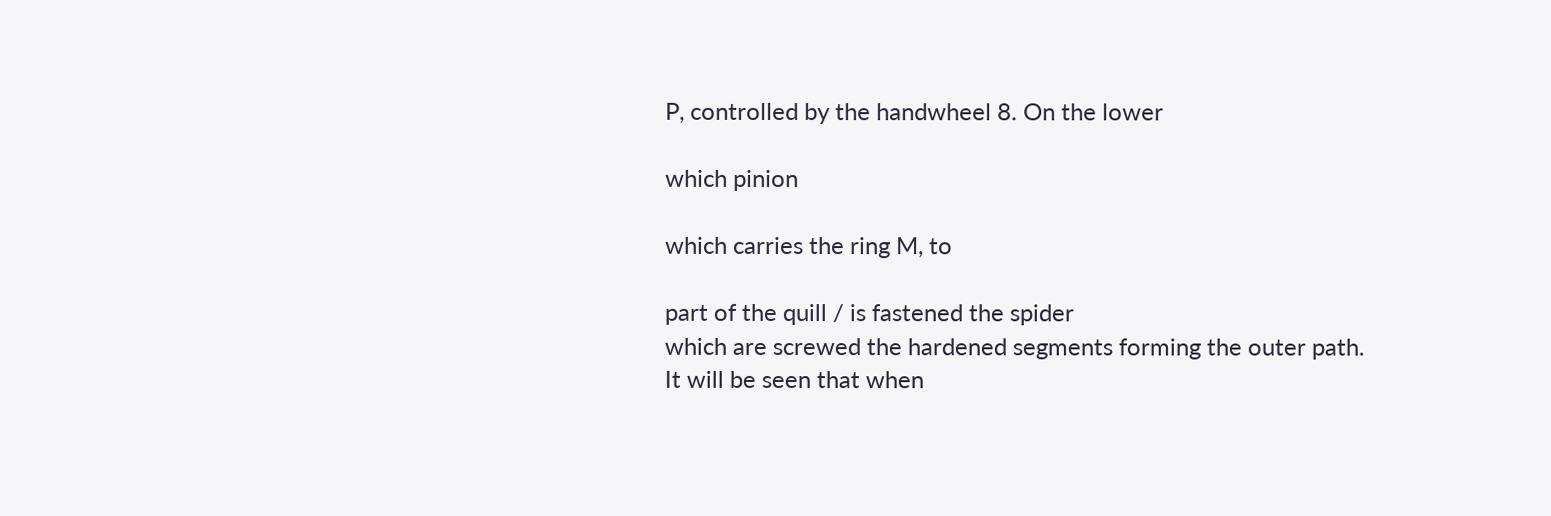P, controlled by the handwheel 8. On the lower

which pinion

which carries the ring M, to

part of the quill / is fastened the spider
which are screwed the hardened segments forming the outer path.
It will be seen that when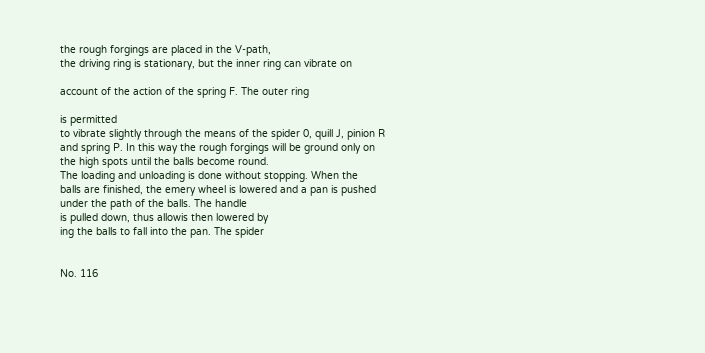the rough forgings are placed in the V-path,
the driving ring is stationary, but the inner ring can vibrate on

account of the action of the spring F. The outer ring

is permitted
to vibrate slightly through the means of the spider 0, quill J, pinion R
and spring P. In this way the rough forgings will be ground only on
the high spots until the balls become round.
The loading and unloading is done without stopping. When the
balls are finished, the emery wheel is lowered and a pan is pushed
under the path of the balls. The handle
is pulled down, thus allowis then lowered by
ing the balls to fall into the pan. The spider


No. 116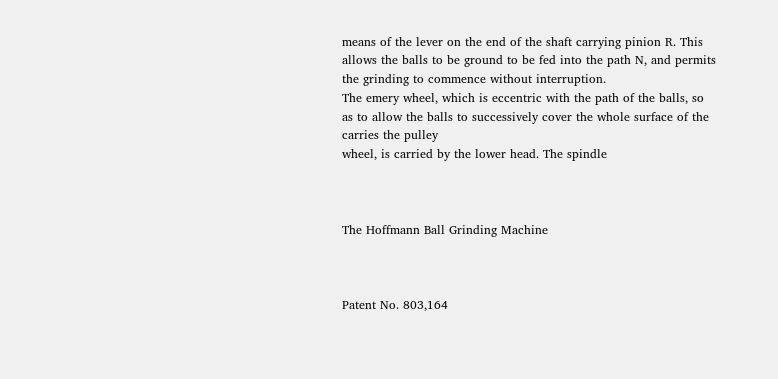means of the lever on the end of the shaft carrying pinion R. This
allows the balls to be ground to be fed into the path N, and permits
the grinding to commence without interruption.
The emery wheel, which is eccentric with the path of the balls, so
as to allow the balls to successively cover the whole surface of the
carries the pulley
wheel, is carried by the lower head. The spindle



The Hoffmann Ball Grinding Machine



Patent No. 803,164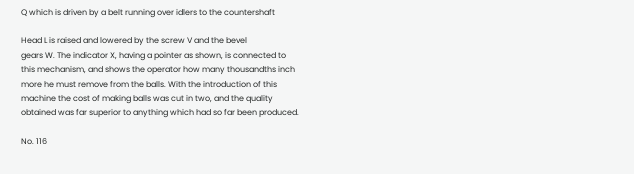Q which is driven by a belt running over idlers to the countershaft

Head L is raised and lowered by the screw V and the bevel
gears W. The indicator X, having a pointer as shown, is connected to
this mechanism, and shows the operator how many thousandths inch
more he must remove from the balls. With the introduction of this
machine the cost of making balls was cut in two, and the quality
obtained was far superior to anything which had so far been produced.

No. 116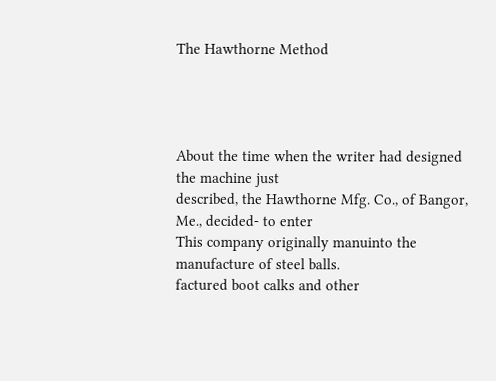The Hawthorne Method




About the time when the writer had designed the machine just
described, the Hawthorne Mfg. Co., of Bangor, Me., decided- to enter
This company originally manuinto the manufacture of steel balls.
factured boot calks and other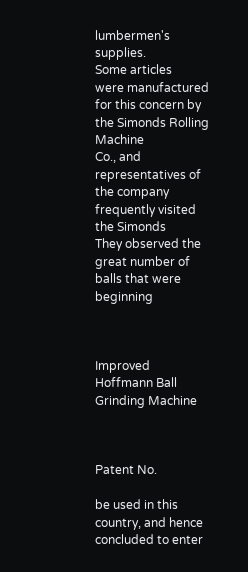lumbermen's supplies.
Some articles
were manufactured for this concern by the Simonds Rolling Machine
Co., and representatives of the company frequently visited the Simonds
They observed the great number of balls that were beginning



Improved Hoffmann Ball Grinding Machine



Patent No.

be used in this country, and hence concluded to enter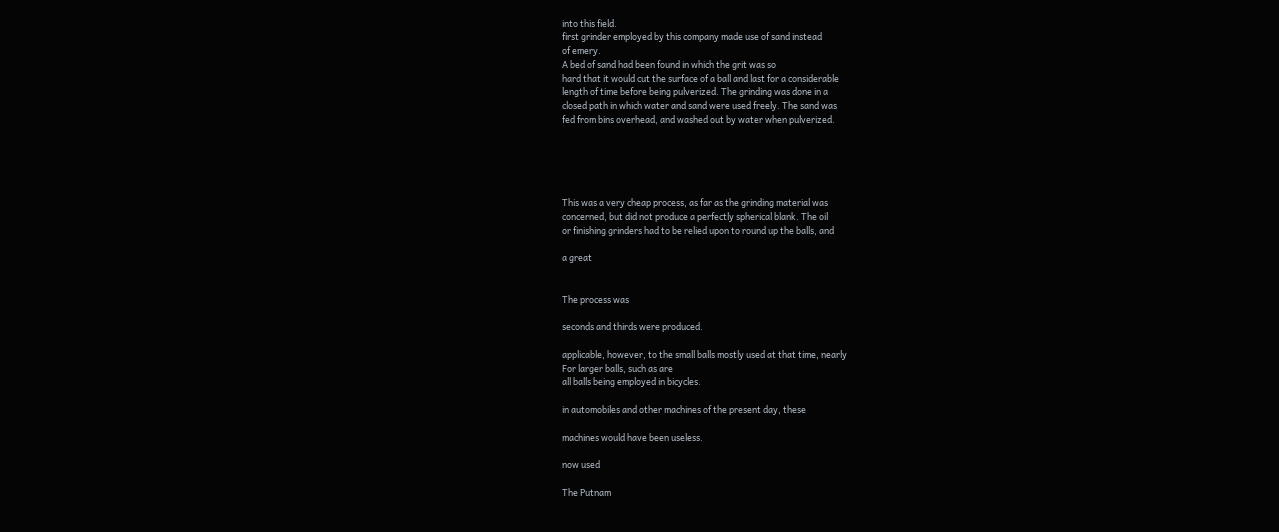into this field.
first grinder employed by this company made use of sand instead
of emery.
A bed of sand had been found in which the grit was so
hard that it would cut the surface of a ball and last for a considerable
length of time before being pulverized. The grinding was done in a
closed path in which water and sand were used freely. The sand was
fed from bins overhead, and washed out by water when pulverized.





This was a very cheap process, as far as the grinding material was
concerned, but did not produce a perfectly spherical blank. The oil
or finishing grinders had to be relied upon to round up the balls, and

a great


The process was

seconds and thirds were produced.

applicable, however, to the small balls mostly used at that time, nearly
For larger balls, such as are
all balls being employed in bicycles.

in automobiles and other machines of the present day, these

machines would have been useless.

now used

The Putnam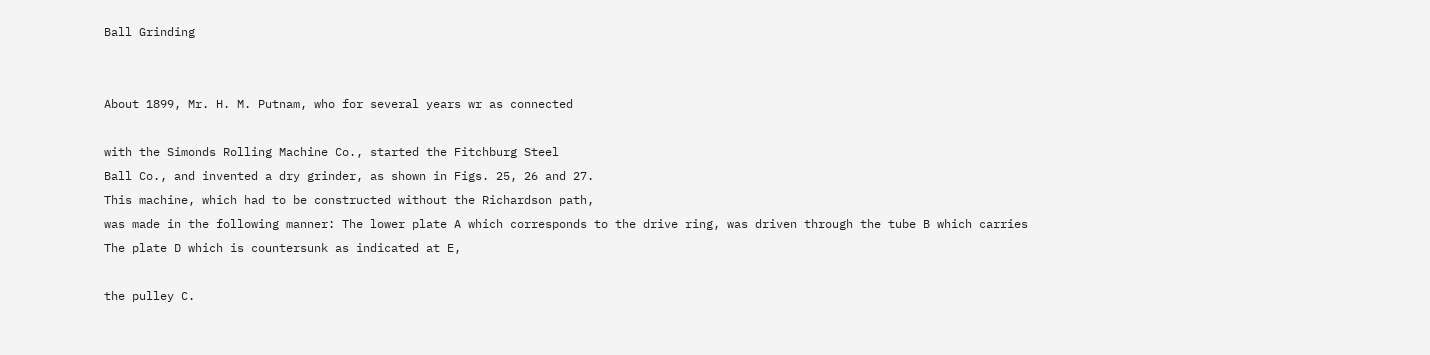Ball Grinding


About 1899, Mr. H. M. Putnam, who for several years wr as connected

with the Simonds Rolling Machine Co., started the Fitchburg Steel
Ball Co., and invented a dry grinder, as shown in Figs. 25, 26 and 27.
This machine, which had to be constructed without the Richardson path,
was made in the following manner: The lower plate A which corresponds to the drive ring, was driven through the tube B which carries
The plate D which is countersunk as indicated at E,

the pulley C.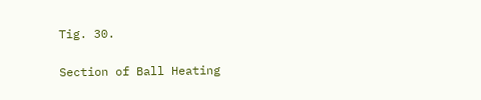Tig. 30.

Section of Ball Heating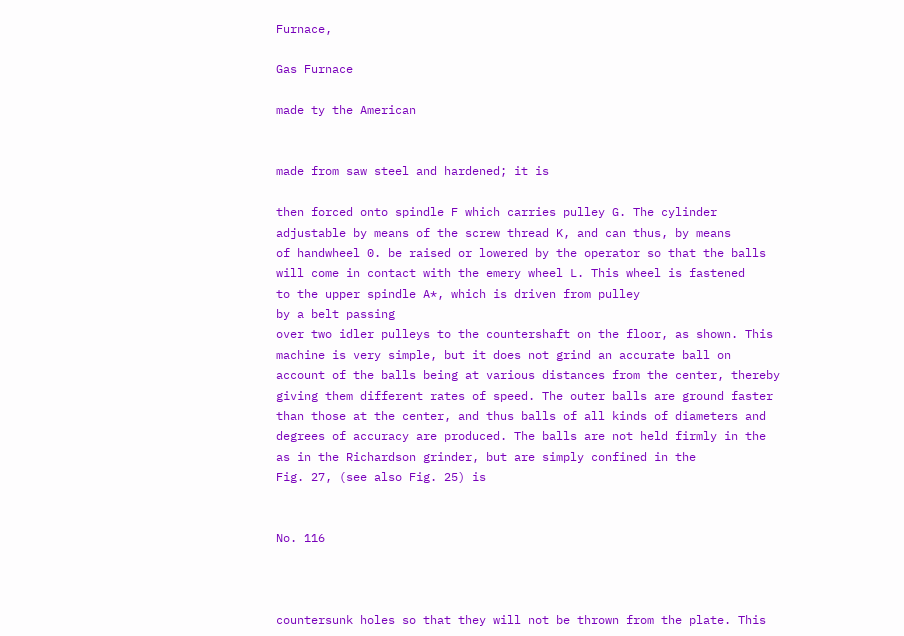Furnace,

Gas Furnace

made ty the American


made from saw steel and hardened; it is

then forced onto spindle F which carries pulley G. The cylinder
adjustable by means of the screw thread K, and can thus, by means
of handwheel 0. be raised or lowered by the operator so that the balls
will come in contact with the emery wheel L. This wheel is fastened
to the upper spindle A*, which is driven from pulley
by a belt passing
over two idler pulleys to the countershaft on the floor, as shown. This
machine is very simple, but it does not grind an accurate ball on
account of the balls being at various distances from the center, thereby
giving them different rates of speed. The outer balls are ground faster
than those at the center, and thus balls of all kinds of diameters and
degrees of accuracy are produced. The balls are not held firmly in the
as in the Richardson grinder, but are simply confined in the
Fig. 27, (see also Fig. 25) is


No. 116



countersunk holes so that they will not be thrown from the plate. This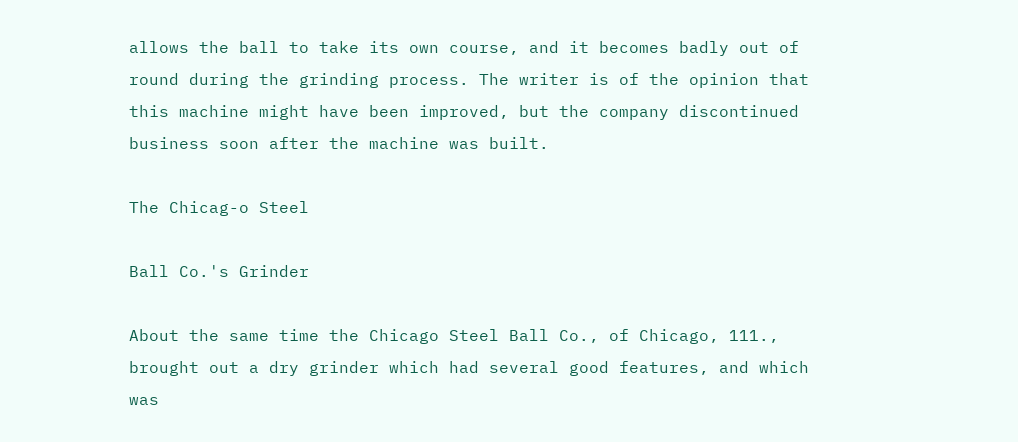allows the ball to take its own course, and it becomes badly out of
round during the grinding process. The writer is of the opinion that
this machine might have been improved, but the company discontinued
business soon after the machine was built.

The Chicag-o Steel

Ball Co.'s Grinder

About the same time the Chicago Steel Ball Co., of Chicago, 111.,
brought out a dry grinder which had several good features, and which
was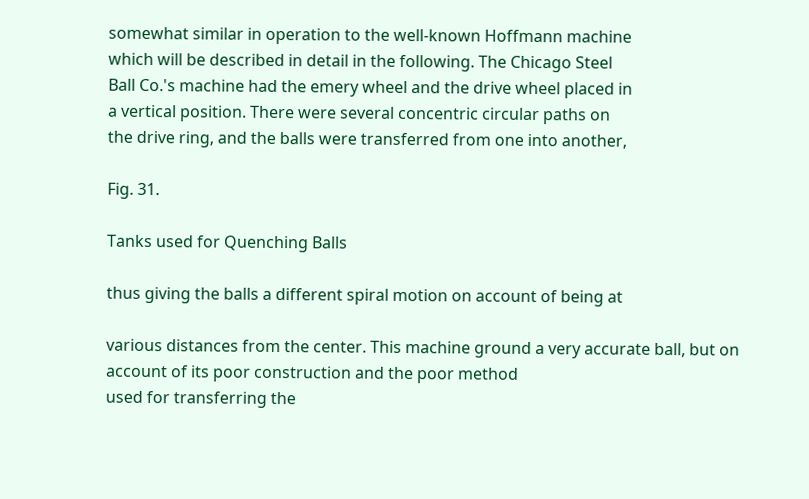somewhat similar in operation to the well-known Hoffmann machine
which will be described in detail in the following. The Chicago Steel
Ball Co.'s machine had the emery wheel and the drive wheel placed in
a vertical position. There were several concentric circular paths on
the drive ring, and the balls were transferred from one into another,

Fig. 31.

Tanks used for Quenching Balls

thus giving the balls a different spiral motion on account of being at

various distances from the center. This machine ground a very accurate ball, but on account of its poor construction and the poor method
used for transferring the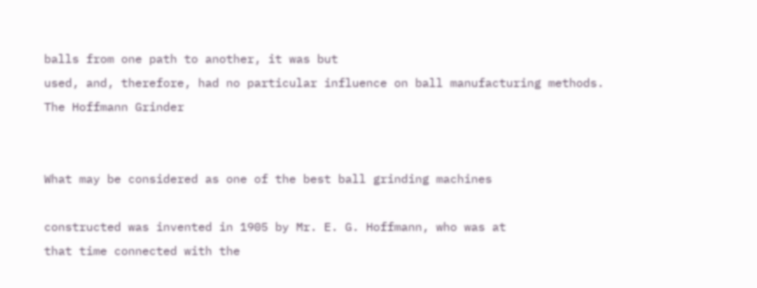balls from one path to another, it was but
used, and, therefore, had no particular influence on ball manufacturing methods.
The Hoffmann Grinder


What may be considered as one of the best ball grinding machines

constructed was invented in 1905 by Mr. E. G. Hoffmann, who was at
that time connected with the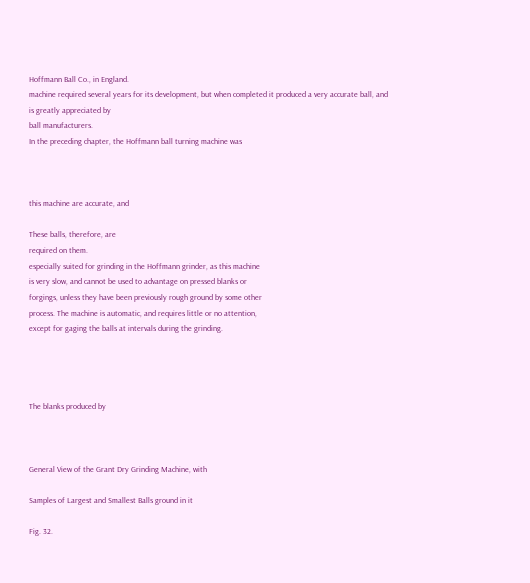Hoffmann Ball Co., in England.
machine required several years for its development, but when completed it produced a very accurate ball, and is greatly appreciated by
ball manufacturers.
In the preceding chapter, the Hoffmann ball turning machine was



this machine are accurate, and

These balls, therefore, are
required on them.
especially suited for grinding in the Hoffmann grinder, as this machine
is very slow, and cannot be used to advantage on pressed blanks or
forgings, unless they have been previously rough ground by some other
process. The machine is automatic, and requires little or no attention,
except for gaging the balls at intervals during the grinding.




The blanks produced by



General View of the Grant Dry Grinding Machine, with

Samples of Largest and Smallest Balls ground in it

Fig. 32.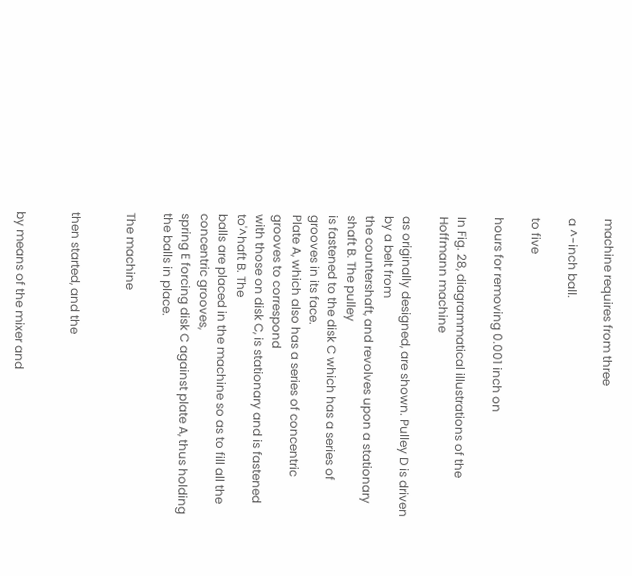machine requires from three

a ^-inch ball.

to five

hours for removing 0.001 inch on

In Fig. 28, diagrammatical illustrations of the Hoffmann machine

as originally designed, are shown. Pulley D is driven by a belt from
the countershaft, and revolves upon a stationary shaft B. The pulley
is fastened to the disk C which has a series of grooves in its face.
Plate A, which also has a series of concentric grooves to correspond
with those on disk C, is stationary and is fastened to'^haft B. The
balls are placed in the machine so as to fill all the concentric grooves,
spring E forcing disk C against plate A, thus holding the balls in place.

The machine


then started, and the


by means of the mixer and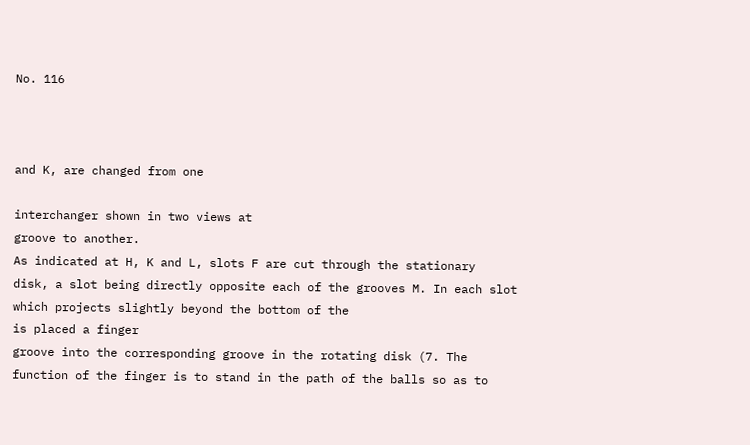No. 116



and K, are changed from one

interchanger shown in two views at
groove to another.
As indicated at H, K and L, slots F are cut through the stationary
disk, a slot being directly opposite each of the grooves M. In each slot
which projects slightly beyond the bottom of the
is placed a finger
groove into the corresponding groove in the rotating disk (7. The
function of the finger is to stand in the path of the balls so as to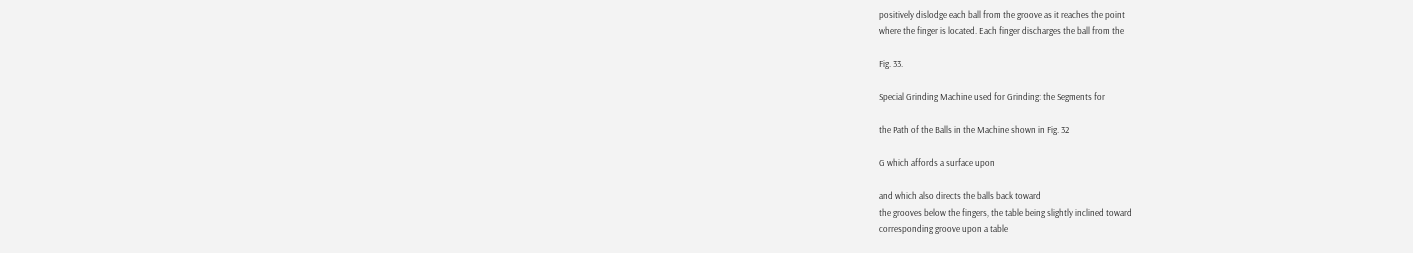positively dislodge each ball from the groove as it reaches the point
where the finger is located. Each finger discharges the ball from the

Fig. 33.

Special Grinding Machine used for Grinding: the Segments for

the Path of the Balls in the Machine shown in Fig. 32

G which affords a surface upon

and which also directs the balls back toward
the grooves below the fingers, the table being slightly inclined toward
corresponding groove upon a table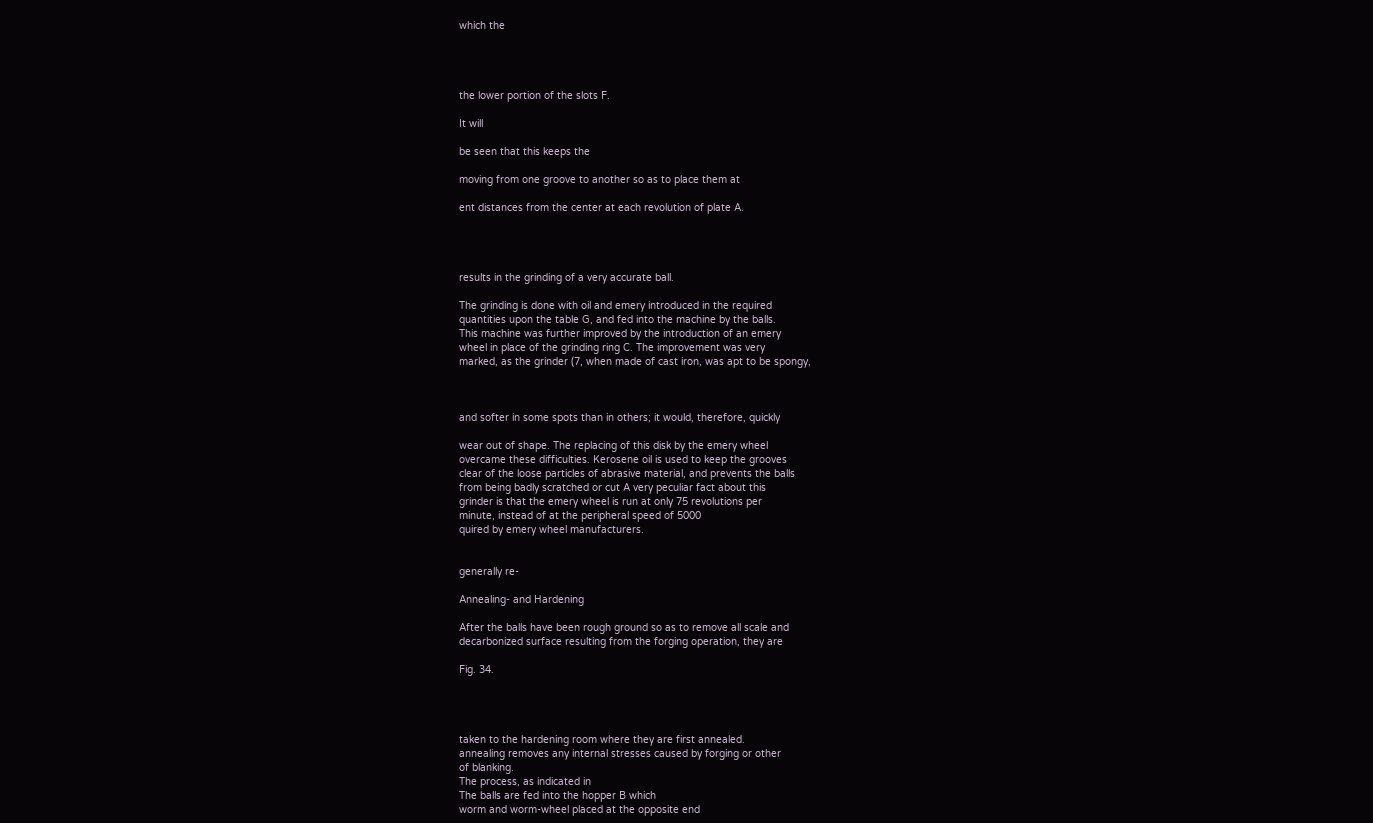which the




the lower portion of the slots F.

It will

be seen that this keeps the

moving from one groove to another so as to place them at

ent distances from the center at each revolution of plate A.




results in the grinding of a very accurate ball.

The grinding is done with oil and emery introduced in the required
quantities upon the table G, and fed into the machine by the balls.
This machine was further improved by the introduction of an emery
wheel in place of the grinding ring C. The improvement was very
marked, as the grinder (7, when made of cast iron, was apt to be spongy,



and softer in some spots than in others; it would, therefore, quickly

wear out of shape. The replacing of this disk by the emery wheel
overcame these difficulties. Kerosene oil is used to keep the grooves
clear of the loose particles of abrasive material, and prevents the balls
from being badly scratched or cut A very peculiar fact about this
grinder is that the emery wheel is run at only 75 revolutions per
minute, instead of at the peripheral speed of 5000
quired by emery wheel manufacturers.


generally re-

Annealing- and Hardening

After the balls have been rough ground so as to remove all scale and
decarbonized surface resulting from the forging operation, they are

Fig. 34.




taken to the hardening room where they are first annealed.
annealing removes any internal stresses caused by forging or other
of blanking.
The process, as indicated in
The balls are fed into the hopper B which
worm and worm-wheel placed at the opposite end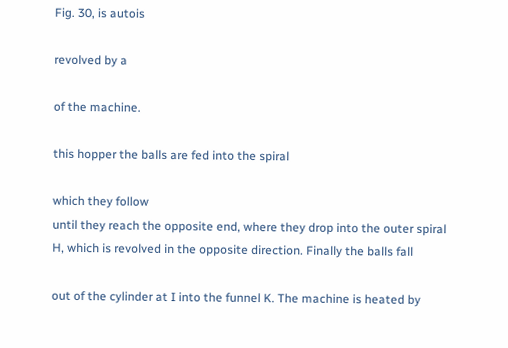Fig. 30, is autois

revolved by a

of the machine.

this hopper the balls are fed into the spiral

which they follow
until they reach the opposite end, where they drop into the outer spiral
H, which is revolved in the opposite direction. Finally the balls fall

out of the cylinder at I into the funnel K. The machine is heated by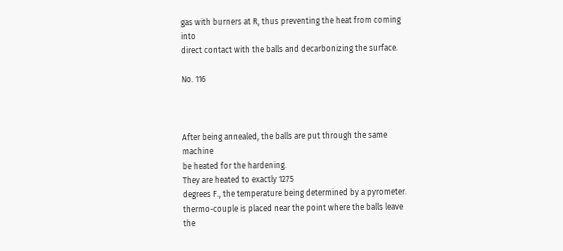gas with burners at R, thus preventing the heat from coming into
direct contact with the balls and decarbonizing the surface.

No. 116



After being annealed, the balls are put through the same machine
be heated for the hardening.
They are heated to exactly 1275
degrees F., the temperature being determined by a pyrometer.
thermo-couple is placed near the point where the balls leave the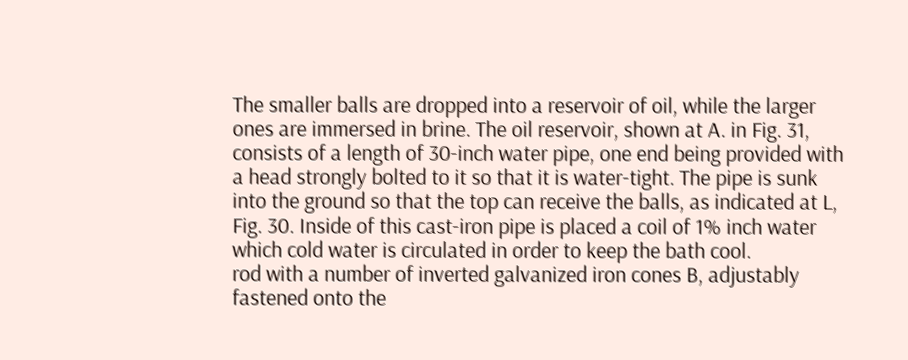The smaller balls are dropped into a reservoir of oil, while the larger
ones are immersed in brine. The oil reservoir, shown at A. in Fig. 31,
consists of a length of 30-inch water pipe, one end being provided with
a head strongly bolted to it so that it is water-tight. The pipe is sunk
into the ground so that the top can receive the balls, as indicated at L,
Fig. 30. Inside of this cast-iron pipe is placed a coil of 1% inch water
which cold water is circulated in order to keep the bath cool.
rod with a number of inverted galvanized iron cones B, adjustably
fastened onto the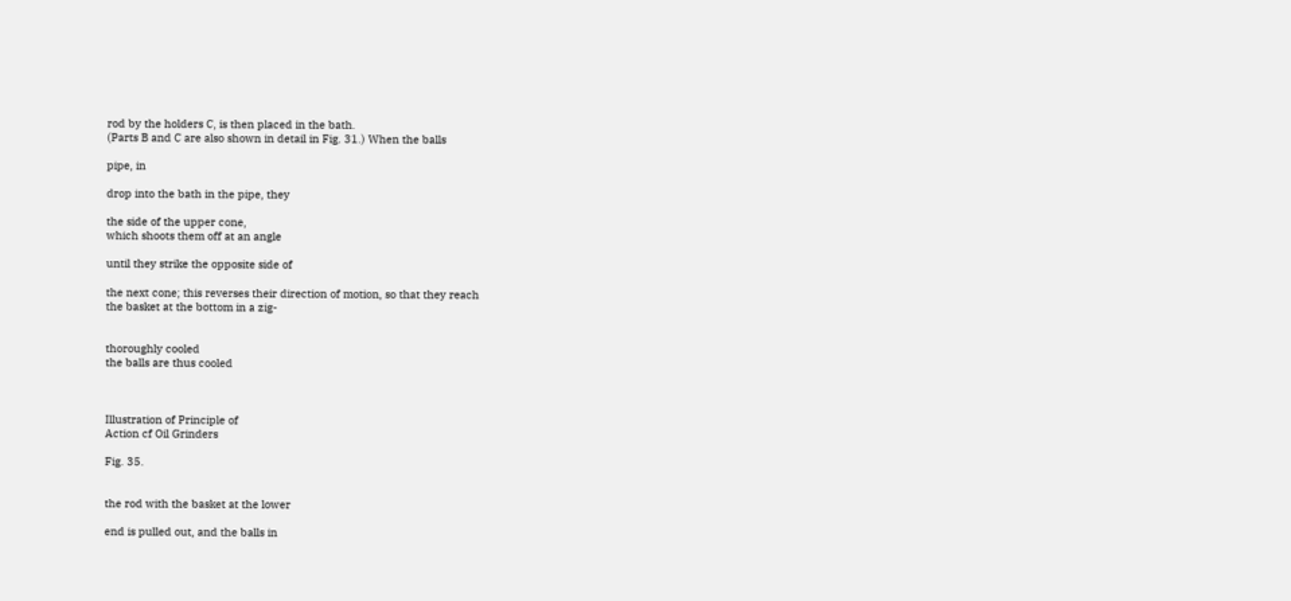rod by the holders C, is then placed in the bath.
(Parts B and C are also shown in detail in Fig. 31.) When the balls

pipe, in

drop into the bath in the pipe, they

the side of the upper cone,
which shoots them off at an angle

until they strike the opposite side of

the next cone; this reverses their direction of motion, so that they reach
the basket at the bottom in a zig-


thoroughly cooled
the balls are thus cooled



Illustration of Principle of
Action cf Oil Grinders

Fig. 35.


the rod with the basket at the lower

end is pulled out, and the balls in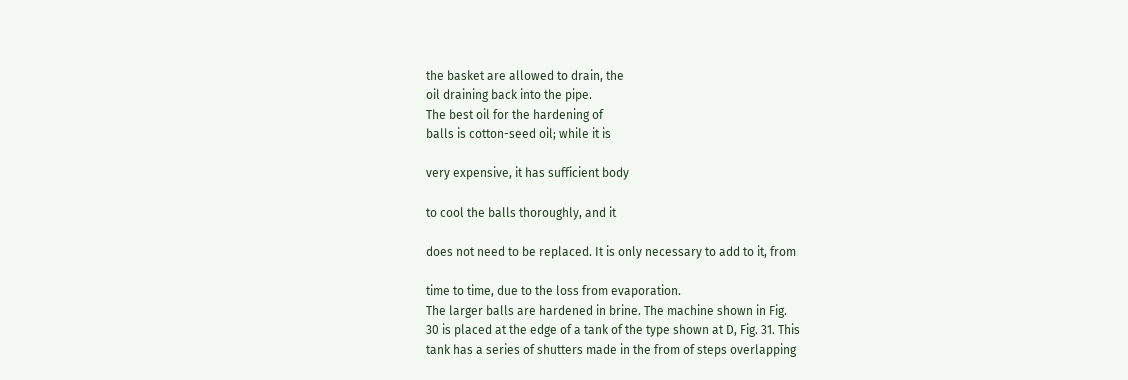the basket are allowed to drain, the
oil draining back into the pipe.
The best oil for the hardening of
balls is cotton-seed oil; while it is

very expensive, it has sufficient body

to cool the balls thoroughly, and it

does not need to be replaced. It is only necessary to add to it, from

time to time, due to the loss from evaporation.
The larger balls are hardened in brine. The machine shown in Fig.
30 is placed at the edge of a tank of the type shown at D, Fig. 31. This
tank has a series of shutters made in the from of steps overlapping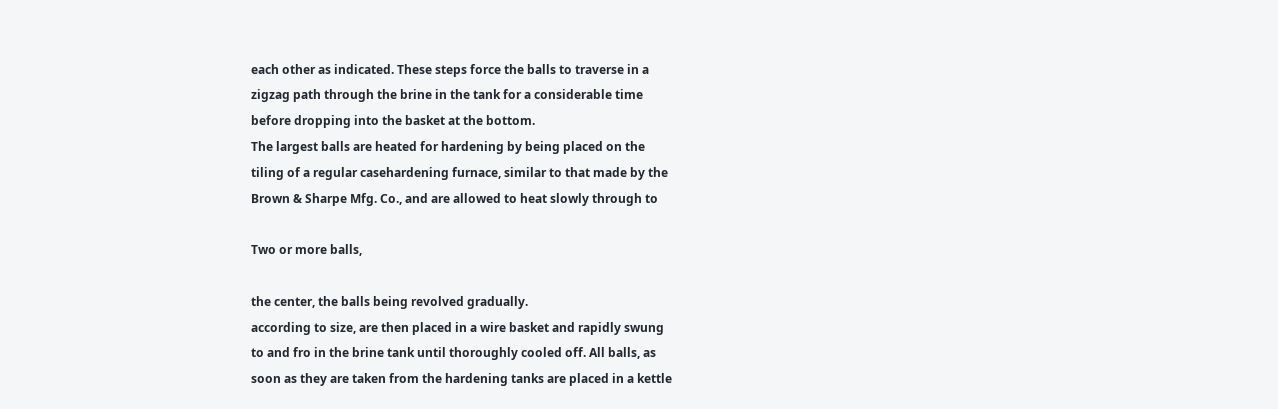each other as indicated. These steps force the balls to traverse in a
zigzag path through the brine in the tank for a considerable time
before dropping into the basket at the bottom.
The largest balls are heated for hardening by being placed on the
tiling of a regular casehardening furnace, similar to that made by the
Brown & Sharpe Mfg. Co., and are allowed to heat slowly through to

Two or more balls,

the center, the balls being revolved gradually.
according to size, are then placed in a wire basket and rapidly swung
to and fro in the brine tank until thoroughly cooled off. All balls, as
soon as they are taken from the hardening tanks are placed in a kettle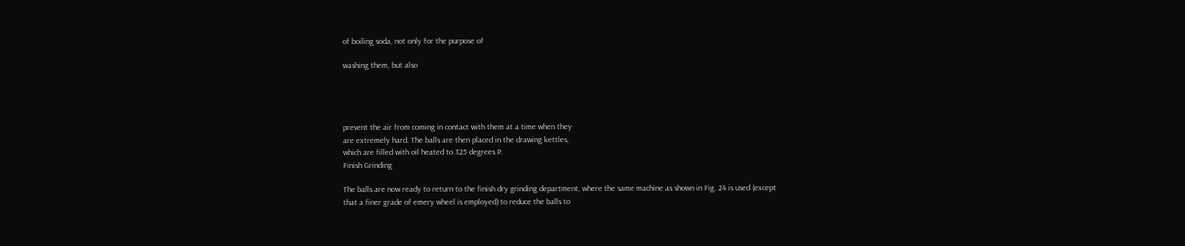of boiling soda, not only for the purpose of

washing them, but also




prevent the air from coming in contact with them at a time when they
are extremely hard. The balls are then placed in the drawing kettles,
which are filled with oil heated to 325 degrees P.
Finish Grinding

The balls are now ready to return to the finish dry grinding department, where the same machine as shown in Fig. 24 is used (except
that a finer grade of emery wheel is employed) to reduce the balls to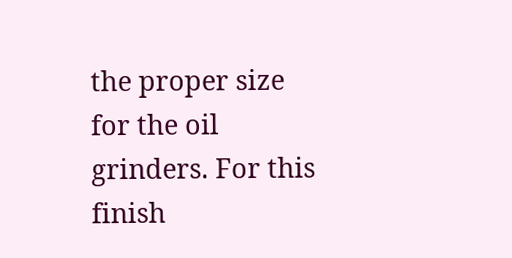the proper size for the oil grinders. For this finish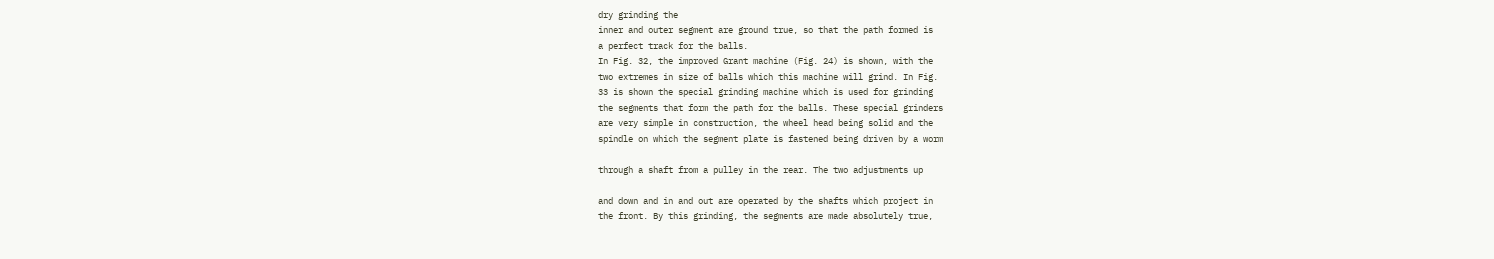dry grinding the
inner and outer segment are ground true, so that the path formed is
a perfect track for the balls.
In Fig. 32, the improved Grant machine (Fig. 24) is shown, with the
two extremes in size of balls which this machine will grind. In Fig.
33 is shown the special grinding machine which is used for grinding
the segments that form the path for the balls. These special grinders
are very simple in construction, the wheel head being solid and the
spindle on which the segment plate is fastened being driven by a worm

through a shaft from a pulley in the rear. The two adjustments up

and down and in and out are operated by the shafts which project in
the front. By this grinding, the segments are made absolutely true,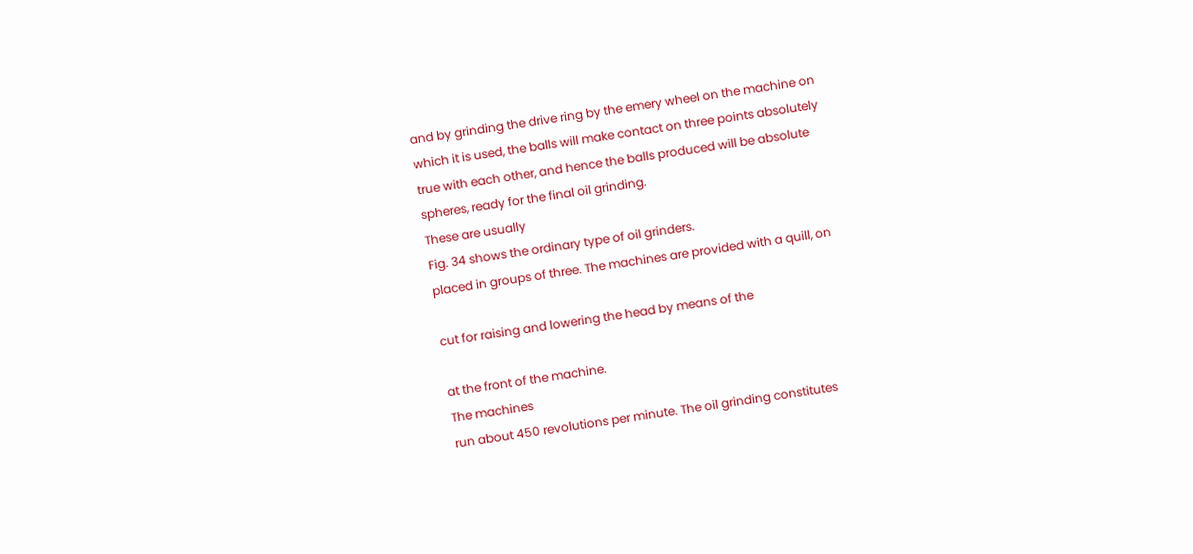and by grinding the drive ring by the emery wheel on the machine on
which it is used, the balls will make contact on three points absolutely
true with each other, and hence the balls produced will be absolute
spheres, ready for the final oil grinding.
These are usually
Fig. 34 shows the ordinary type of oil grinders.
placed in groups of three. The machines are provided with a quill, on

cut for raising and lowering the head by means of the

at the front of the machine.
The machines
run about 450 revolutions per minute. The oil grinding constitutes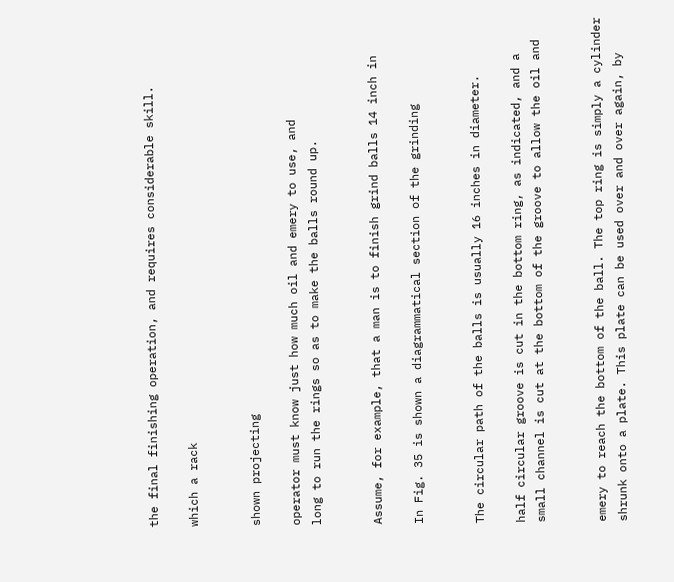the final finishing operation, and requires considerable skill.

which a rack


shown projecting

operator must know just how much oil and emery to use, and
long to run the rings so as to make the balls round up.


Assume, for example, that a man is to finish grind balls 14 inch in

In Fig. 35 is shown a diagrammatical section of the grinding


The circular path of the balls is usually 16 inches in diameter.

half circular groove is cut in the bottom ring, as indicated, and a
small channel is cut at the bottom of the groove to allow the oil and


emery to reach the bottom of the ball. The top ring is simply a cylinder
shrunk onto a plate. This plate can be used over and over again, by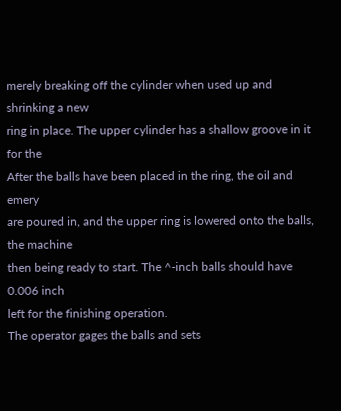merely breaking off the cylinder when used up and shrinking a new
ring in place. The upper cylinder has a shallow groove in it for the
After the balls have been placed in the ring, the oil and emery
are poured in, and the upper ring is lowered onto the balls, the machine
then being ready to start. The ^-inch balls should have 0.006 inch
left for the finishing operation.
The operator gages the balls and sets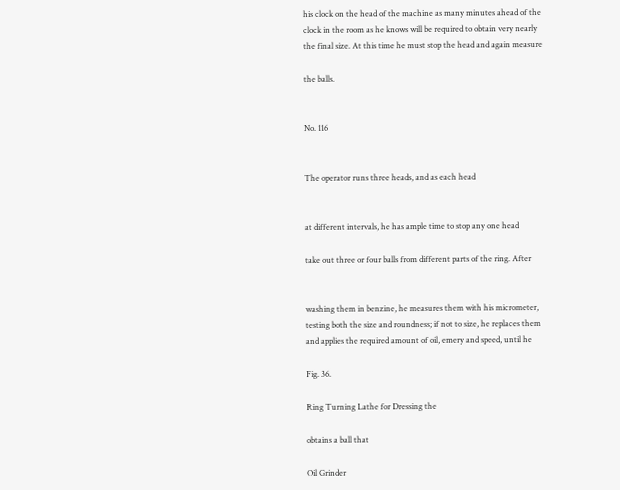his clock on the head of the machine as many minutes ahead of the
clock in the room as he knows will be required to obtain very nearly
the final size. At this time he must stop the head and again measure

the balls.


No. 116


The operator runs three heads, and as each head


at different intervals, he has ample time to stop any one head

take out three or four balls from different parts of the ring. After


washing them in benzine, he measures them with his micrometer,
testing both the size and roundness; if not to size, he replaces them
and applies the required amount of oil, emery and speed, until he

Fig. 36.

Ring Turning Lathe for Dressing the

obtains a ball that

Oil Grinder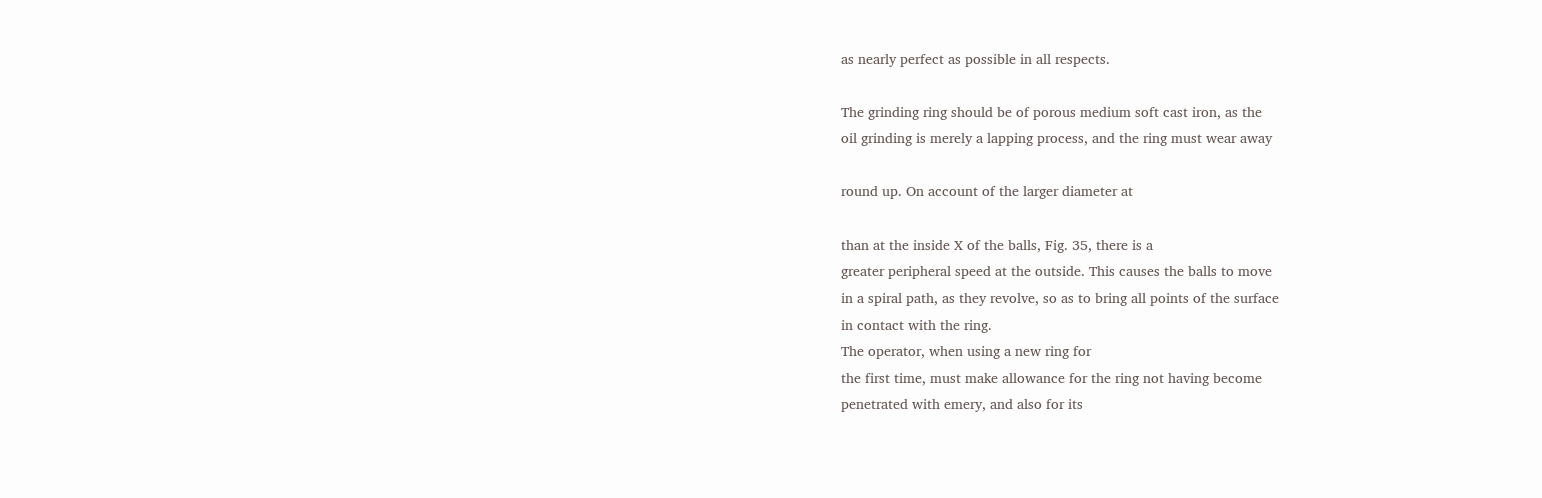as nearly perfect as possible in all respects.

The grinding ring should be of porous medium soft cast iron, as the
oil grinding is merely a lapping process, and the ring must wear away

round up. On account of the larger diameter at

than at the inside X of the balls, Fig. 35, there is a
greater peripheral speed at the outside. This causes the balls to move
in a spiral path, as they revolve, so as to bring all points of the surface
in contact with the ring.
The operator, when using a new ring for
the first time, must make allowance for the ring not having become
penetrated with emery, and also for its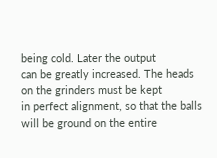being cold. Later the output
can be greatly increased. The heads on the grinders must be kept
in perfect alignment, so that the balls will be ground on the entire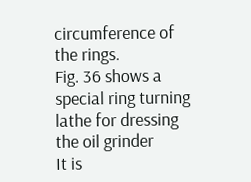circumference of the rings.
Fig. 36 shows a special ring turning lathe for dressing the oil grinder
It is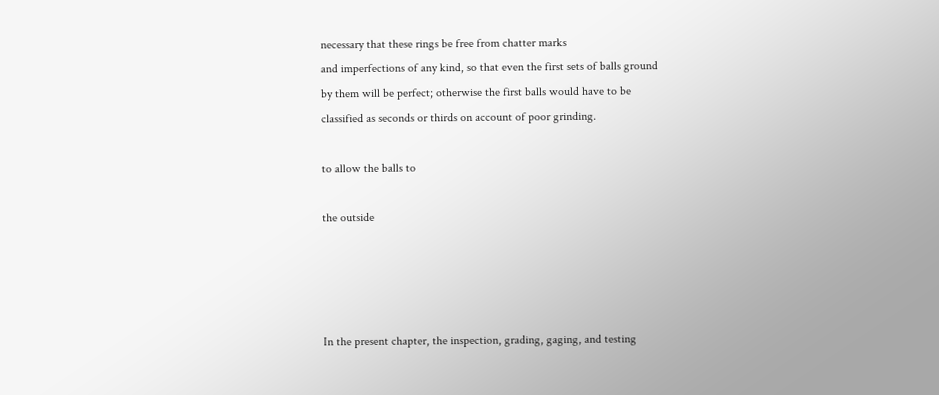necessary that these rings be free from chatter marks
and imperfections of any kind, so that even the first sets of balls ground
by them will be perfect; otherwise the first balls would have to be
classified as seconds or thirds on account of poor grinding.

to allow the balls to

the outside




In the present chapter, the inspection, grading, gaging, and testing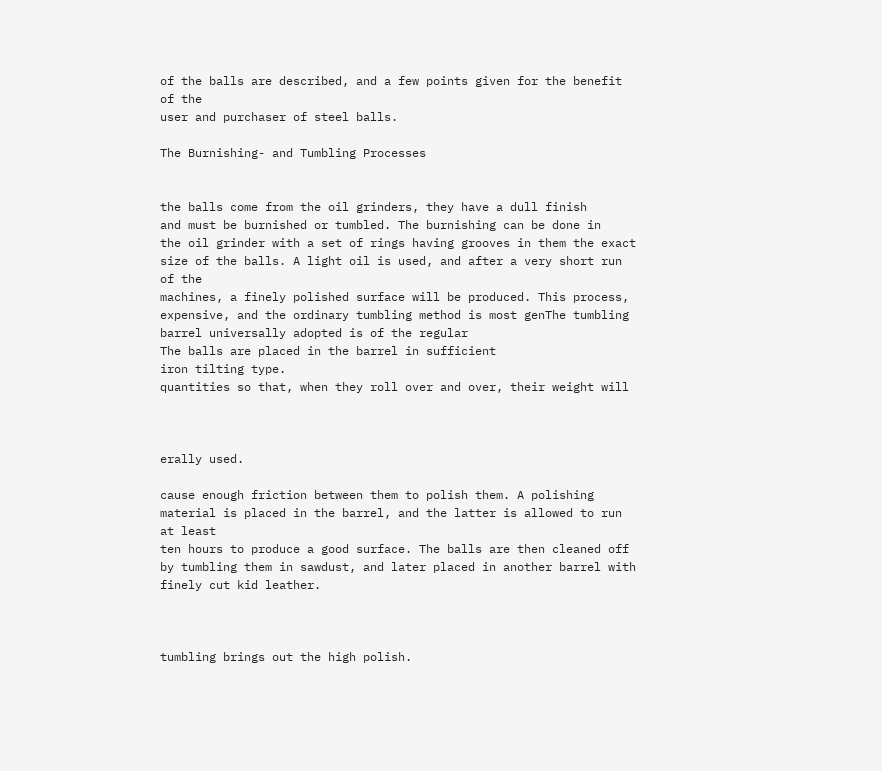of the balls are described, and a few points given for the benefit of the
user and purchaser of steel balls.

The Burnishing- and Tumbling Processes


the balls come from the oil grinders, they have a dull finish
and must be burnished or tumbled. The burnishing can be done in
the oil grinder with a set of rings having grooves in them the exact
size of the balls. A light oil is used, and after a very short run of the
machines, a finely polished surface will be produced. This process,
expensive, and the ordinary tumbling method is most genThe tumbling barrel universally adopted is of the regular
The balls are placed in the barrel in sufficient
iron tilting type.
quantities so that, when they roll over and over, their weight will



erally used.

cause enough friction between them to polish them. A polishing material is placed in the barrel, and the latter is allowed to run at least
ten hours to produce a good surface. The balls are then cleaned off
by tumbling them in sawdust, and later placed in another barrel with
finely cut kid leather.



tumbling brings out the high polish.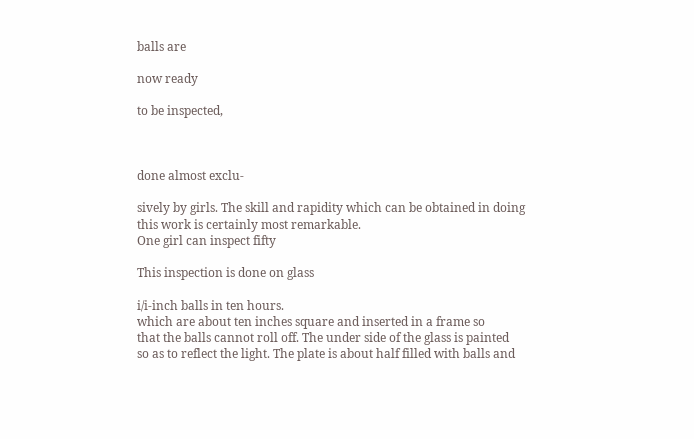balls are

now ready

to be inspected,



done almost exclu-

sively by girls. The skill and rapidity which can be obtained in doing
this work is certainly most remarkable.
One girl can inspect fifty

This inspection is done on glass

i/i-inch balls in ten hours.
which are about ten inches square and inserted in a frame so
that the balls cannot roll off. The under side of the glass is painted
so as to reflect the light. The plate is about half filled with balls and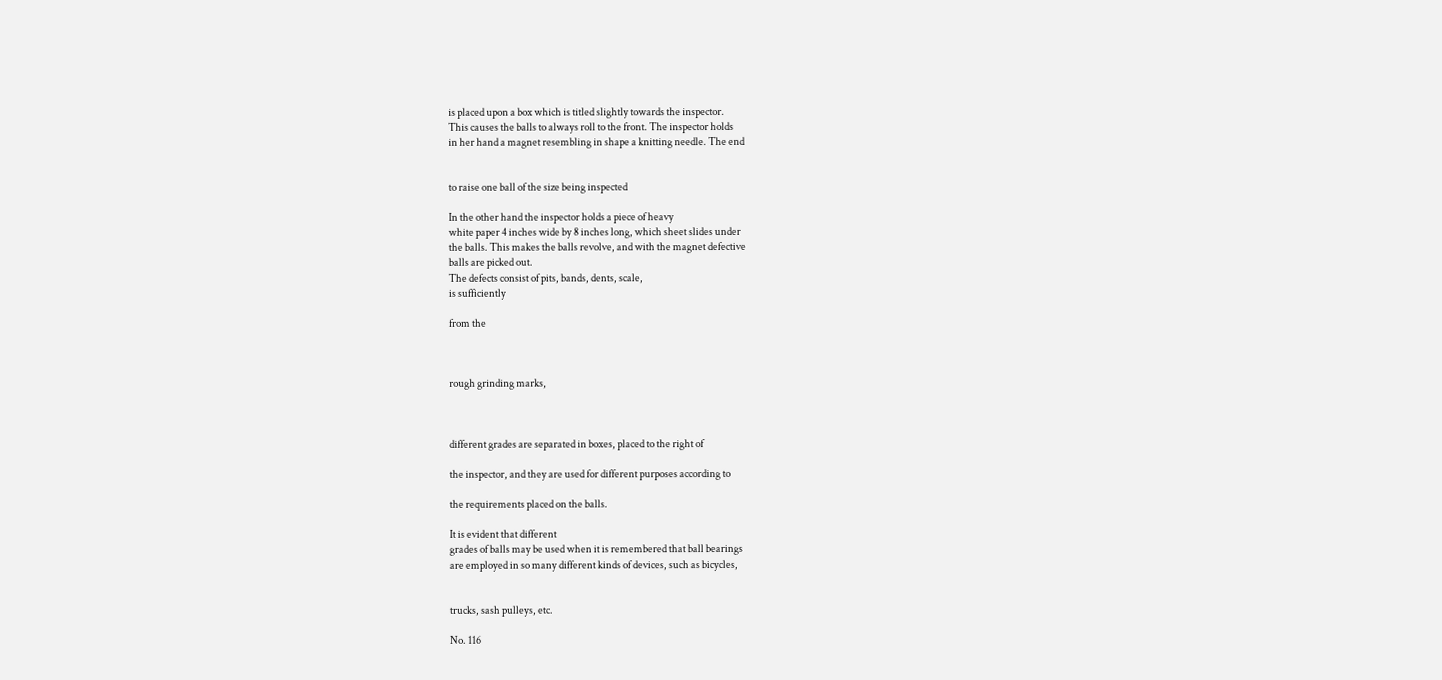is placed upon a box which is titled slightly towards the inspector.
This causes the balls to always roll to the front. The inspector holds
in her hand a magnet resembling in shape a knitting needle. The end


to raise one ball of the size being inspected

In the other hand the inspector holds a piece of heavy
white paper 4 inches wide by 8 inches long, which sheet slides under
the balls. This makes the balls revolve, and with the magnet defective
balls are picked out.
The defects consist of pits, bands, dents, scale,
is sufficiently

from the



rough grinding marks,



different grades are separated in boxes, placed to the right of

the inspector, and they are used for different purposes according to

the requirements placed on the balls.

It is evident that different
grades of balls may be used when it is remembered that ball bearings
are employed in so many different kinds of devices, such as bicycles,


trucks, sash pulleys, etc.

No. 116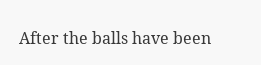After the balls have been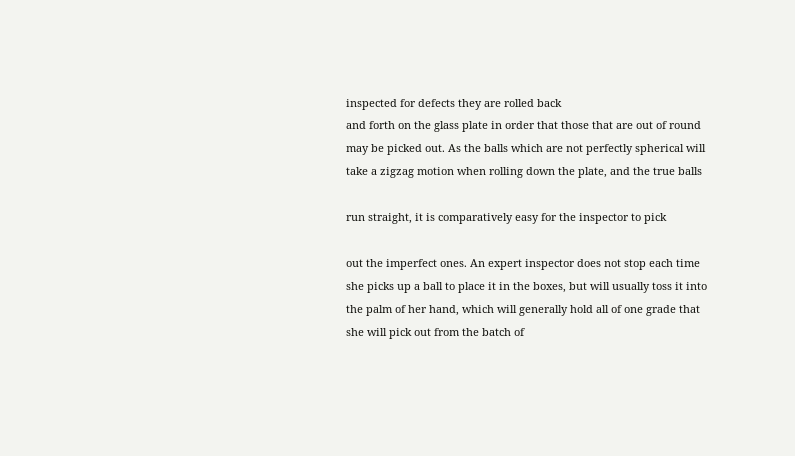inspected for defects they are rolled back
and forth on the glass plate in order that those that are out of round
may be picked out. As the balls which are not perfectly spherical will
take a zigzag motion when rolling down the plate, and the true balls

run straight, it is comparatively easy for the inspector to pick

out the imperfect ones. An expert inspector does not stop each time
she picks up a ball to place it in the boxes, but will usually toss it into
the palm of her hand, which will generally hold all of one grade that
she will pick out from the batch of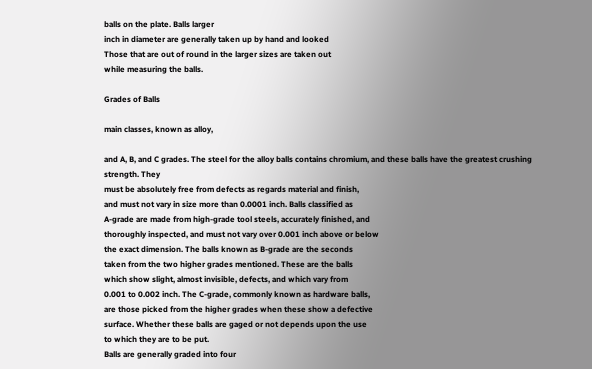balls on the plate. Balls larger
inch in diameter are generally taken up by hand and looked
Those that are out of round in the larger sizes are taken out
while measuring the balls.

Grades of Balls

main classes, known as alloy,

and A, B, and C grades. The steel for the alloy balls contains chromium, and these balls have the greatest crushing strength. They
must be absolutely free from defects as regards material and finish,
and must not vary in size more than 0.0001 inch. Balls classified as
A-grade are made from high-grade tool steels, accurately finished, and
thoroughly inspected, and must not vary over 0.001 inch above or below
the exact dimension. The balls known as B-grade are the seconds
taken from the two higher grades mentioned. These are the balls
which show slight, almost invisible, defects, and which vary from
0.001 to 0.002 inch. The C-grade, commonly known as hardware balls,
are those picked from the higher grades when these show a defective
surface. Whether these balls are gaged or not depends upon the use
to which they are to be put.
Balls are generally graded into four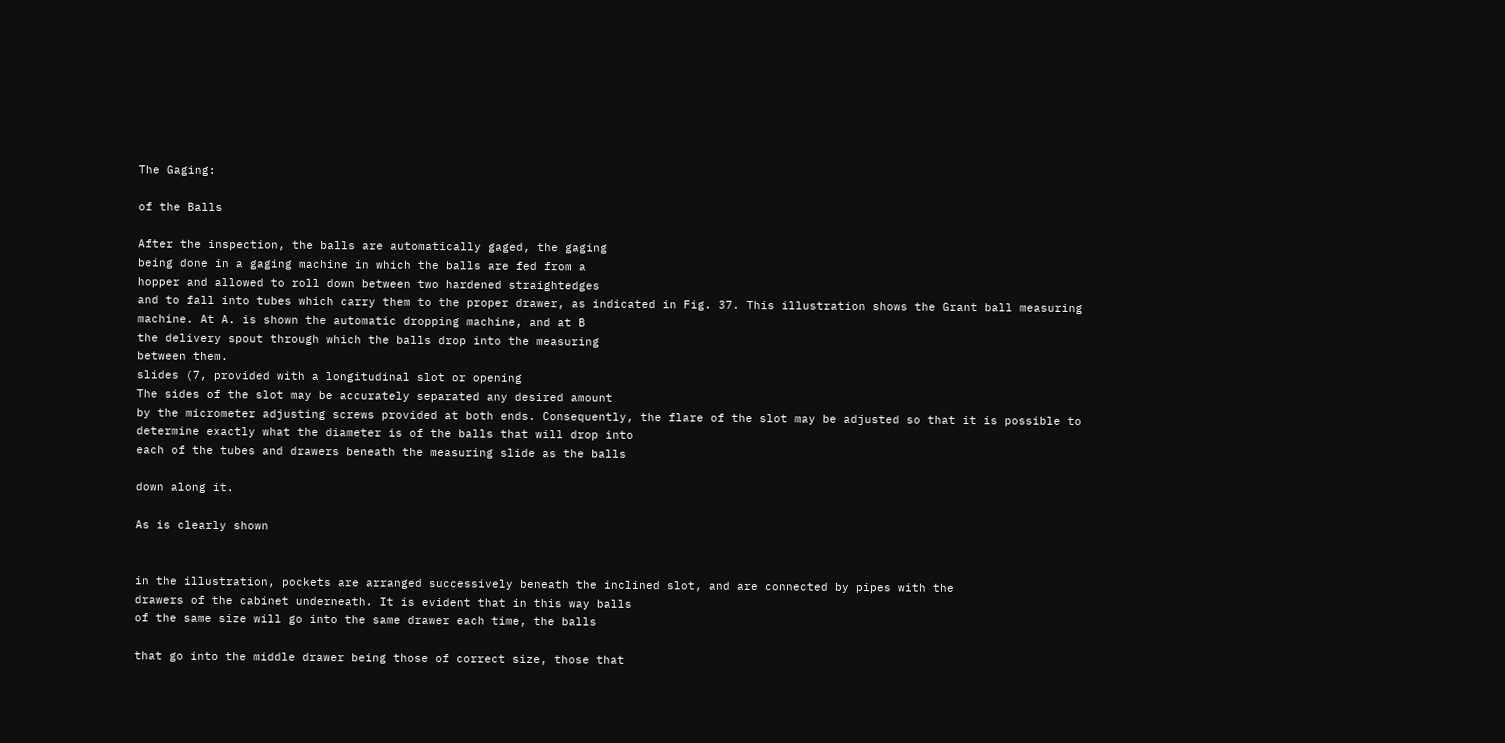The Gaging:

of the Balls

After the inspection, the balls are automatically gaged, the gaging
being done in a gaging machine in which the balls are fed from a
hopper and allowed to roll down between two hardened straightedges
and to fall into tubes which carry them to the proper drawer, as indicated in Fig. 37. This illustration shows the Grant ball measuring
machine. At A. is shown the automatic dropping machine, and at B
the delivery spout through which the balls drop into the measuring
between them.
slides (7, provided with a longitudinal slot or opening
The sides of the slot may be accurately separated any desired amount
by the micrometer adjusting screws provided at both ends. Consequently, the flare of the slot may be adjusted so that it is possible to
determine exactly what the diameter is of the balls that will drop into
each of the tubes and drawers beneath the measuring slide as the balls

down along it.

As is clearly shown


in the illustration, pockets are arranged successively beneath the inclined slot, and are connected by pipes with the
drawers of the cabinet underneath. It is evident that in this way balls
of the same size will go into the same drawer each time, the balls

that go into the middle drawer being those of correct size, those that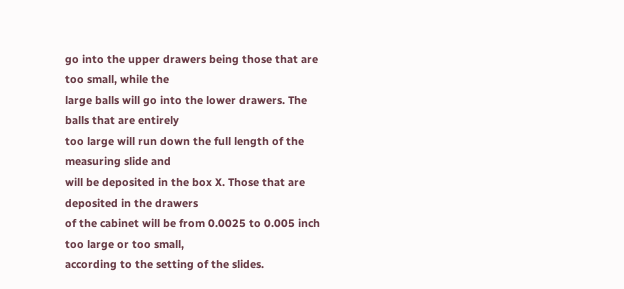go into the upper drawers being those that are too small, while the
large balls will go into the lower drawers. The balls that are entirely
too large will run down the full length of the measuring slide and
will be deposited in the box X. Those that are deposited in the drawers
of the cabinet will be from 0.0025 to 0.005 inch too large or too small,
according to the setting of the slides.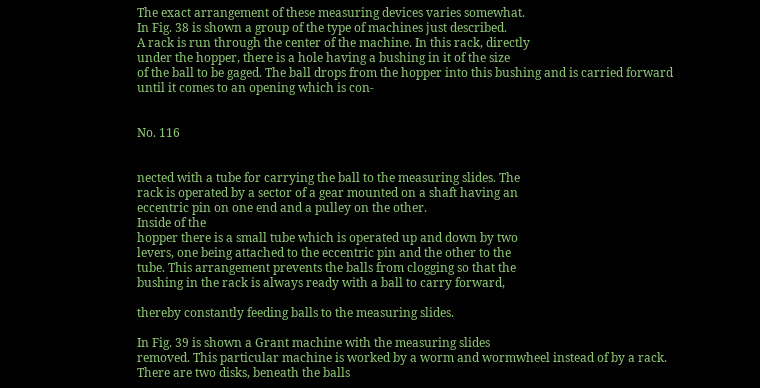The exact arrangement of these measuring devices varies somewhat.
In Fig. 38 is shown a group of the type of machines just described.
A rack is run through the center of the machine. In this rack, directly
under the hopper, there is a hole having a bushing in it of the size
of the ball to be gaged. The ball drops from the hopper into this bushing and is carried forward until it comes to an opening which is con-


No. 116


nected with a tube for carrying the ball to the measuring slides. The
rack is operated by a sector of a gear mounted on a shaft having an
eccentric pin on one end and a pulley on the other.
Inside of the
hopper there is a small tube which is operated up and down by two
levers, one being attached to the eccentric pin and the other to the
tube. This arrangement prevents the balls from clogging so that the
bushing in the rack is always ready with a ball to carry forward,

thereby constantly feeding balls to the measuring slides.

In Fig. 39 is shown a Grant machine with the measuring slides
removed. This particular machine is worked by a worm and wormwheel instead of by a rack. There are two disks, beneath the balls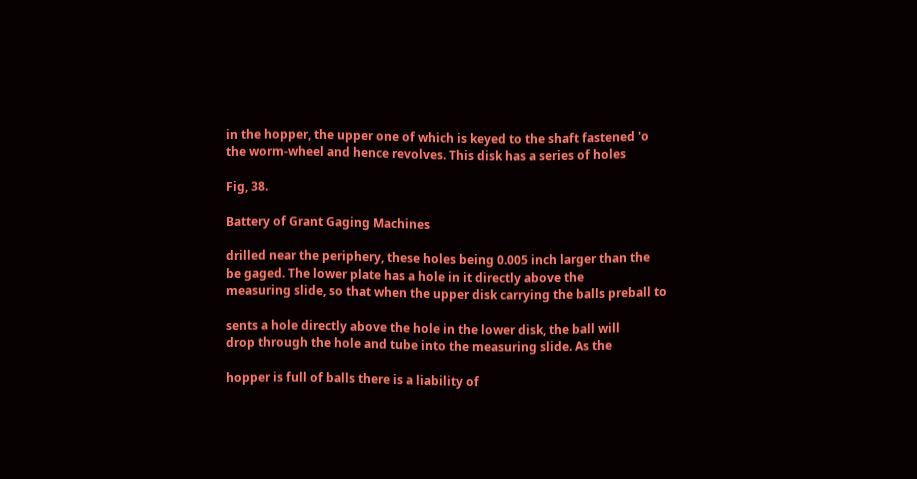in the hopper, the upper one of which is keyed to the shaft fastened 'o
the worm-wheel and hence revolves. This disk has a series of holes

Fig, 38.

Battery of Grant Gaging Machines

drilled near the periphery, these holes being 0.005 inch larger than the
be gaged. The lower plate has a hole in it directly above the
measuring slide, so that when the upper disk carrying the balls preball to

sents a hole directly above the hole in the lower disk, the ball will
drop through the hole and tube into the measuring slide. As the

hopper is full of balls there is a liability of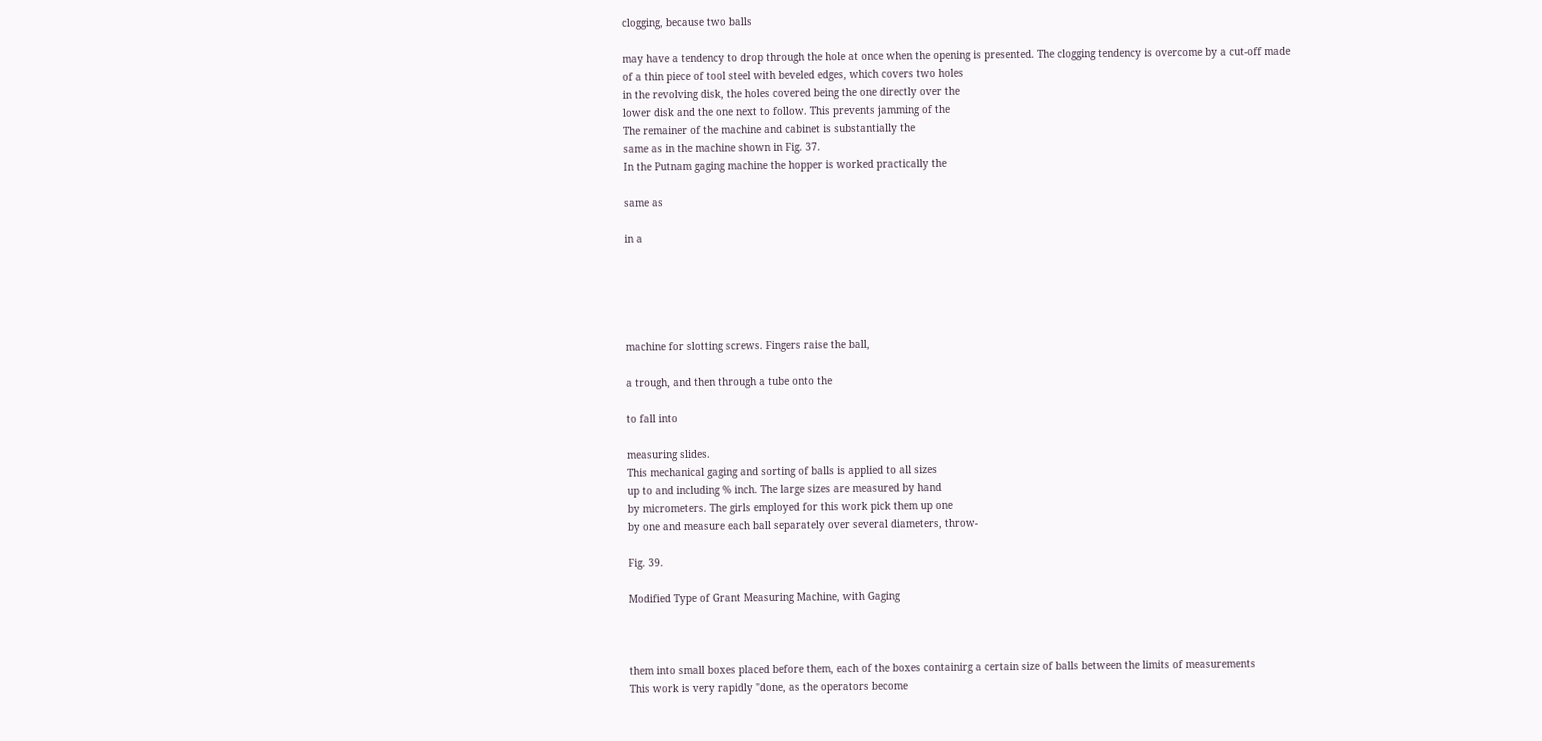clogging, because two balls

may have a tendency to drop through the hole at once when the opening is presented. The clogging tendency is overcome by a cut-off made
of a thin piece of tool steel with beveled edges, which covers two holes
in the revolving disk, the holes covered being the one directly over the
lower disk and the one next to follow. This prevents jamming of the
The remainer of the machine and cabinet is substantially the
same as in the machine shown in Fig. 37.
In the Putnam gaging machine the hopper is worked practically the

same as

in a





machine for slotting screws. Fingers raise the ball,

a trough, and then through a tube onto the

to fall into

measuring slides.
This mechanical gaging and sorting of balls is applied to all sizes
up to and including % inch. The large sizes are measured by hand
by micrometers. The girls employed for this work pick them up one
by one and measure each ball separately over several diameters, throw-

Fig. 39.

Modified Type of Grant Measuring Machine, with Gaging



them into small boxes placed before them, each of the boxes containirg a certain size of balls between the limits of measurements
This work is very rapidly "done, as the operators become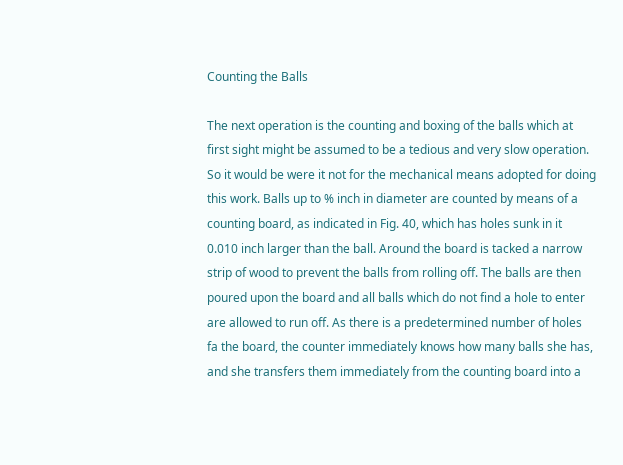Counting the Balls

The next operation is the counting and boxing of the balls which at
first sight might be assumed to be a tedious and very slow operation.
So it would be were it not for the mechanical means adopted for doing
this work. Balls up to % inch in diameter are counted by means of a
counting board, as indicated in Fig. 40, which has holes sunk in it
0.010 inch larger than the ball. Around the board is tacked a narrow
strip of wood to prevent the balls from rolling off. The balls are then
poured upon the board and all balls which do not find a hole to enter
are allowed to run off. As there is a predetermined number of holes
fa the board, the counter immediately knows how many balls she has,
and she transfers them immediately from the counting board into a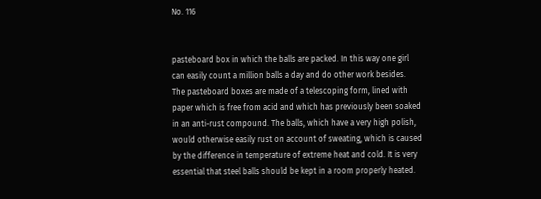No. 116


pasteboard box in which the balls are packed. In this way one girl
can easily count a million balls a day and do other work besides.
The pasteboard boxes are made of a telescoping form, lined with
paper which is free from acid and which has previously been soaked
in an anti-rust compound. The balls, which have a very high polish,
would otherwise easily rust on account of sweating, which is caused
by the difference in temperature of extreme heat and cold. It is very
essential that steel balls should be kept in a room properly heated.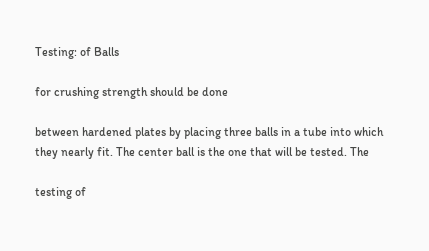Testing: of Balls

for crushing strength should be done

between hardened plates by placing three balls in a tube into which
they nearly fit. The center ball is the one that will be tested. The

testing of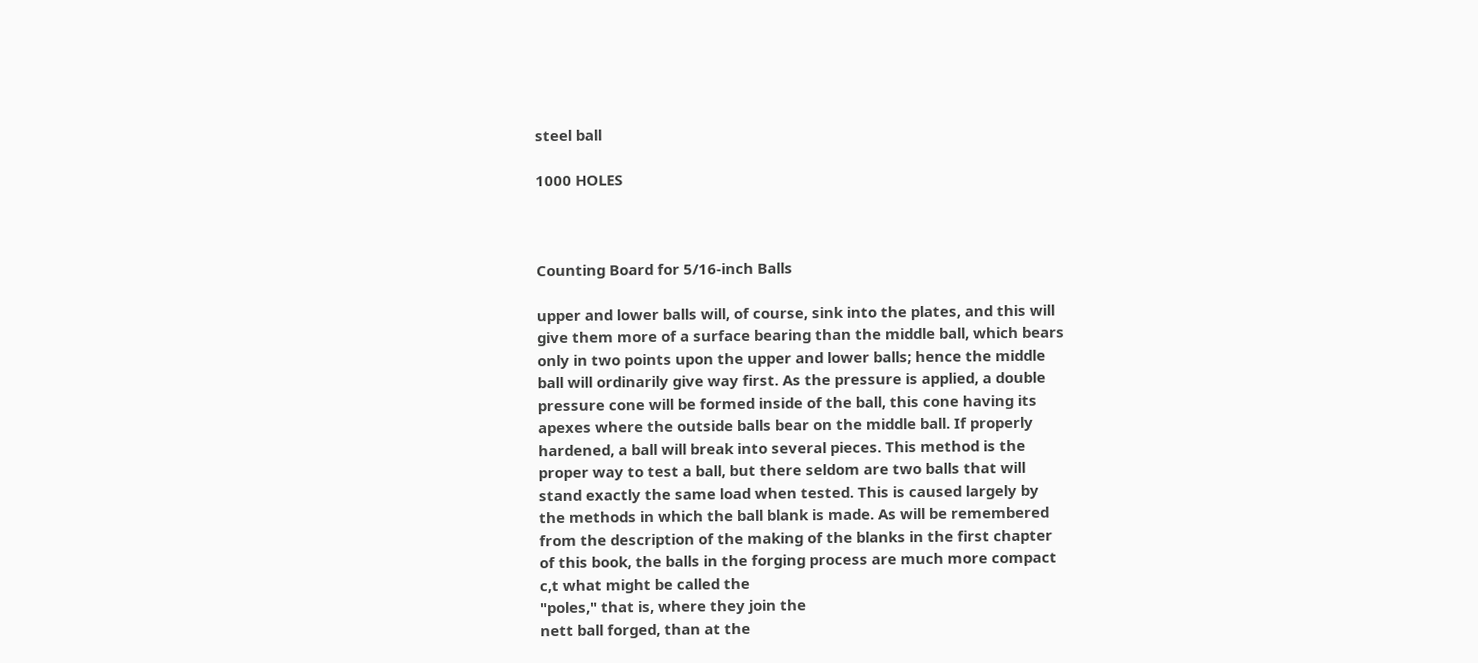steel ball

1000 HOLES



Counting Board for 5/16-inch Balls

upper and lower balls will, of course, sink into the plates, and this will
give them more of a surface bearing than the middle ball, which bears
only in two points upon the upper and lower balls; hence the middle
ball will ordinarily give way first. As the pressure is applied, a double
pressure cone will be formed inside of the ball, this cone having its
apexes where the outside balls bear on the middle ball. If properly
hardened, a ball will break into several pieces. This method is the
proper way to test a ball, but there seldom are two balls that will
stand exactly the same load when tested. This is caused largely by
the methods in which the ball blank is made. As will be remembered
from the description of the making of the blanks in the first chapter
of this book, the balls in the forging process are much more compact
c,t what might be called the
"poles," that is, where they join the
nett ball forged, than at the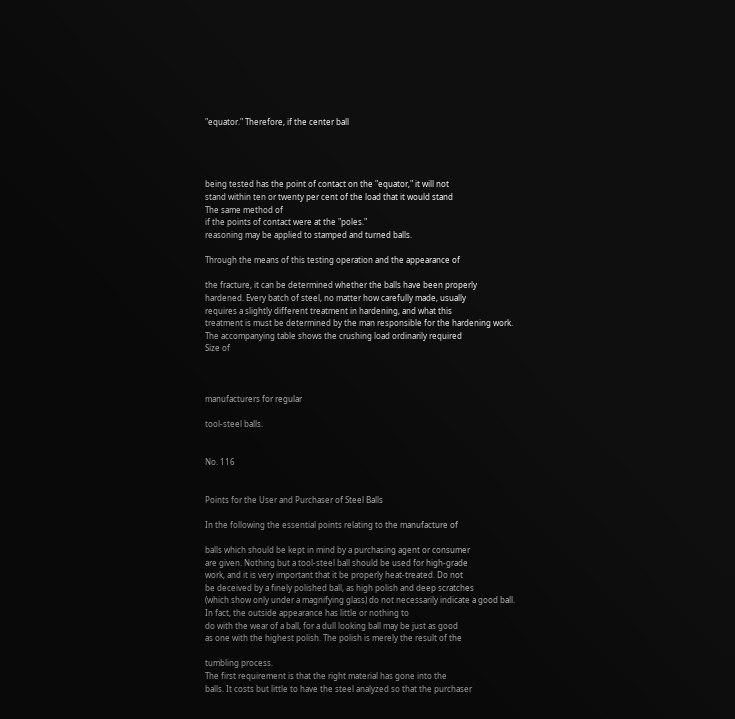"equator." Therefore, if the center ball




being tested has the point of contact on the "equator," it will not
stand within ten or twenty per cent of the load that it would stand
The same method of
if the points of contact were at the "poles."
reasoning may be applied to stamped and turned balls.

Through the means of this testing operation and the appearance of

the fracture, it can be determined whether the balls have been properly
hardened. Every batch of steel, no matter how carefully made, usually
requires a slightly different treatment in hardening, and what this
treatment is must be determined by the man responsible for the hardening work. The accompanying table shows the crushing load ordinarily required
Size of



manufacturers for regular

tool-steel balls.


No. 116


Points for the User and Purchaser of Steel Balls

In the following the essential points relating to the manufacture of

balls which should be kept in mind by a purchasing agent or consumer
are given. Nothing but a tool-steel ball should be used for high-grade
work, and it is very important that it be properly heat-treated. Do not
be deceived by a finely polished ball, as high polish and deep scratches
(which show only under a magnifying glass) do not necessarily indicate a good ball. In fact, the outside appearance has little or nothing to
do with the wear of a ball, for a dull looking ball may be just as good
as one with the highest polish. The polish is merely the result of the

tumbling process.
The first requirement is that the right material has gone into the
balls. It costs but little to have the steel analyzed so that the purchaser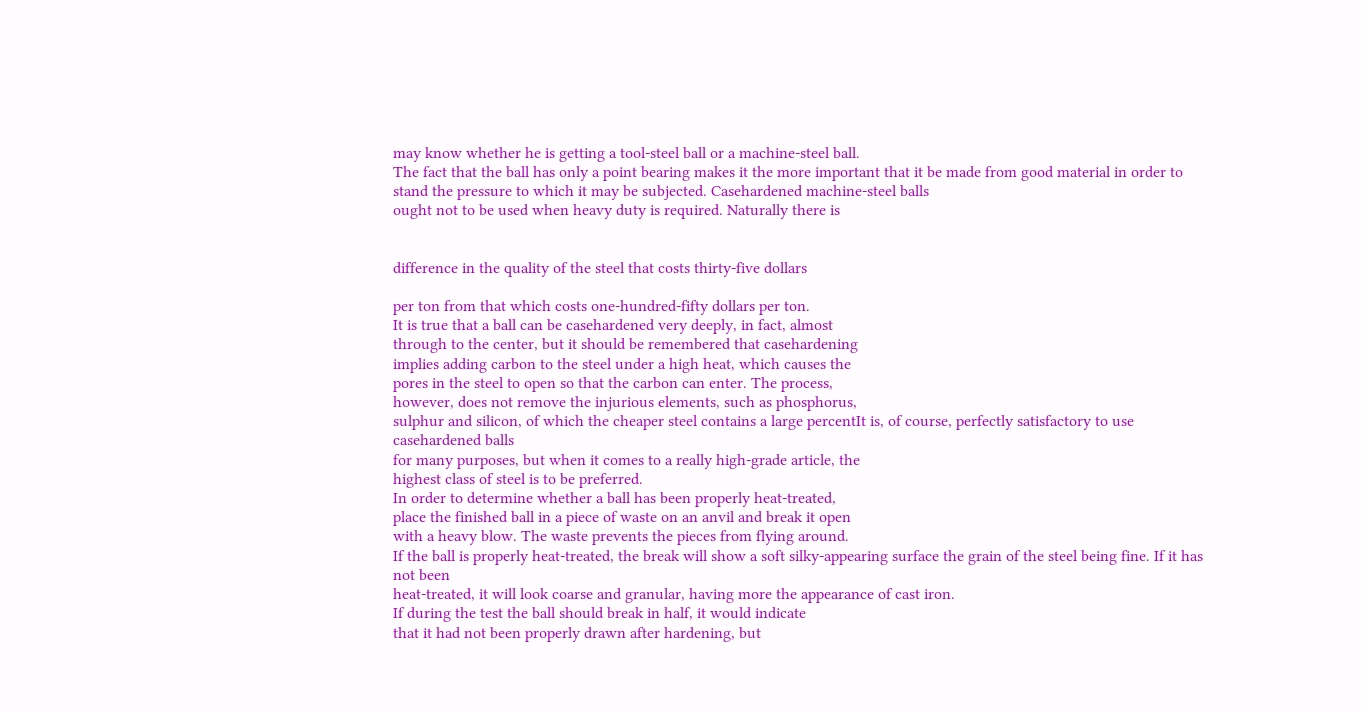may know whether he is getting a tool-steel ball or a machine-steel ball.
The fact that the ball has only a point bearing makes it the more important that it be made from good material in order to stand the pressure to which it may be subjected. Casehardened machine-steel balls
ought not to be used when heavy duty is required. Naturally there is


difference in the quality of the steel that costs thirty-five dollars

per ton from that which costs one-hundred-fifty dollars per ton.
It is true that a ball can be casehardened very deeply, in fact, almost
through to the center, but it should be remembered that casehardening
implies adding carbon to the steel under a high heat, which causes the
pores in the steel to open so that the carbon can enter. The process,
however, does not remove the injurious elements, such as phosphorus,
sulphur and silicon, of which the cheaper steel contains a large percentIt is, of course, perfectly satisfactory to use casehardened balls
for many purposes, but when it comes to a really high-grade article, the
highest class of steel is to be preferred.
In order to determine whether a ball has been properly heat-treated,
place the finished ball in a piece of waste on an anvil and break it open
with a heavy blow. The waste prevents the pieces from flying around.
If the ball is properly heat-treated, the break will show a soft silky-appearing surface the grain of the steel being fine. If it has not been
heat-treated, it will look coarse and granular, having more the appearance of cast iron.
If during the test the ball should break in half, it would indicate
that it had not been properly drawn after hardening, but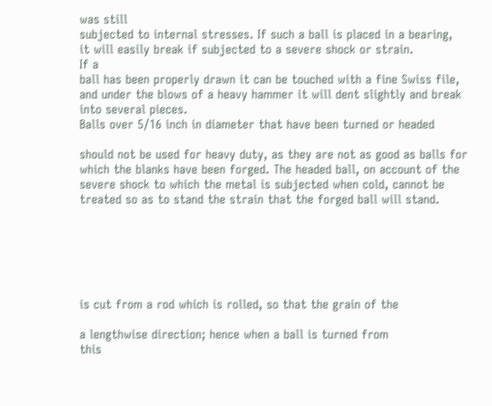was still
subjected to internal stresses. If such a ball is placed in a bearing,
it will easily break if subjected to a severe shock or strain.
If a
ball has been properly drawn it can be touched with a fine Swiss file,
and under the blows of a heavy hammer it will dent slightly and break
into several pieces.
Balls over 5/16 inch in diameter that have been turned or headed

should not be used for heavy duty, as they are not as good as balls for
which the blanks have been forged. The headed ball, on account of the
severe shock to which the metal is subjected when cold, cannot be
treated so as to stand the strain that the forged ball will stand.






is cut from a rod which is rolled, so that the grain of the

a lengthwise direction; hence when a ball is turned from
this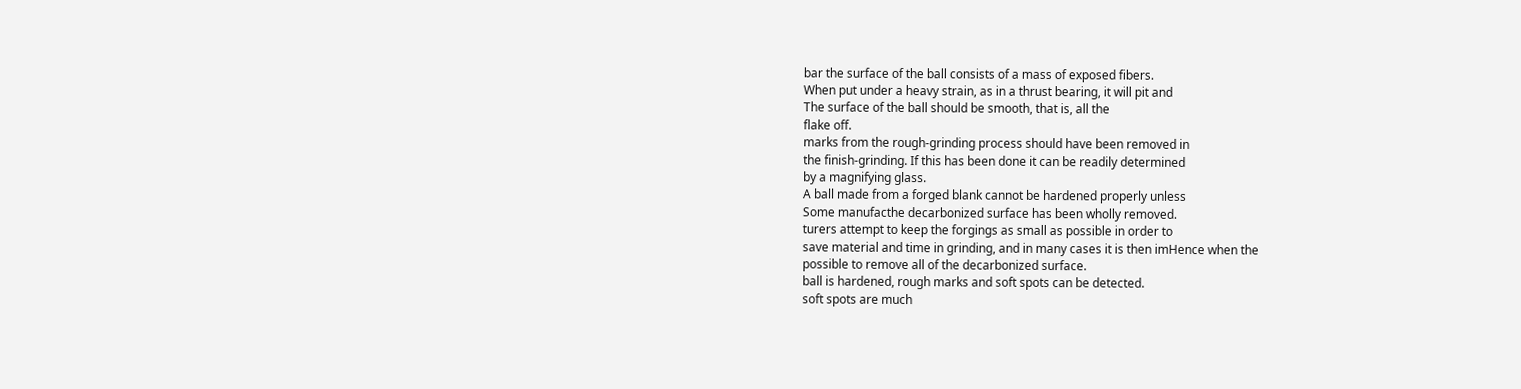bar the surface of the ball consists of a mass of exposed fibers.
When put under a heavy strain, as in a thrust bearing, it will pit and
The surface of the ball should be smooth, that is, all the
flake off.
marks from the rough-grinding process should have been removed in
the finish-grinding. If this has been done it can be readily determined
by a magnifying glass.
A ball made from a forged blank cannot be hardened properly unless
Some manufacthe decarbonized surface has been wholly removed.
turers attempt to keep the forgings as small as possible in order to
save material and time in grinding, and in many cases it is then imHence when the
possible to remove all of the decarbonized surface.
ball is hardened, rough marks and soft spots can be detected.
soft spots are much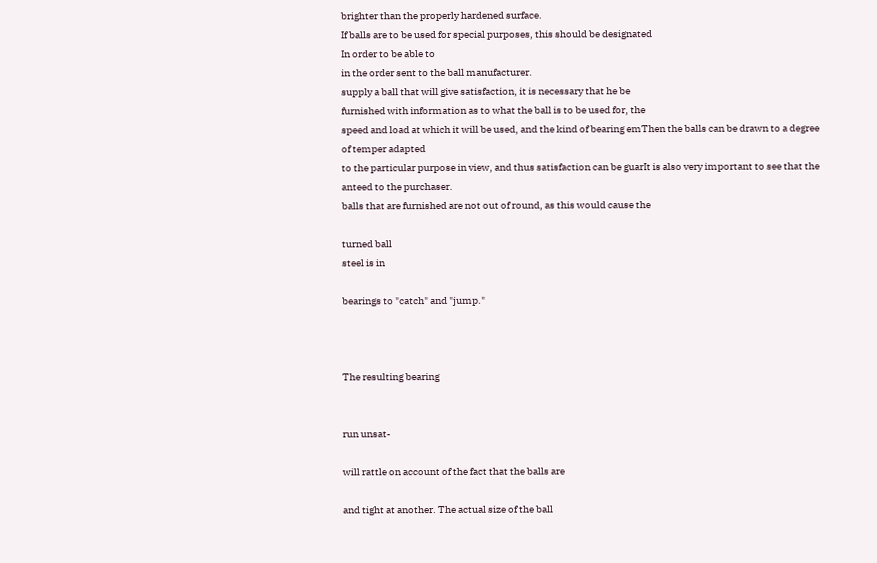brighter than the properly hardened surface.
If balls are to be used for special purposes, this should be designated
In order to be able to
in the order sent to the ball manufacturer.
supply a ball that will give satisfaction, it is necessary that he be
furnished with information as to what the ball is to be used for, the
speed and load at which it will be used, and the kind of bearing emThen the balls can be drawn to a degree of temper adapted
to the particular purpose in view, and thus satisfaction can be guarIt is also very important to see that the
anteed to the purchaser.
balls that are furnished are not out of round, as this would cause the

turned ball
steel is in

bearings to "catch" and "jump."



The resulting bearing


run unsat-

will rattle on account of the fact that the balls are

and tight at another. The actual size of the ball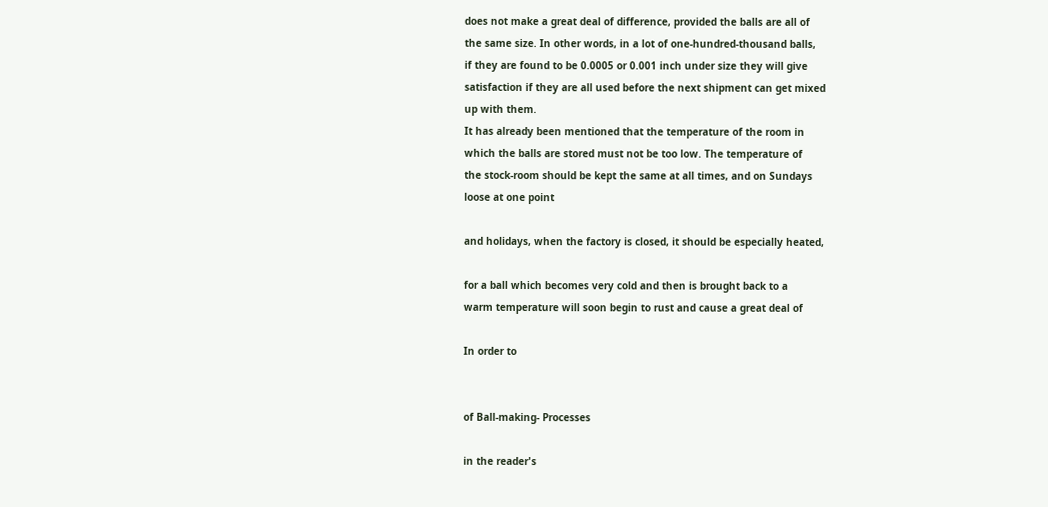does not make a great deal of difference, provided the balls are all of
the same size. In other words, in a lot of one-hundred-thousand balls,
if they are found to be 0.0005 or 0.001 inch under size they will give
satisfaction if they are all used before the next shipment can get mixed
up with them.
It has already been mentioned that the temperature of the room in
which the balls are stored must not be too low. The temperature of
the stock-room should be kept the same at all times, and on Sundays
loose at one point

and holidays, when the factory is closed, it should be especially heated,

for a ball which becomes very cold and then is brought back to a
warm temperature will soon begin to rust and cause a great deal of

In order to


of Ball-making- Processes

in the reader's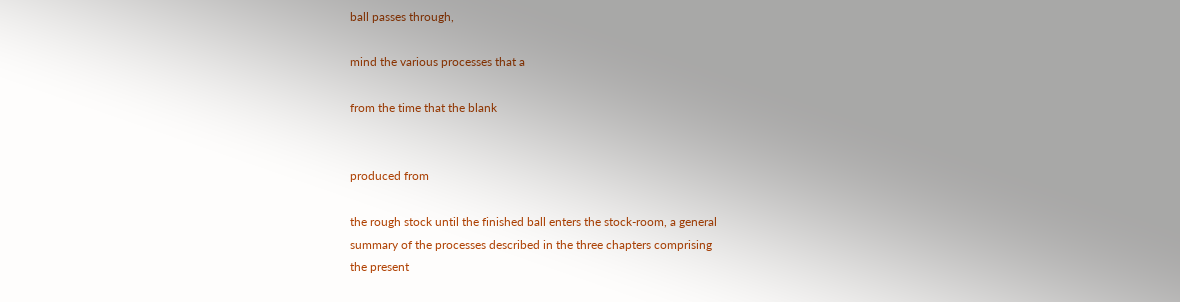ball passes through,

mind the various processes that a

from the time that the blank


produced from

the rough stock until the finished ball enters the stock-room, a general
summary of the processes described in the three chapters comprising
the present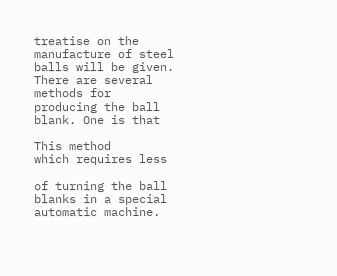treatise on the manufacture of steel balls will be given.
There are several methods for producing the ball blank. One is that

This method
which requires less

of turning the ball blanks in a special automatic machine.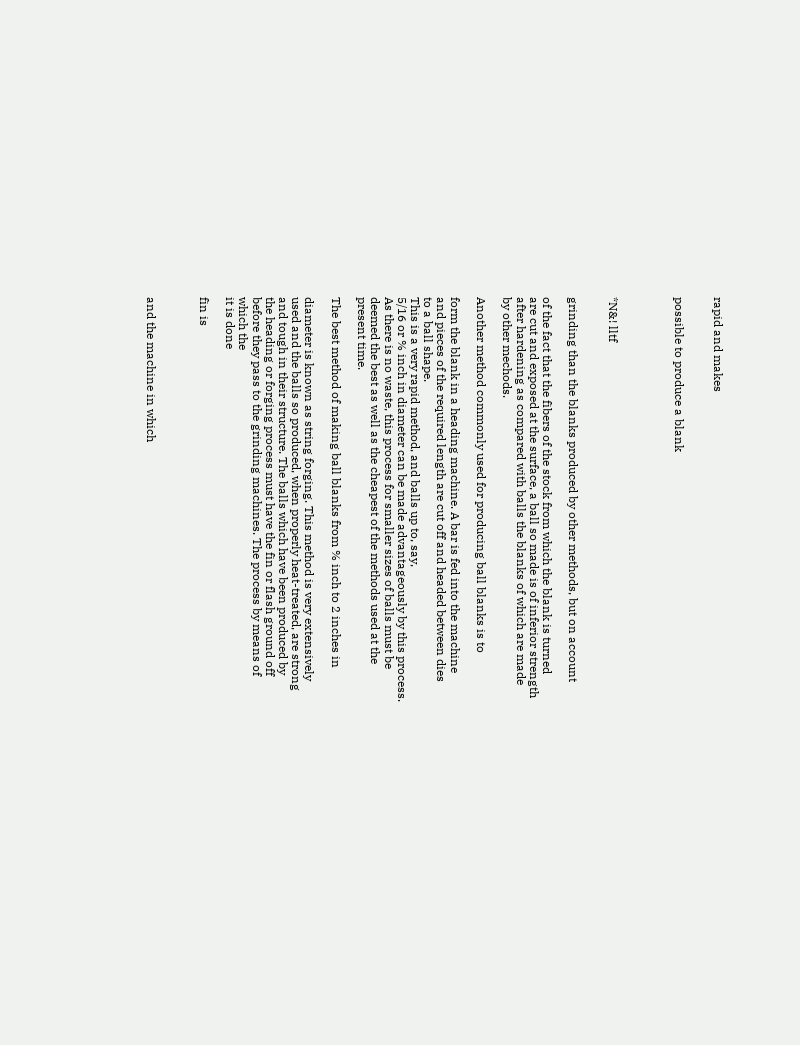rapid and makes


possible to produce a blank




*N&! lltf


grinding than the blanks produced by other methods, but on account

of the fact that the fibers of the stock from which the blank is turned
are cut and exposed at the surface, a ball so made is of inferior strength
after hardening as compared with balls the blanks of which are made
by other mechods.

Another method commonly used for producing ball blanks is to

form the blank in a heading machine. A bar is fed into the machine
and pieces of the required length are cut off and headed between dies
to a ball shape.
This is a very rapid method, and balls up to, say,
5/16 or % inch in diameter can be made advantageously by this process.
As there is no waste, this process for smaller sizes of balls must be
deemed the best as well as the cheapest of the methods used at the
present time.

The best method of making ball blanks from % inch to 2 inches in

diameter is known as string forging. This method is very extensively
used and the balls so produced, when properly heat-treated, are strong
and tough in their structure. The balls which have been produced by
the heading or forging process must have the fin or flash ground off
before they pass to the grinding machines. The process by means of
which the
it is done

fin is



and the machine in which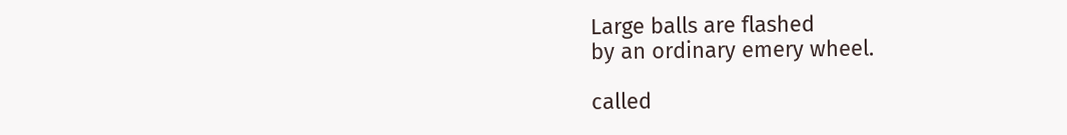Large balls are flashed
by an ordinary emery wheel.

called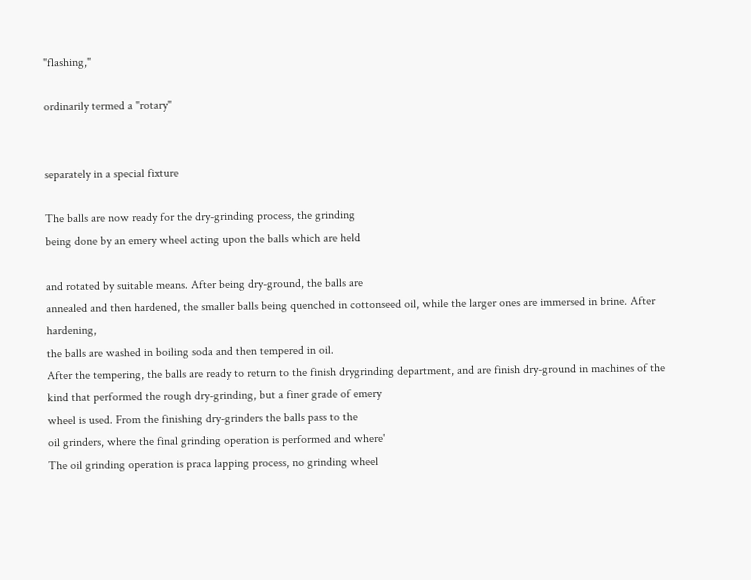"flashing,"

ordinarily termed a "rotary"


separately in a special fixture

The balls are now ready for the dry-grinding process, the grinding
being done by an emery wheel acting upon the balls which are held

and rotated by suitable means. After being dry-ground, the balls are
annealed and then hardened, the smaller balls being quenched in cottonseed oil, while the larger ones are immersed in brine. After hardening,
the balls are washed in boiling soda and then tempered in oil.
After the tempering, the balls are ready to return to the finish drygrinding department, and are finish dry-ground in machines of the
kind that performed the rough dry-grinding, but a finer grade of emery
wheel is used. From the finishing dry-grinders the balls pass to the
oil grinders, where the final grinding operation is performed and where'
The oil grinding operation is praca lapping process, no grinding wheel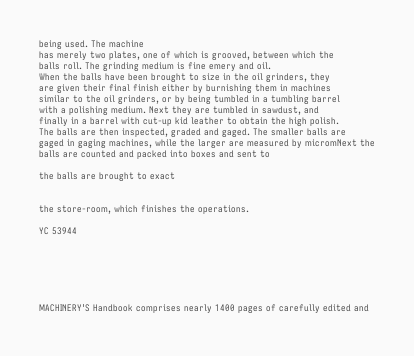being used. The machine
has merely two plates, one of which is grooved, between which the
balls roll. The grinding medium is fine emery and oil.
When the balls have been brought to size in the oil grinders, they
are given their final finish either by burnishing them in machines
similar to the oil grinders, or by being tumbled in a tumbling barrel
with a polishing medium. Next they are tumbled in sawdust, and
finally in a barrel with cut-up kid leather to obtain the high polish.
The balls are then inspected, graded and gaged. The smaller balls are
gaged in gaging machines, while the larger are measured by micromNext the balls are counted and packed into boxes and sent to

the balls are brought to exact


the store-room, which finishes the operations.

YC 53944






MACHINERY'S Handbook comprises nearly 1400 pages of carefully edited and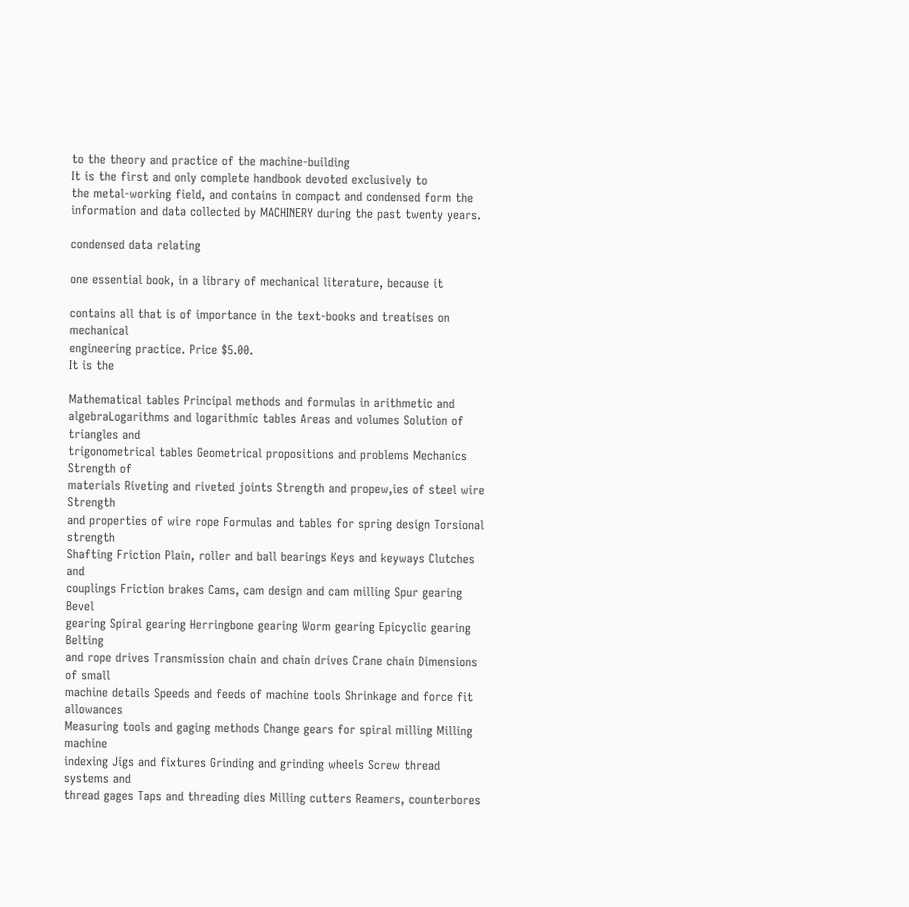to the theory and practice of the machine-building
It is the first and only complete handbook devoted exclusively to
the metal-working field, and contains in compact and condensed form the
information and data collected by MACHINERY during the past twenty years.

condensed data relating

one essential book, in a library of mechanical literature, because it

contains all that is of importance in the text-books and treatises on mechanical
engineering practice. Price $5.00.
It is the

Mathematical tables Principal methods and formulas in arithmetic and algebraLogarithms and logarithmic tables Areas and volumes Solution of triangles and
trigonometrical tables Geometrical propositions and problems Mechanics Strength of
materials Riveting and riveted joints Strength and propew,ies of steel wire Strength
and properties of wire rope Formulas and tables for spring design Torsional strength
Shafting Friction Plain, roller and ball bearings Keys and keyways Clutches and
couplings Friction brakes Cams, cam design and cam milling Spur gearing Bevel
gearing Spiral gearing Herringbone gearing Worm gearing Epicyclic gearing Belting
and rope drives Transmission chain and chain drives Crane chain Dimensions of small
machine details Speeds and feeds of machine tools Shrinkage and force fit allowances
Measuring tools and gaging methods Change gears for spiral milling Milling machine
indexing Jigs and fixtures Grinding and grinding wheels Screw thread systems and
thread gages Taps and threading dies Milling cutters Reamers, counterbores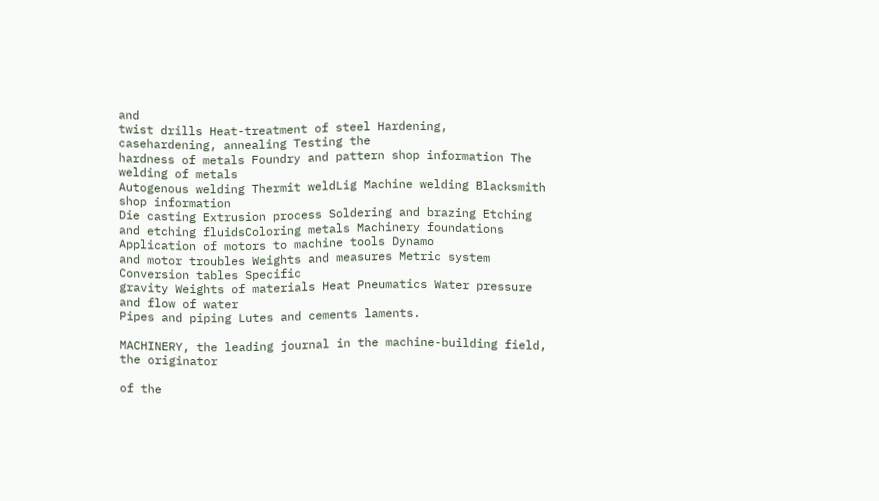and
twist drills Heat-treatment of steel Hardening, casehardening, annealing Testing the
hardness of metals Foundry and pattern shop information The welding of metals
Autogenous welding Thermit weldLig Machine welding Blacksmith shop information
Die casting Extrusion process Soldering and brazing Etching and etching fluidsColoring metals Machinery foundations Application of motors to machine tools Dynamo
and motor troubles Weights and measures Metric system Conversion tables Specific
gravity Weights of materials Heat Pneumatics Water pressure and flow of water
Pipes and piping Lutes and cements laments.

MACHINERY, the leading journal in the machine-building field, the originator

of the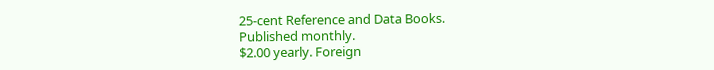25-cent Reference and Data Books.
Published monthly.
$2.00 yearly. Foreign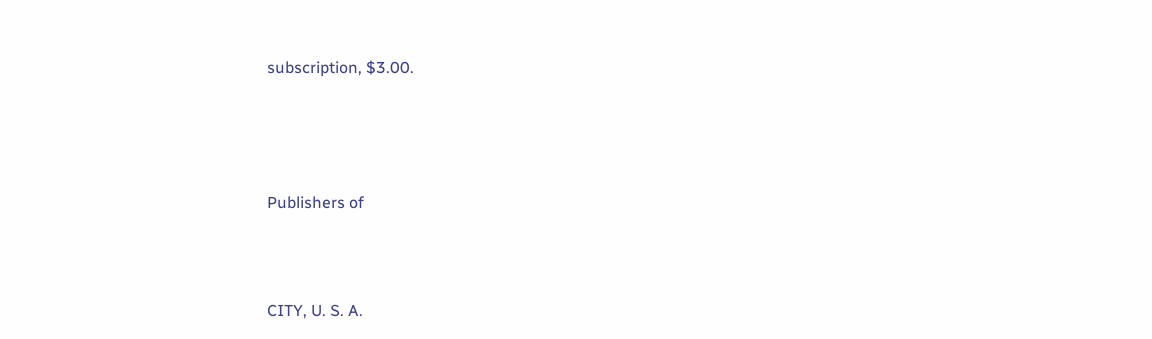subscription, $3.00.




Publishers of



CITY, U. S. A.